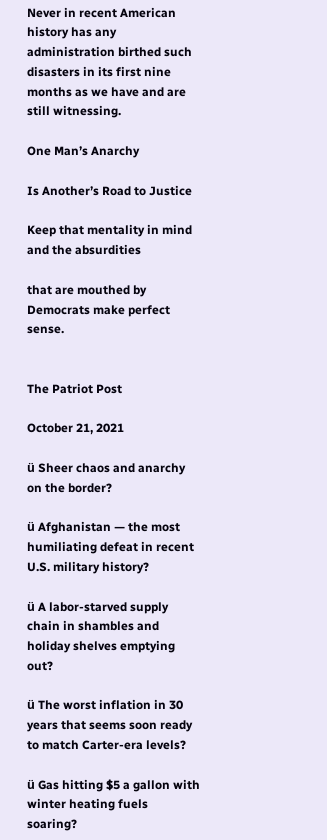Never in recent American history has any administration birthed such disasters in its first nine months as we have and are still witnessing.

One Man’s Anarchy

Is Another’s Road to Justice

Keep that mentality in mind and the absurdities

that are mouthed by Democrats make perfect sense.


The Patriot Post

October 21, 2021

ü Sheer chaos and anarchy on the border?

ü Afghanistan — the most humiliating defeat in recent U.S. military history?

ü A labor-starved supply chain in shambles and holiday shelves emptying out?

ü The worst inflation in 30 years that seems soon ready to match Carter-era levels?

ü Gas hitting $5 a gallon with winter heating fuels soaring?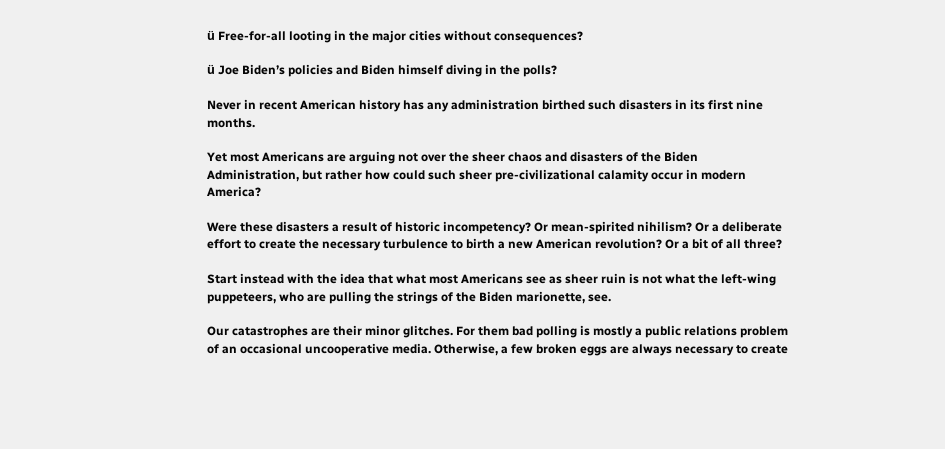ü Free-for-all looting in the major cities without consequences?

ü Joe Biden’s policies and Biden himself diving in the polls?

Never in recent American history has any administration birthed such disasters in its first nine months.

Yet most Americans are arguing not over the sheer chaos and disasters of the Biden Administration, but rather how could such sheer pre-civilizational calamity occur in modern America?

Were these disasters a result of historic incompetency? Or mean-spirited nihilism? Or a deliberate effort to create the necessary turbulence to birth a new American revolution? Or a bit of all three?

Start instead with the idea that what most Americans see as sheer ruin is not what the left-wing puppeteers, who are pulling the strings of the Biden marionette, see.

Our catastrophes are their minor glitches. For them bad polling is mostly a public relations problem of an occasional uncooperative media. Otherwise, a few broken eggs are always necessary to create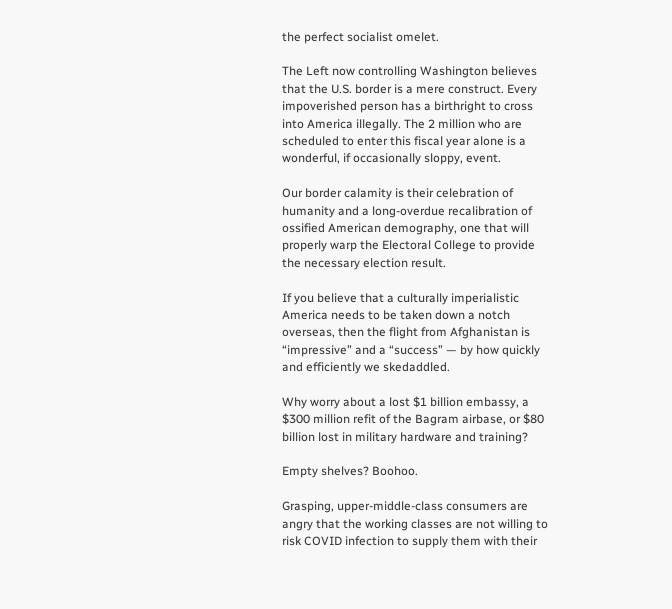the perfect socialist omelet.

The Left now controlling Washington believes that the U.S. border is a mere construct. Every impoverished person has a birthright to cross into America illegally. The 2 million who are scheduled to enter this fiscal year alone is a wonderful, if occasionally sloppy, event.

Our border calamity is their celebration of humanity and a long-overdue recalibration of ossified American demography, one that will properly warp the Electoral College to provide the necessary election result.

If you believe that a culturally imperialistic America needs to be taken down a notch overseas, then the flight from Afghanistan is “impressive” and a “success” — by how quickly and efficiently we skedaddled.

Why worry about a lost $1 billion embassy, a $300 million refit of the Bagram airbase, or $80 billion lost in military hardware and training?

Empty shelves? Boohoo.

Grasping, upper-middle-class consumers are angry that the working classes are not willing to risk COVID infection to supply them with their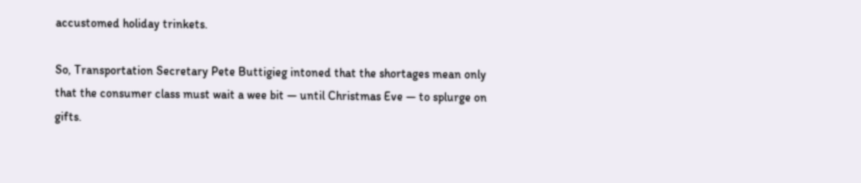accustomed holiday trinkets.

So, Transportation Secretary Pete Buttigieg intoned that the shortages mean only that the consumer class must wait a wee bit — until Christmas Eve — to splurge on gifts.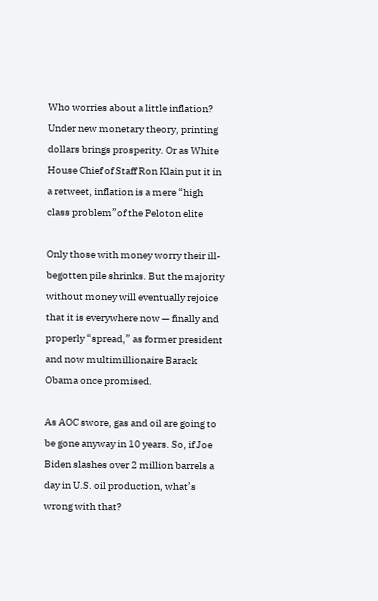Who worries about a little inflation? Under new monetary theory, printing dollars brings prosperity. Or as White House Chief of Staff Ron Klain put it in a retweet, inflation is a mere “high class problem”of the Peloton elite

Only those with money worry their ill-begotten pile shrinks. But the majority without money will eventually rejoice that it is everywhere now — finally and properly “spread,” as former president and now multimillionaire Barack Obama once promised.

As AOC swore, gas and oil are going to be gone anyway in 10 years. So, if Joe Biden slashes over 2 million barrels a day in U.S. oil production, what’s wrong with that?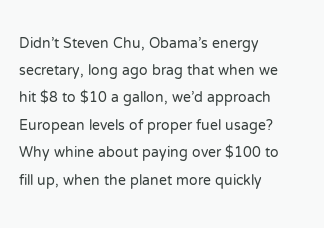Didn’t Steven Chu, Obama’s energy secretary, long ago brag that when we hit $8 to $10 a gallon, we’d approach European levels of proper fuel usage? Why whine about paying over $100 to fill up, when the planet more quickly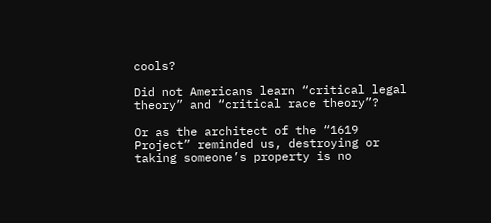cools?

Did not Americans learn “critical legal theory” and “critical race theory”?

Or as the architect of the “1619 Project” reminded us, destroying or taking someone’s property is no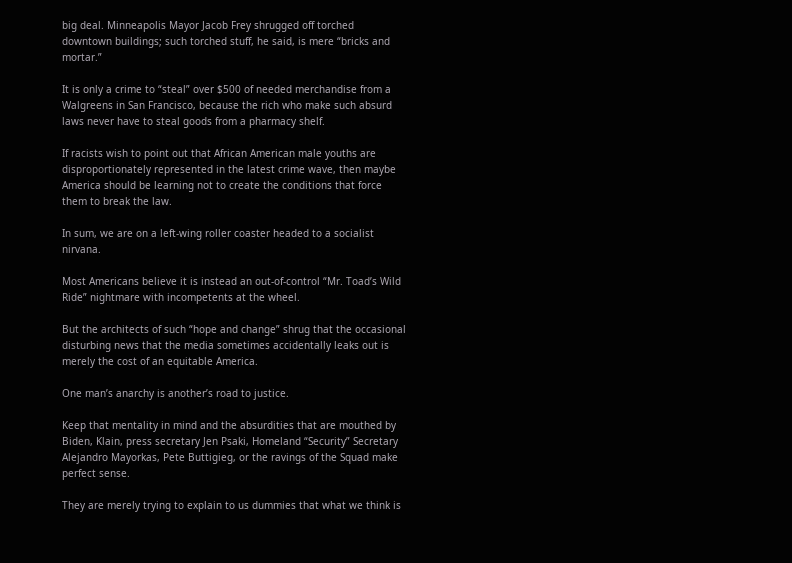big deal. Minneapolis Mayor Jacob Frey shrugged off torched downtown buildings; such torched stuff, he said, is mere “bricks and mortar.”

It is only a crime to “steal” over $500 of needed merchandise from a Walgreens in San Francisco, because the rich who make such absurd laws never have to steal goods from a pharmacy shelf.

If racists wish to point out that African American male youths are disproportionately represented in the latest crime wave, then maybe America should be learning not to create the conditions that force them to break the law.

In sum, we are on a left-wing roller coaster headed to a socialist nirvana.

Most Americans believe it is instead an out-of-control “Mr. Toad’s Wild Ride” nightmare with incompetents at the wheel.

But the architects of such “hope and change” shrug that the occasional disturbing news that the media sometimes accidentally leaks out is merely the cost of an equitable America.

One man’s anarchy is another’s road to justice.

Keep that mentality in mind and the absurdities that are mouthed by Biden, Klain, press secretary Jen Psaki, Homeland “Security” Secretary Alejandro Mayorkas, Pete Buttigieg, or the ravings of the Squad make perfect sense.

They are merely trying to explain to us dummies that what we think is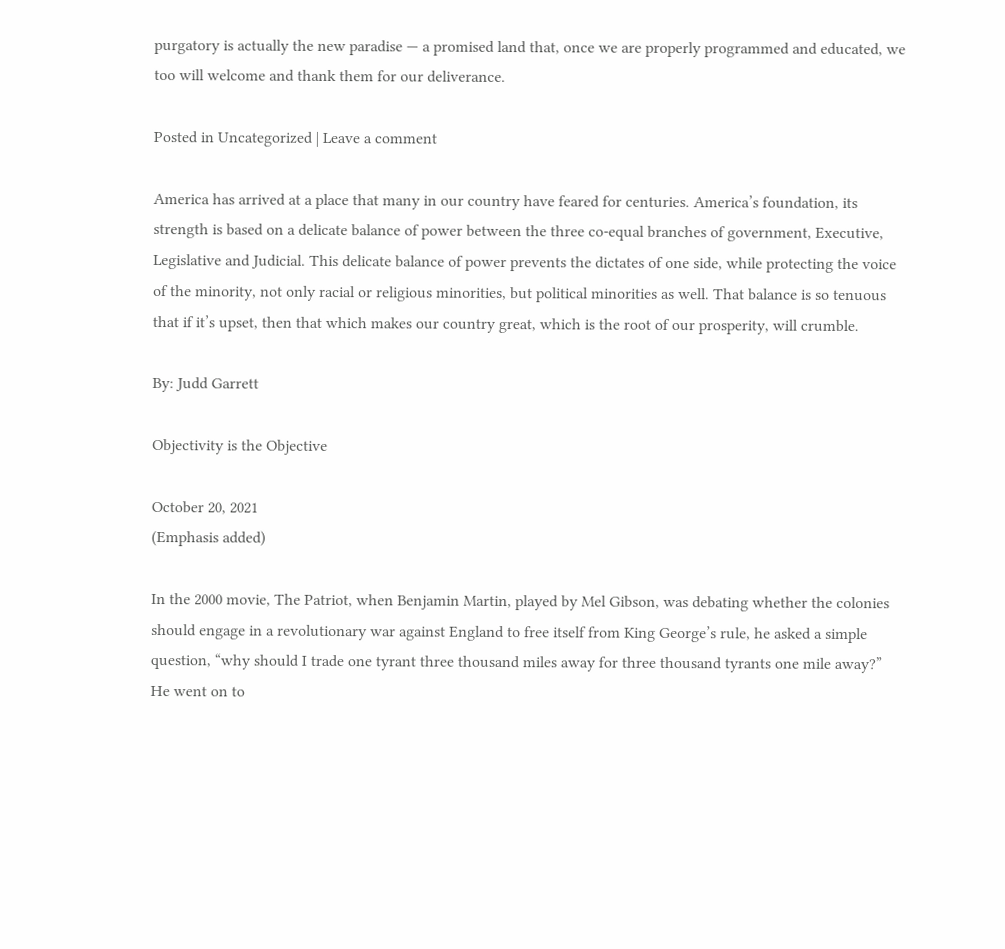purgatory is actually the new paradise — a promised land that, once we are properly programmed and educated, we too will welcome and thank them for our deliverance.

Posted in Uncategorized | Leave a comment

America has arrived at a place that many in our country have feared for centuries. America’s foundation, its strength is based on a delicate balance of power between the three co-equal branches of government, Executive, Legislative and Judicial. This delicate balance of power prevents the dictates of one side, while protecting the voice of the minority, not only racial or religious minorities, but political minorities as well. That balance is so tenuous that if it’s upset, then that which makes our country great, which is the root of our prosperity, will crumble.

By: Judd Garrett

Objectivity is the Objective

October 20, 2021
(Emphasis added)

In the 2000 movie, The Patriot, when Benjamin Martin, played by Mel Gibson, was debating whether the colonies should engage in a revolutionary war against England to free itself from King George’s rule, he asked a simple question, “why should I trade one tyrant three thousand miles away for three thousand tyrants one mile away?” He went on to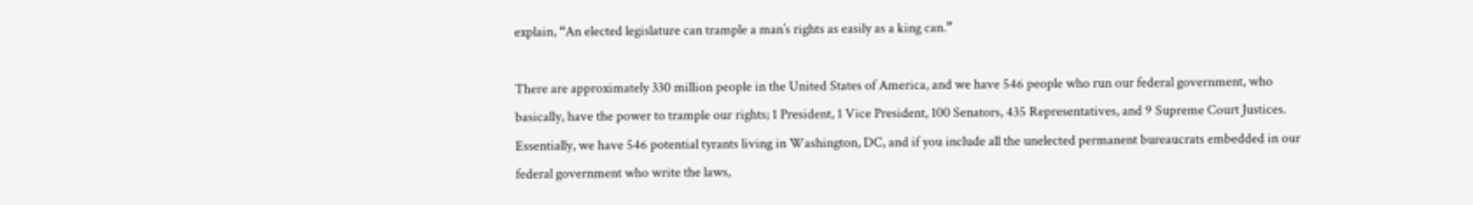explain, “An elected legislature can trample a man’s rights as easily as a king can.”

There are approximately 330 million people in the United States of America, and we have 546 people who run our federal government, who basically, have the power to trample our rights; 1 President, 1 Vice President, 100 Senators, 435 Representatives, and 9 Supreme Court Justices. Essentially, we have 546 potential tyrants living in Washington, DC, and if you include all the unelected permanent bureaucrats embedded in our federal government who write the laws,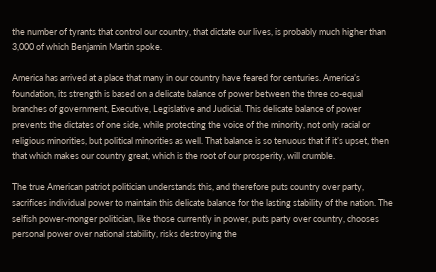the number of tyrants that control our country, that dictate our lives, is probably much higher than 3,000 of which Benjamin Martin spoke.

America has arrived at a place that many in our country have feared for centuries. America’s foundation, its strength is based on a delicate balance of power between the three co-equal branches of government, Executive, Legislative and Judicial. This delicate balance of power prevents the dictates of one side, while protecting the voice of the minority, not only racial or religious minorities, but political minorities as well. That balance is so tenuous that if it’s upset, then that which makes our country great, which is the root of our prosperity, will crumble.

The true American patriot politician understands this, and therefore puts country over party, sacrifices individual power to maintain this delicate balance for the lasting stability of the nation. The selfish power-monger politician, like those currently in power, puts party over country, chooses personal power over national stability, risks destroying the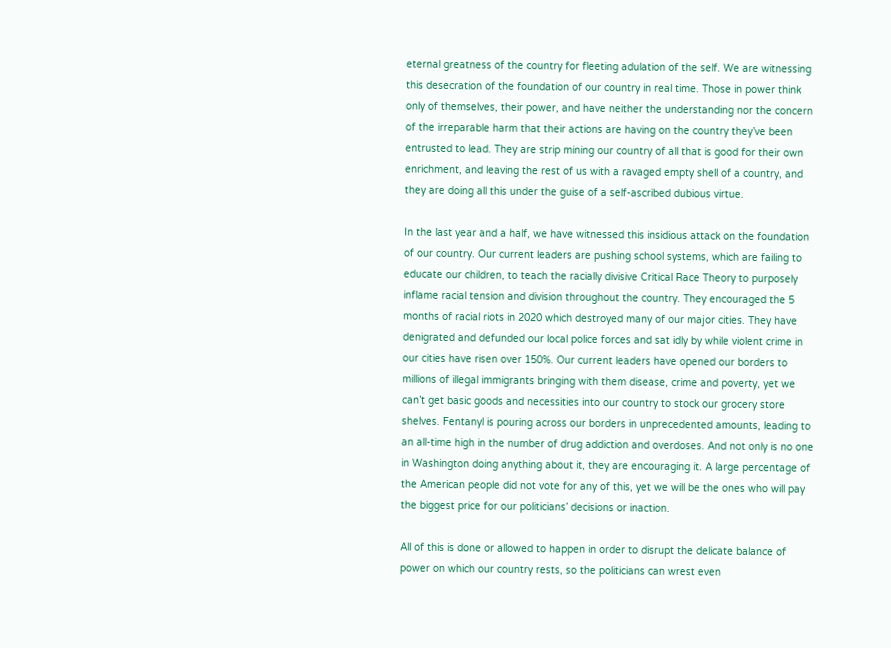eternal greatness of the country for fleeting adulation of the self. We are witnessing this desecration of the foundation of our country in real time. Those in power think only of themselves, their power, and have neither the understanding nor the concern of the irreparable harm that their actions are having on the country they’ve been entrusted to lead. They are strip mining our country of all that is good for their own enrichment, and leaving the rest of us with a ravaged empty shell of a country, and they are doing all this under the guise of a self-ascribed dubious virtue.

In the last year and a half, we have witnessed this insidious attack on the foundation of our country. Our current leaders are pushing school systems, which are failing to educate our children, to teach the racially divisive Critical Race Theory to purposely inflame racial tension and division throughout the country. They encouraged the 5 months of racial riots in 2020 which destroyed many of our major cities. They have denigrated and defunded our local police forces and sat idly by while violent crime in our cities have risen over 150%. Our current leaders have opened our borders to millions of illegal immigrants bringing with them disease, crime and poverty, yet we can’t get basic goods and necessities into our country to stock our grocery store shelves. Fentanyl is pouring across our borders in unprecedented amounts, leading to an all-time high in the number of drug addiction and overdoses. And not only is no one in Washington doing anything about it, they are encouraging it. A large percentage of the American people did not vote for any of this, yet we will be the ones who will pay the biggest price for our politicians’ decisions or inaction.

All of this is done or allowed to happen in order to disrupt the delicate balance of power on which our country rests, so the politicians can wrest even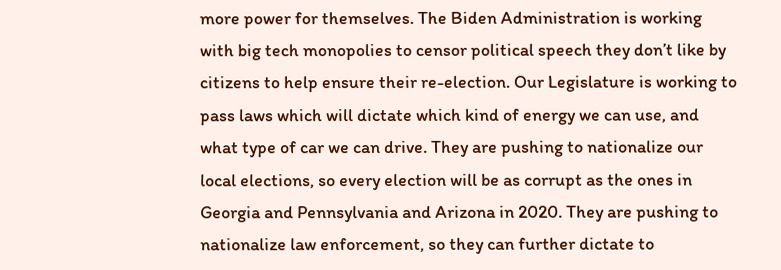more power for themselves. The Biden Administration is working with big tech monopolies to censor political speech they don’t like by citizens to help ensure their re-election. Our Legislature is working to pass laws which will dictate which kind of energy we can use, and what type of car we can drive. They are pushing to nationalize our local elections, so every election will be as corrupt as the ones in Georgia and Pennsylvania and Arizona in 2020. They are pushing to nationalize law enforcement, so they can further dictate to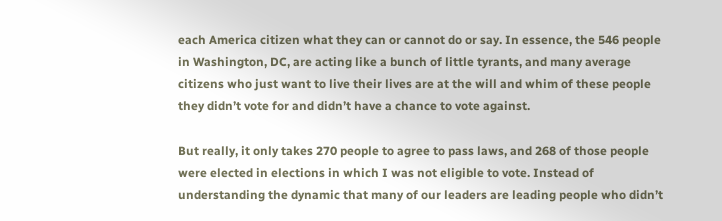each America citizen what they can or cannot do or say. In essence, the 546 people in Washington, DC, are acting like a bunch of little tyrants, and many average citizens who just want to live their lives are at the will and whim of these people they didn’t vote for and didn’t have a chance to vote against.

But really, it only takes 270 people to agree to pass laws, and 268 of those people were elected in elections in which I was not eligible to vote. Instead of understanding the dynamic that many of our leaders are leading people who didn’t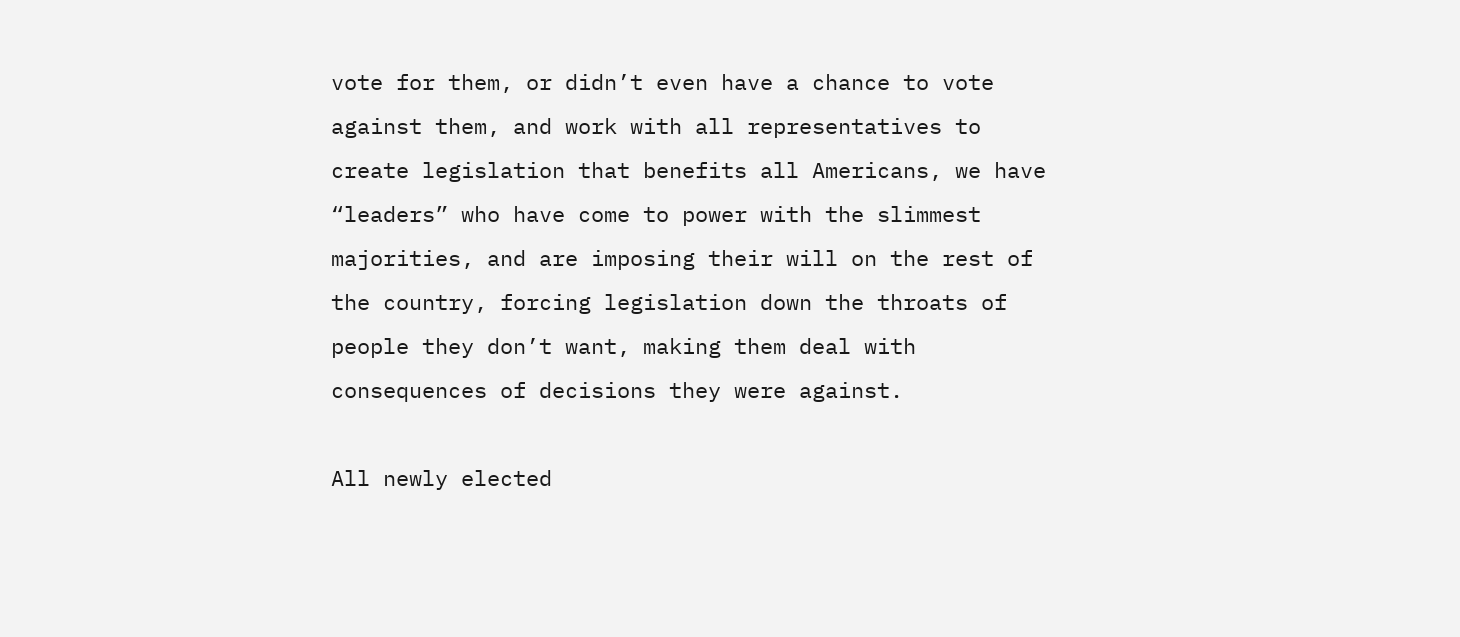vote for them, or didn’t even have a chance to vote against them, and work with all representatives to create legislation that benefits all Americans, we have “leaders” who have come to power with the slimmest majorities, and are imposing their will on the rest of the country, forcing legislation down the throats of people they don’t want, making them deal with consequences of decisions they were against.

All newly elected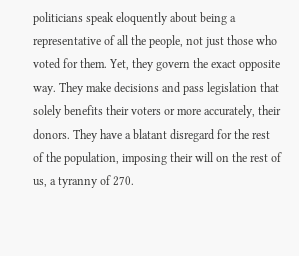politicians speak eloquently about being a representative of all the people, not just those who voted for them. Yet, they govern the exact opposite way. They make decisions and pass legislation that solely benefits their voters or more accurately, their donors. They have a blatant disregard for the rest of the population, imposing their will on the rest of us, a tyranny of 270.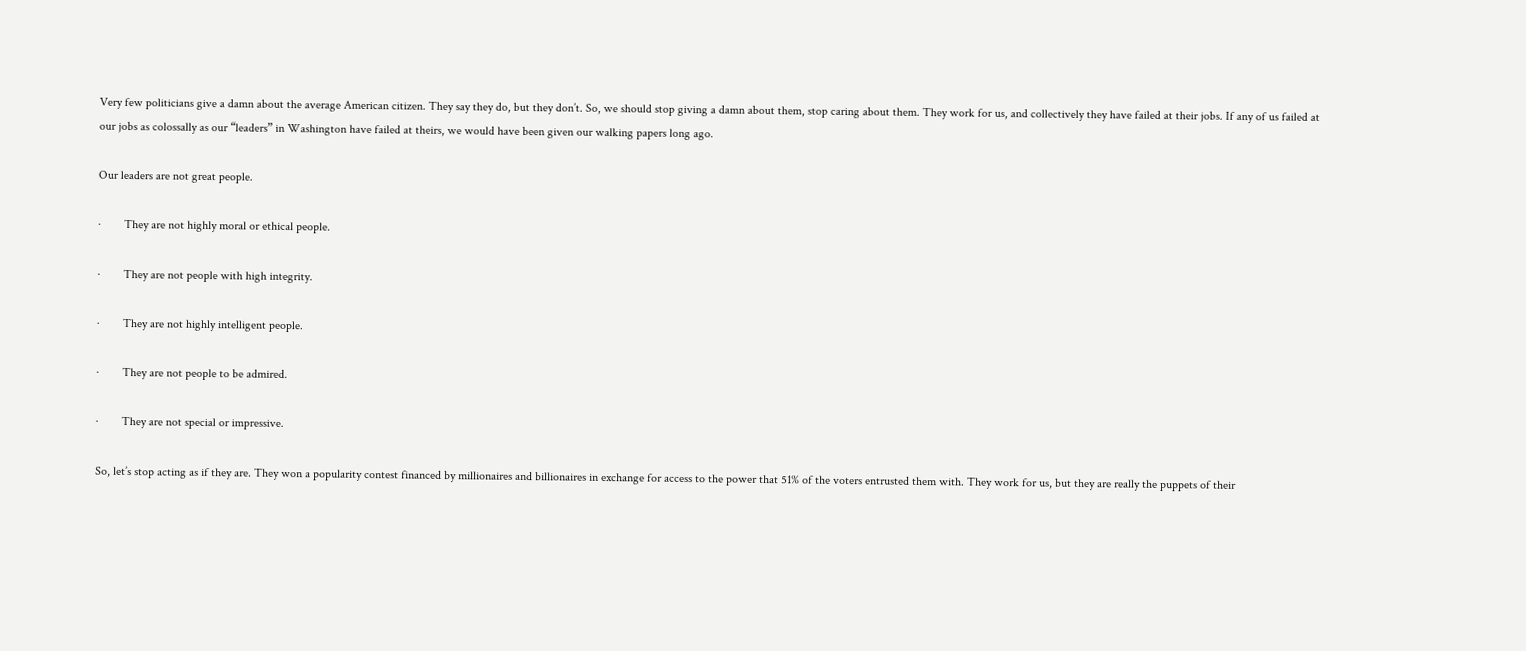Very few politicians give a damn about the average American citizen. They say they do, but they don’t. So, we should stop giving a damn about them, stop caring about them. They work for us, and collectively they have failed at their jobs. If any of us failed at our jobs as colossally as our “leaders” in Washington have failed at theirs, we would have been given our walking papers long ago.

Our leaders are not great people.

·        They are not highly moral or ethical people.

·        They are not people with high integrity.

·        They are not highly intelligent people.

·        They are not people to be admired.

·        They are not special or impressive.

So, let’s stop acting as if they are. They won a popularity contest financed by millionaires and billionaires in exchange for access to the power that 51% of the voters entrusted them with. They work for us, but they are really the puppets of their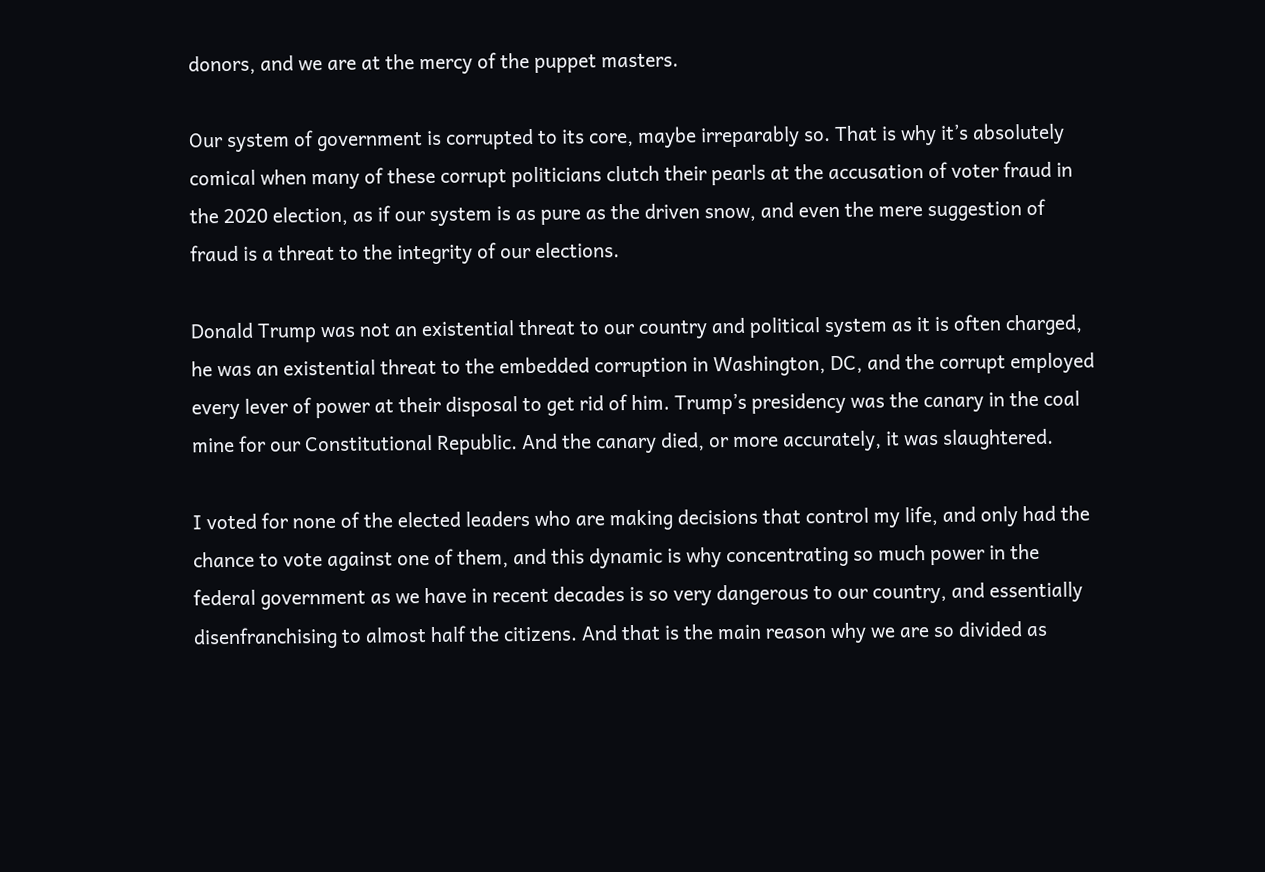donors, and we are at the mercy of the puppet masters.

Our system of government is corrupted to its core, maybe irreparably so. That is why it’s absolutely comical when many of these corrupt politicians clutch their pearls at the accusation of voter fraud in the 2020 election, as if our system is as pure as the driven snow, and even the mere suggestion of fraud is a threat to the integrity of our elections.

Donald Trump was not an existential threat to our country and political system as it is often charged, he was an existential threat to the embedded corruption in Washington, DC, and the corrupt employed every lever of power at their disposal to get rid of him. Trump’s presidency was the canary in the coal mine for our Constitutional Republic. And the canary died, or more accurately, it was slaughtered.

I voted for none of the elected leaders who are making decisions that control my life, and only had the chance to vote against one of them, and this dynamic is why concentrating so much power in the federal government as we have in recent decades is so very dangerous to our country, and essentially disenfranchising to almost half the citizens. And that is the main reason why we are so divided as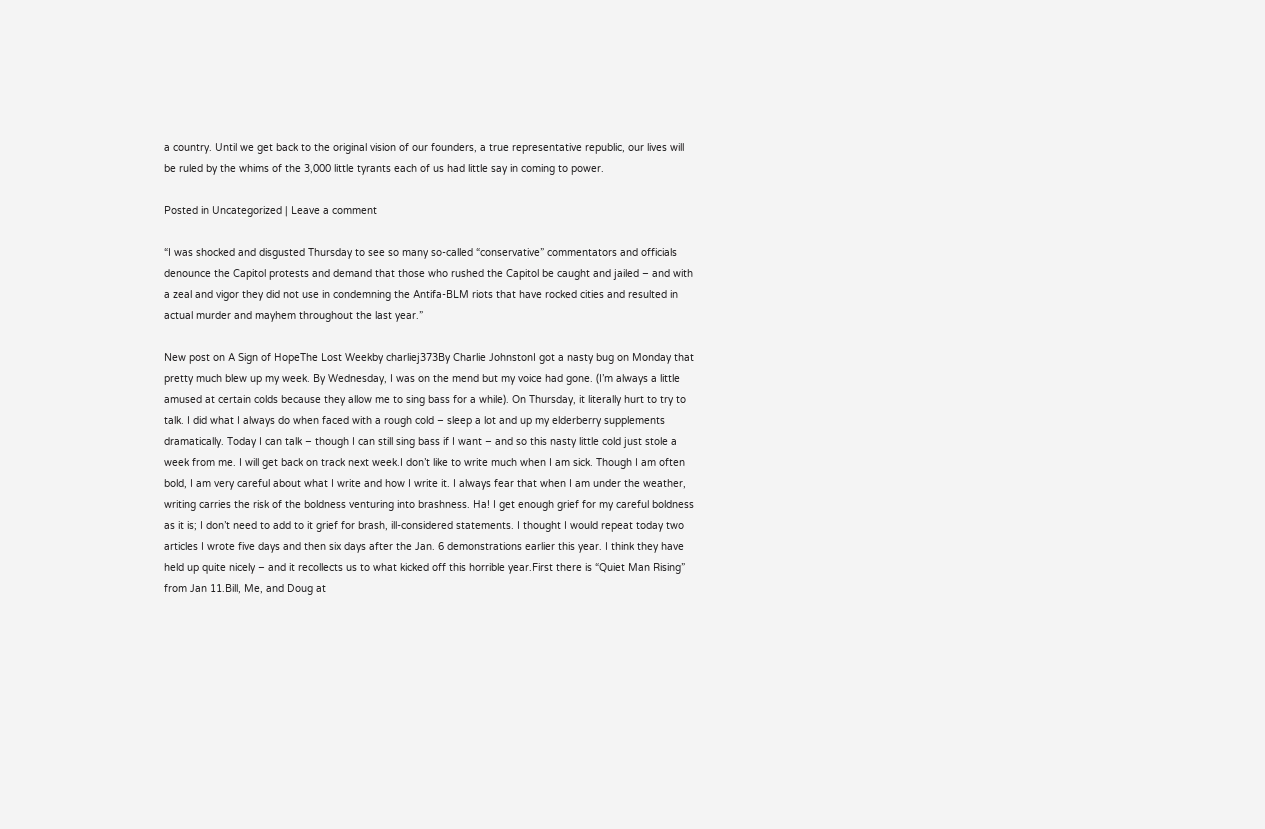a country. Until we get back to the original vision of our founders, a true representative republic, our lives will be ruled by the whims of the 3,000 little tyrants each of us had little say in coming to power.

Posted in Uncategorized | Leave a comment

“I was shocked and disgusted Thursday to see so many so-called “conservative” commentators and officials denounce the Capitol protests and demand that those who rushed the Capitol be caught and jailed – and with a zeal and vigor they did not use in condemning the Antifa-BLM riots that have rocked cities and resulted in actual murder and mayhem throughout the last year.”

New post on A Sign of HopeThe Lost Weekby charliej373By Charlie JohnstonI got a nasty bug on Monday that pretty much blew up my week. By Wednesday, I was on the mend but my voice had gone. (I’m always a little amused at certain colds because they allow me to sing bass for a while). On Thursday, it literally hurt to try to talk. I did what I always do when faced with a rough cold – sleep a lot and up my elderberry supplements dramatically. Today I can talk – though I can still sing bass if I want – and so this nasty little cold just stole a week from me. I will get back on track next week.I don’t like to write much when I am sick. Though I am often bold, I am very careful about what I write and how I write it. I always fear that when I am under the weather, writing carries the risk of the boldness venturing into brashness. Ha! I get enough grief for my careful boldness as it is; I don’t need to add to it grief for brash, ill-considered statements. I thought I would repeat today two articles I wrote five days and then six days after the Jan. 6 demonstrations earlier this year. I think they have held up quite nicely – and it recollects us to what kicked off this horrible year.First there is “Quiet Man Rising” from Jan 11.Bill, Me, and Doug at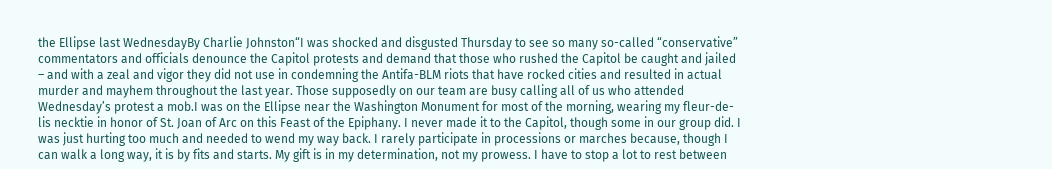the Ellipse last WednesdayBy Charlie Johnston“I was shocked and disgusted Thursday to see so many so-called “conservative” commentators and officials denounce the Capitol protests and demand that those who rushed the Capitol be caught and jailed – and with a zeal and vigor they did not use in condemning the Antifa-BLM riots that have rocked cities and resulted in actual murder and mayhem throughout the last year. Those supposedly on our team are busy calling all of us who attended Wednesday’s protest a mob.I was on the Ellipse near the Washington Monument for most of the morning, wearing my fleur-de-lis necktie in honor of St. Joan of Arc on this Feast of the Epiphany. I never made it to the Capitol, though some in our group did. I was just hurting too much and needed to wend my way back. I rarely participate in processions or marches because, though I can walk a long way, it is by fits and starts. My gift is in my determination, not my prowess. I have to stop a lot to rest between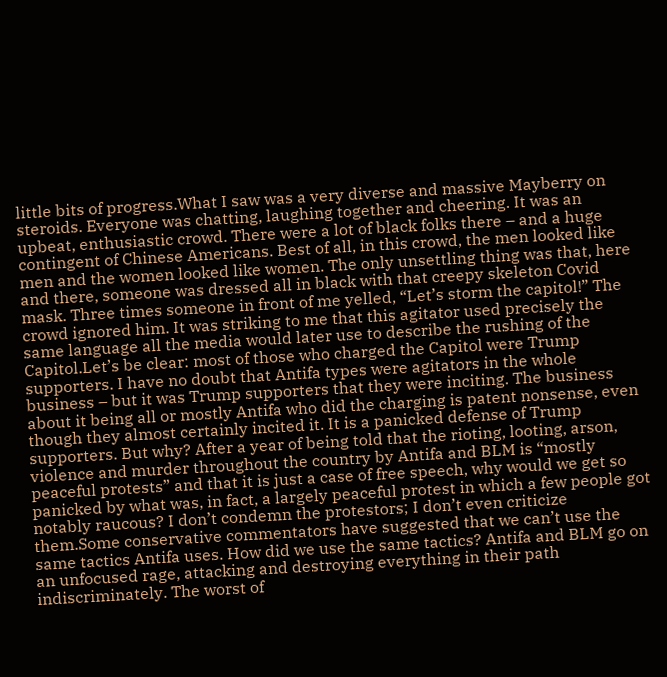little bits of progress.What I saw was a very diverse and massive Mayberry on steroids. Everyone was chatting, laughing together and cheering. It was an upbeat, enthusiastic crowd. There were a lot of black folks there – and a huge contingent of Chinese Americans. Best of all, in this crowd, the men looked like men and the women looked like women. The only unsettling thing was that, here and there, someone was dressed all in black with that creepy skeleton Covid mask. Three times someone in front of me yelled, “Let’s storm the capitol!” The crowd ignored him. It was striking to me that this agitator used precisely the same language all the media would later use to describe the rushing of the Capitol.Let’s be clear: most of those who charged the Capitol were Trump supporters. I have no doubt that Antifa types were agitators in the whole business – but it was Trump supporters that they were inciting. The business about it being all or mostly Antifa who did the charging is patent nonsense, even though they almost certainly incited it. It is a panicked defense of Trump supporters. But why? After a year of being told that the rioting, looting, arson, violence and murder throughout the country by Antifa and BLM is “mostly peaceful protests” and that it is just a case of free speech, why would we get so panicked by what was, in fact, a largely peaceful protest in which a few people got notably raucous? I don’t condemn the protestors; I don’t even criticize them.Some conservative commentators have suggested that we can’t use the same tactics Antifa uses. How did we use the same tactics? Antifa and BLM go on an unfocused rage, attacking and destroying everything in their path indiscriminately. The worst of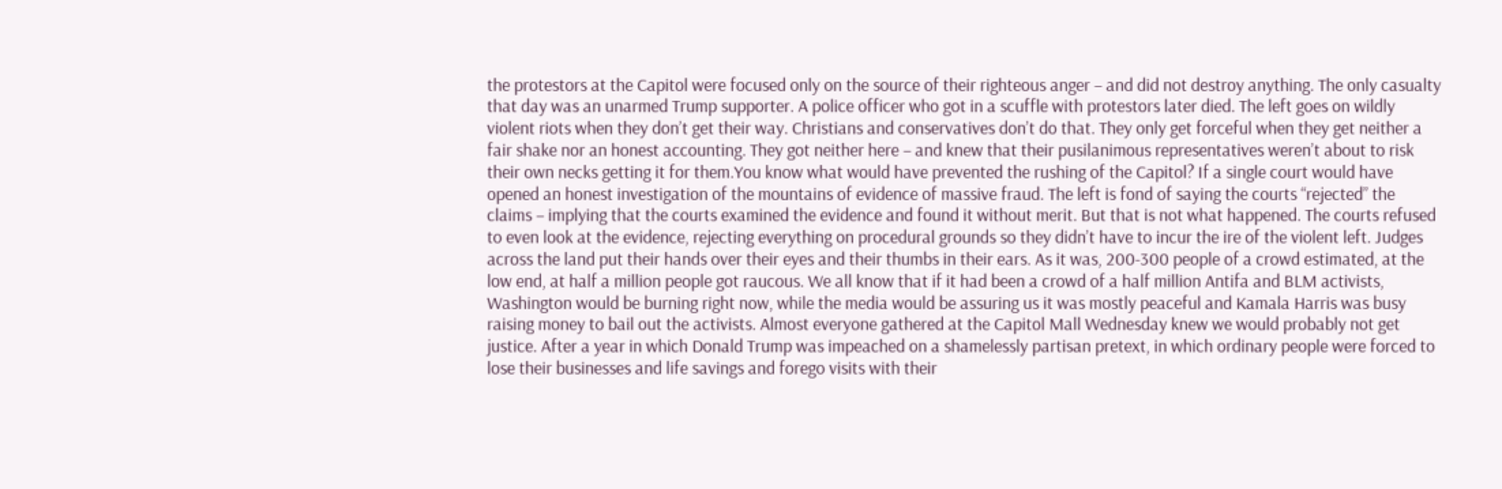the protestors at the Capitol were focused only on the source of their righteous anger – and did not destroy anything. The only casualty that day was an unarmed Trump supporter. A police officer who got in a scuffle with protestors later died. The left goes on wildly violent riots when they don’t get their way. Christians and conservatives don’t do that. They only get forceful when they get neither a fair shake nor an honest accounting. They got neither here – and knew that their pusilanimous representatives weren’t about to risk their own necks getting it for them.You know what would have prevented the rushing of the Capitol? If a single court would have opened an honest investigation of the mountains of evidence of massive fraud. The left is fond of saying the courts “rejected” the claims – implying that the courts examined the evidence and found it without merit. But that is not what happened. The courts refused to even look at the evidence, rejecting everything on procedural grounds so they didn’t have to incur the ire of the violent left. Judges across the land put their hands over their eyes and their thumbs in their ears. As it was, 200-300 people of a crowd estimated, at the low end, at half a million people got raucous. We all know that if it had been a crowd of a half million Antifa and BLM activists, Washington would be burning right now, while the media would be assuring us it was mostly peaceful and Kamala Harris was busy raising money to bail out the activists. Almost everyone gathered at the Capitol Mall Wednesday knew we would probably not get justice. After a year in which Donald Trump was impeached on a shamelessly partisan pretext, in which ordinary people were forced to lose their businesses and life savings and forego visits with their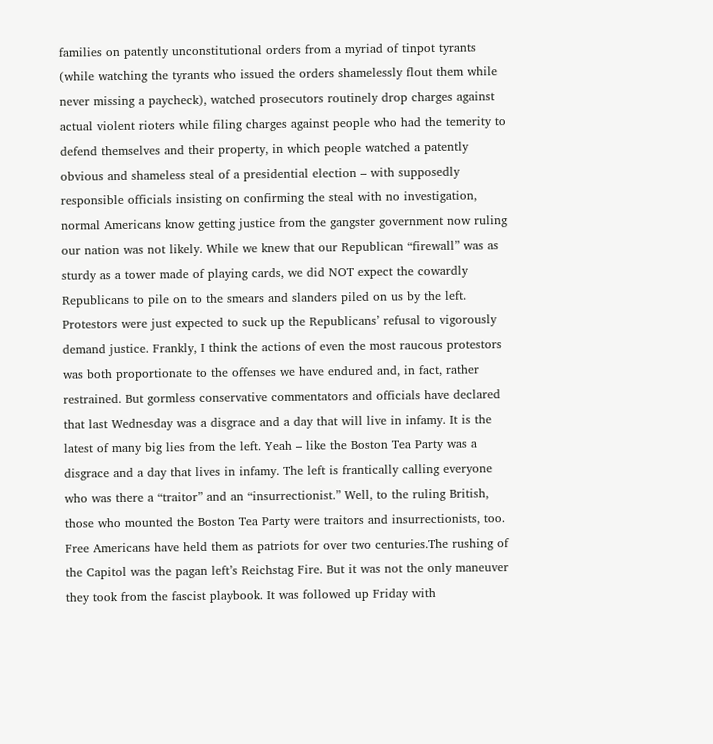families on patently unconstitutional orders from a myriad of tinpot tyrants (while watching the tyrants who issued the orders shamelessly flout them while never missing a paycheck), watched prosecutors routinely drop charges against actual violent rioters while filing charges against people who had the temerity to defend themselves and their property, in which people watched a patently obvious and shameless steal of a presidential election – with supposedly responsible officials insisting on confirming the steal with no investigation, normal Americans know getting justice from the gangster government now ruling our nation was not likely. While we knew that our Republican “firewall” was as sturdy as a tower made of playing cards, we did NOT expect the cowardly Republicans to pile on to the smears and slanders piled on us by the left. Protestors were just expected to suck up the Republicans’ refusal to vigorously demand justice. Frankly, I think the actions of even the most raucous protestors was both proportionate to the offenses we have endured and, in fact, rather restrained. But gormless conservative commentators and officials have declared that last Wednesday was a disgrace and a day that will live in infamy. It is the latest of many big lies from the left. Yeah – like the Boston Tea Party was a disgrace and a day that lives in infamy. The left is frantically calling everyone who was there a “traitor” and an “insurrectionist.” Well, to the ruling British, those who mounted the Boston Tea Party were traitors and insurrectionists, too. Free Americans have held them as patriots for over two centuries.The rushing of the Capitol was the pagan left’s Reichstag Fire. But it was not the only maneuver they took from the fascist playbook. It was followed up Friday with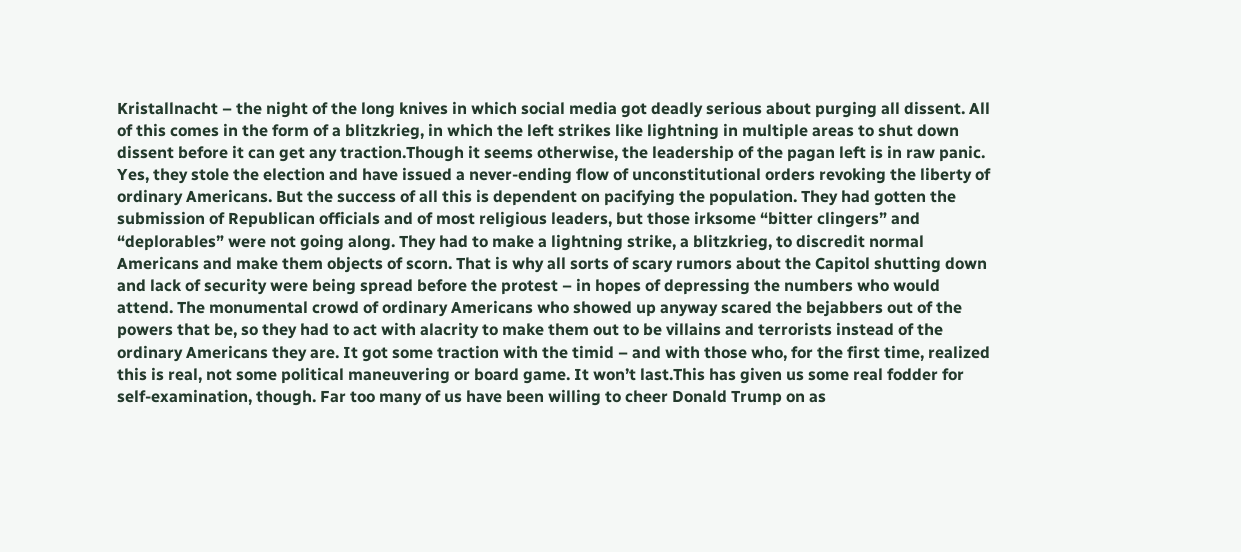Kristallnacht – the night of the long knives in which social media got deadly serious about purging all dissent. All of this comes in the form of a blitzkrieg, in which the left strikes like lightning in multiple areas to shut down dissent before it can get any traction.Though it seems otherwise, the leadership of the pagan left is in raw panic. Yes, they stole the election and have issued a never-ending flow of unconstitutional orders revoking the liberty of ordinary Americans. But the success of all this is dependent on pacifying the population. They had gotten the submission of Republican officials and of most religious leaders, but those irksome “bitter clingers” and “deplorables” were not going along. They had to make a lightning strike, a blitzkrieg, to discredit normal Americans and make them objects of scorn. That is why all sorts of scary rumors about the Capitol shutting down and lack of security were being spread before the protest – in hopes of depressing the numbers who would attend. The monumental crowd of ordinary Americans who showed up anyway scared the bejabbers out of the powers that be, so they had to act with alacrity to make them out to be villains and terrorists instead of the ordinary Americans they are. It got some traction with the timid – and with those who, for the first time, realized this is real, not some political maneuvering or board game. It won’t last.This has given us some real fodder for self-examination, though. Far too many of us have been willing to cheer Donald Trump on as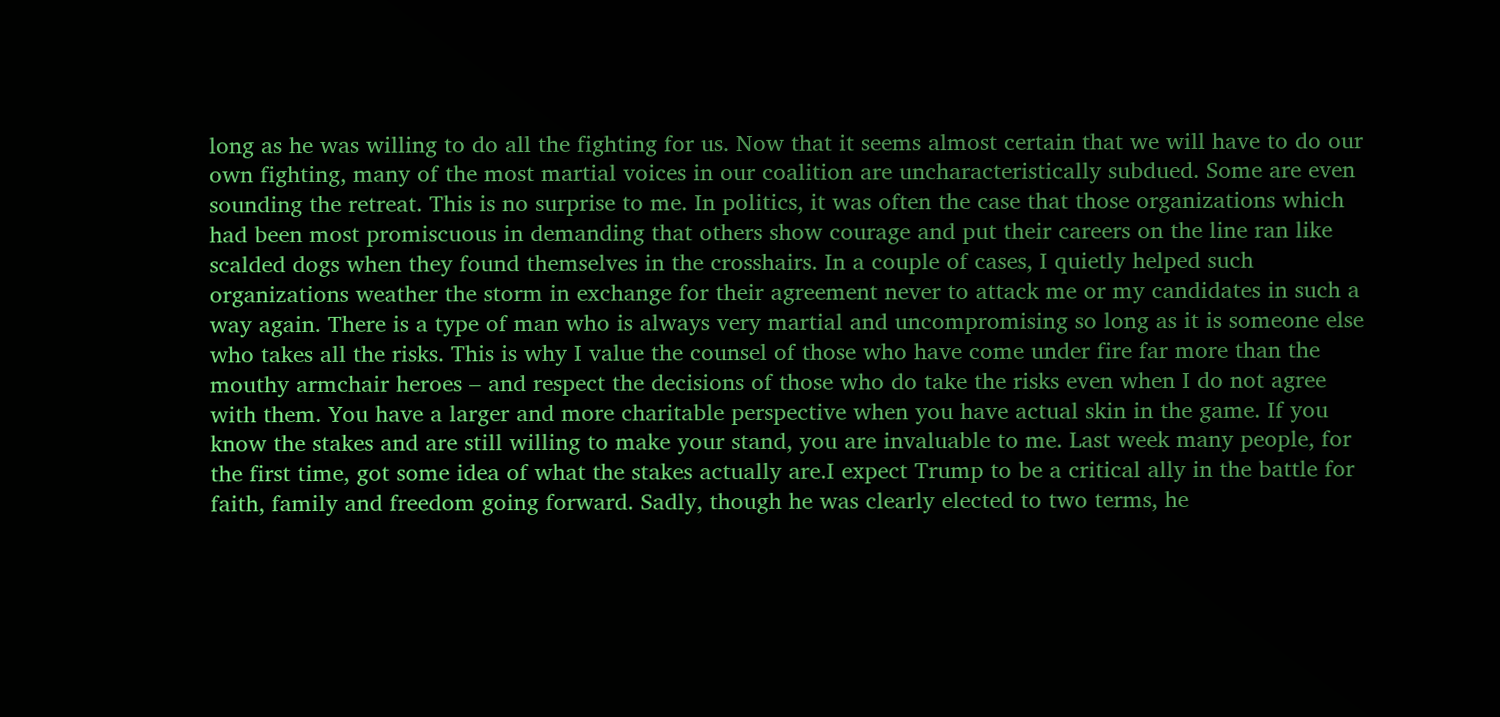long as he was willing to do all the fighting for us. Now that it seems almost certain that we will have to do our own fighting, many of the most martial voices in our coalition are uncharacteristically subdued. Some are even sounding the retreat. This is no surprise to me. In politics, it was often the case that those organizations which had been most promiscuous in demanding that others show courage and put their careers on the line ran like scalded dogs when they found themselves in the crosshairs. In a couple of cases, I quietly helped such organizations weather the storm in exchange for their agreement never to attack me or my candidates in such a way again. There is a type of man who is always very martial and uncompromising so long as it is someone else who takes all the risks. This is why I value the counsel of those who have come under fire far more than the mouthy armchair heroes – and respect the decisions of those who do take the risks even when I do not agree with them. You have a larger and more charitable perspective when you have actual skin in the game. If you know the stakes and are still willing to make your stand, you are invaluable to me. Last week many people, for the first time, got some idea of what the stakes actually are.I expect Trump to be a critical ally in the battle for faith, family and freedom going forward. Sadly, though he was clearly elected to two terms, he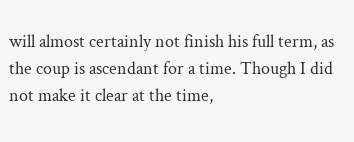will almost certainly not finish his full term, as the coup is ascendant for a time. Though I did not make it clear at the time,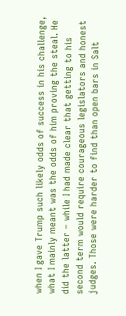when I gave Trump such likely odds of success in his challenge, what I mainly meant was the odds of him proving the steal. He did the latter – while I had made clear that getting to his second term would require courageous legislators and honest judges. Those were harder to find than open bars in Salt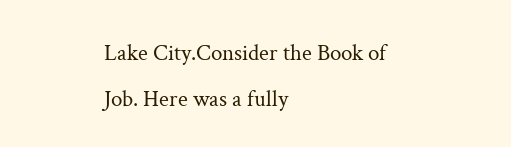Lake City.Consider the Book of Job. Here was a fully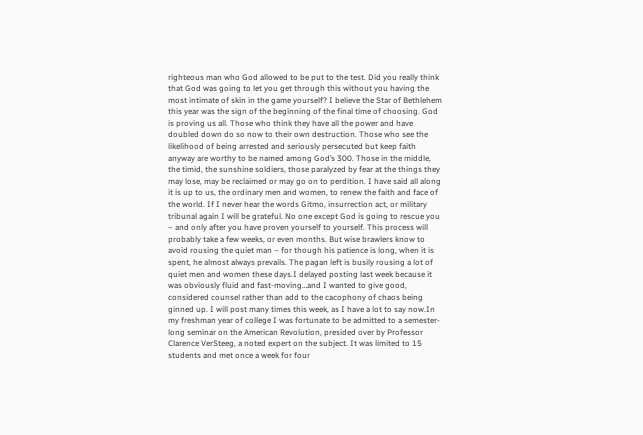righteous man who God allowed to be put to the test. Did you really think that God was going to let you get through this without you having the most intimate of skin in the game yourself? I believe the Star of Bethlehem this year was the sign of the beginning of the final time of choosing. God is proving us all. Those who think they have all the power and have doubled down do so now to their own destruction. Those who see the likelihood of being arrested and seriously persecuted but keep faith anyway are worthy to be named among God’s 300. Those in the middle, the timid, the sunshine soldiers, those paralyzed by fear at the things they may lose, may be reclaimed or may go on to perdition. I have said all along it is up to us, the ordinary men and women, to renew the faith and face of the world. If I never hear the words Gitmo, insurrection act, or military tribunal again I will be grateful. No one except God is going to rescue you – and only after you have proven yourself to yourself. This process will probably take a few weeks, or even months. But wise brawlers know to avoid rousing the quiet man – for though his patience is long, when it is spent, he almost always prevails. The pagan left is busily rousing a lot of quiet men and women these days.I delayed posting last week because it was obviously fluid and fast-moving…and I wanted to give good, considered counsel rather than add to the cacophony of chaos being ginned up. I will post many times this week, as I have a lot to say now.In my freshman year of college I was fortunate to be admitted to a semester-long seminar on the American Revolution, presided over by Professor Clarence VerSteeg, a noted expert on the subject. It was limited to 15 students and met once a week for four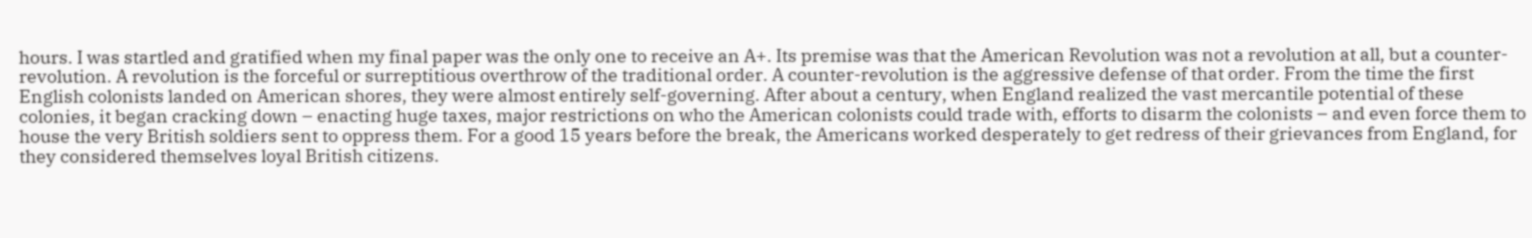hours. I was startled and gratified when my final paper was the only one to receive an A+. Its premise was that the American Revolution was not a revolution at all, but a counter-revolution. A revolution is the forceful or surreptitious overthrow of the traditional order. A counter-revolution is the aggressive defense of that order. From the time the first English colonists landed on American shores, they were almost entirely self-governing. After about a century, when England realized the vast mercantile potential of these colonies, it began cracking down – enacting huge taxes, major restrictions on who the American colonists could trade with, efforts to disarm the colonists – and even force them to house the very British soldiers sent to oppress them. For a good 15 years before the break, the Americans worked desperately to get redress of their grievances from England, for they considered themselves loyal British citizens.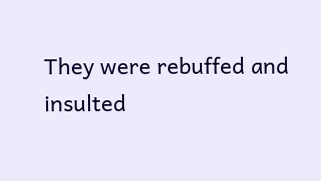They were rebuffed and insulted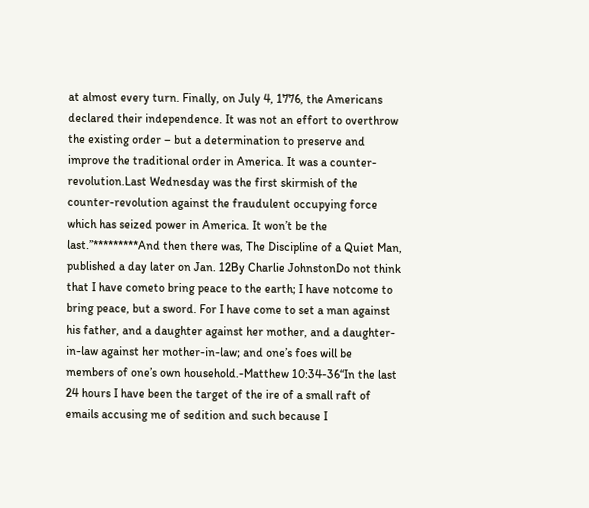at almost every turn. Finally, on July 4, 1776, the Americans declared their independence. It was not an effort to overthrow the existing order – but a determination to preserve and improve the traditional order in America. It was a counter-revolution.Last Wednesday was the first skirmish of the counter-revolution against the fraudulent occupying force which has seized power in America. It won’t be the last.”*********And then there was, The Discipline of a Quiet Man, published a day later on Jan. 12By Charlie JohnstonDo not think that I have cometo bring peace to the earth; I have notcome to bring peace, but a sword. For I have come to set a man against his father, and a daughter against her mother, and a daughter-in-law against her mother-in-law; and one’s foes will be members of one’s own household.-Matthew 10:34-36“In the last 24 hours I have been the target of the ire of a small raft of emails accusing me of sedition and such because I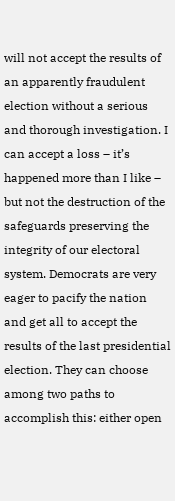will not accept the results of an apparently fraudulent election without a serious and thorough investigation. I can accept a loss – it’s happened more than I like – but not the destruction of the safeguards preserving the integrity of our electoral system. Democrats are very eager to pacify the nation and get all to accept the results of the last presidential election. They can choose among two paths to accomplish this: either open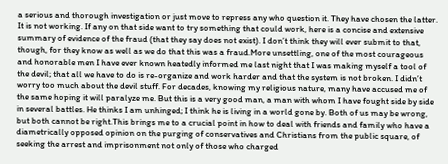a serious and thorough investigation or just move to repress any who question it. They have chosen the latter. It is not working. If any on that side want to try something that could work, here is a concise and extensive summary of evidence of the fraud (that they say does not exist). I don’t think they will ever submit to that, though, for they know as well as we do that this was a fraud.More unsettling, one of the most courageous and honorable men I have ever known heatedly informed me last night that I was making myself a tool of the devil; that all we have to do is re-organize and work harder and that the system is not broken. I didn’t worry too much about the devil stuff. For decades, knowing my religious nature, many have accused me of the same hoping it will paralyze me. But this is a very good man, a man with whom I have fought side by side in several battles. He thinks I am unhinged; I think he is living in a world gone by. Both of us may be wrong, but both cannot be right.This brings me to a crucial point in how to deal with friends and family who have a diametrically opposed opinion on the purging of conservatives and Christians from the public square, of seeking the arrest and imprisonment not only of those who charged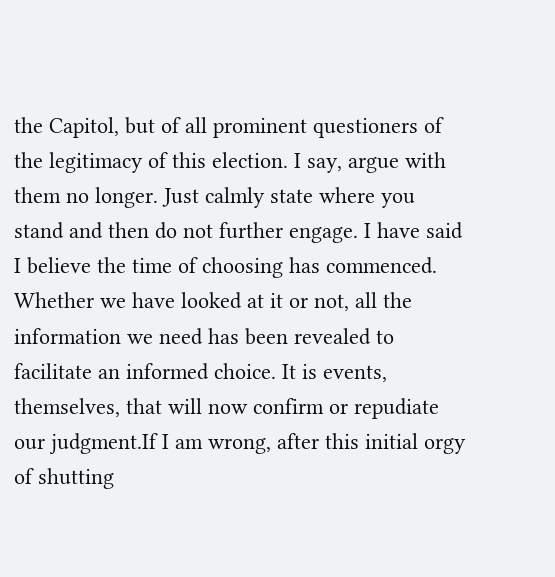the Capitol, but of all prominent questioners of the legitimacy of this election. I say, argue with them no longer. Just calmly state where you stand and then do not further engage. I have said I believe the time of choosing has commenced. Whether we have looked at it or not, all the information we need has been revealed to facilitate an informed choice. It is events, themselves, that will now confirm or repudiate our judgment.If I am wrong, after this initial orgy of shutting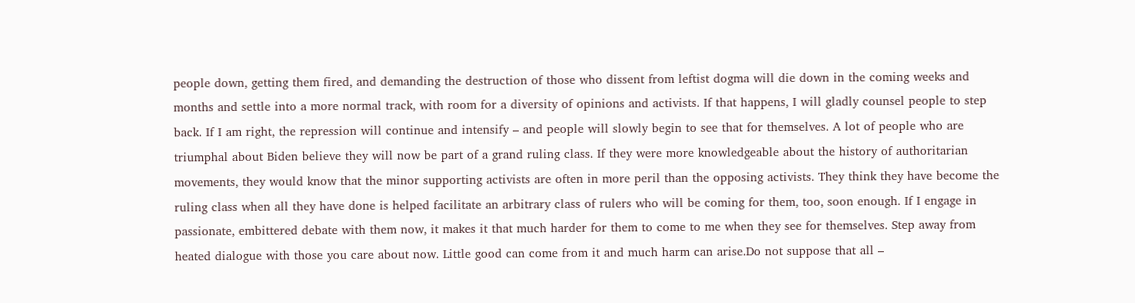people down, getting them fired, and demanding the destruction of those who dissent from leftist dogma will die down in the coming weeks and months and settle into a more normal track, with room for a diversity of opinions and activists. If that happens, I will gladly counsel people to step back. If I am right, the repression will continue and intensify – and people will slowly begin to see that for themselves. A lot of people who are triumphal about Biden believe they will now be part of a grand ruling class. If they were more knowledgeable about the history of authoritarian movements, they would know that the minor supporting activists are often in more peril than the opposing activists. They think they have become the ruling class when all they have done is helped facilitate an arbitrary class of rulers who will be coming for them, too, soon enough. If I engage in passionate, embittered debate with them now, it makes it that much harder for them to come to me when they see for themselves. Step away from heated dialogue with those you care about now. Little good can come from it and much harm can arise.Do not suppose that all –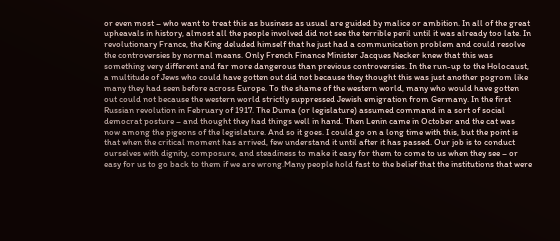or even most – who want to treat this as business as usual are guided by malice or ambition. In all of the great upheavals in history, almost all the people involved did not see the terrible peril until it was already too late. In revolutionary France, the King deluded himself that he just had a communication problem and could resolve the controversies by normal means. Only French Finance Minister Jacques Necker knew that this was something very different and far more dangerous than previous controversies. In the run-up to the Holocaust, a multitude of Jews who could have gotten out did not because they thought this was just another pogrom like many they had seen before across Europe. To the shame of the western world, many who would have gotten out could not because the western world strictly suppressed Jewish emigration from Germany. In the first Russian revolution in February of 1917. The Duma (or legislature) assumed command in a sort of social democrat posture – and thought they had things well in hand. Then Lenin came in October and the cat was now among the pigeons of the legislature. And so it goes. I could go on a long time with this, but the point is that when the critical moment has arrived, few understand it until after it has passed. Our job is to conduct ourselves with dignity, composure, and steadiness to make it easy for them to come to us when they see – or easy for us to go back to them if we are wrong.Many people hold fast to the belief that the institutions that were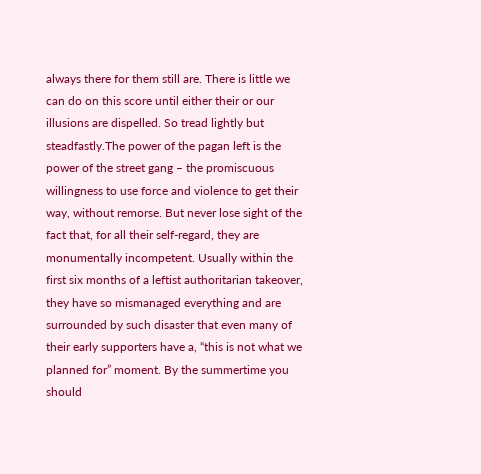always there for them still are. There is little we can do on this score until either their or our illusions are dispelled. So tread lightly but steadfastly.The power of the pagan left is the power of the street gang – the promiscuous willingness to use force and violence to get their way, without remorse. But never lose sight of the fact that, for all their self-regard, they are monumentally incompetent. Usually within the first six months of a leftist authoritarian takeover, they have so mismanaged everything and are surrounded by such disaster that even many of their early supporters have a, “this is not what we planned for” moment. By the summertime you should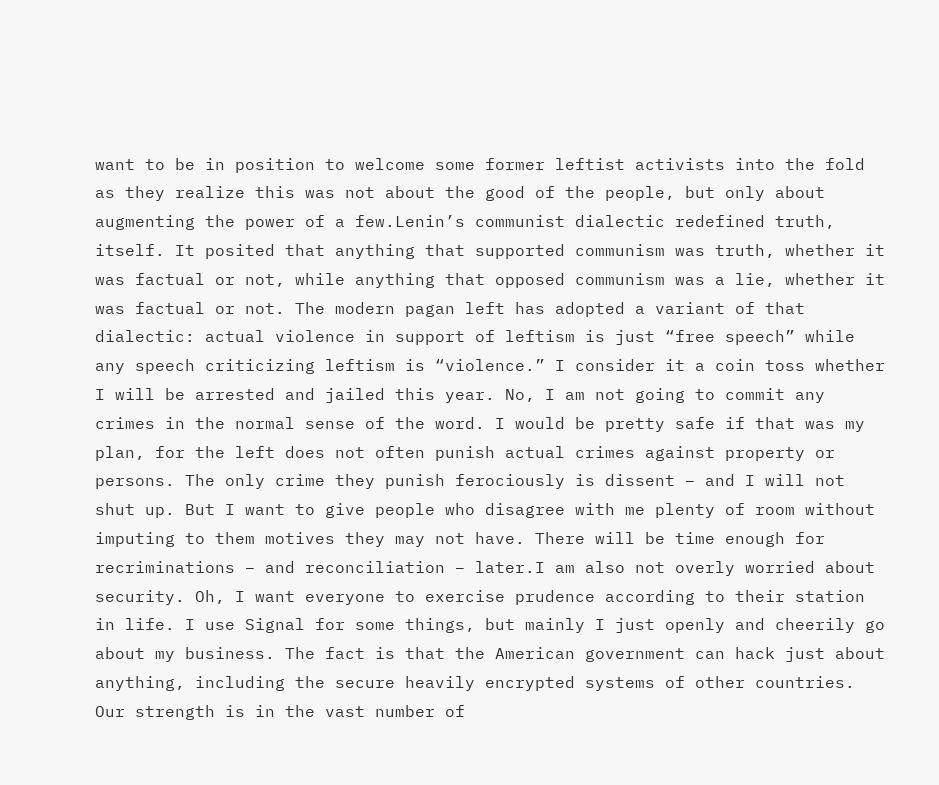want to be in position to welcome some former leftist activists into the fold as they realize this was not about the good of the people, but only about augmenting the power of a few.Lenin’s communist dialectic redefined truth, itself. It posited that anything that supported communism was truth, whether it was factual or not, while anything that opposed communism was a lie, whether it was factual or not. The modern pagan left has adopted a variant of that dialectic: actual violence in support of leftism is just “free speech” while any speech criticizing leftism is “violence.” I consider it a coin toss whether I will be arrested and jailed this year. No, I am not going to commit any crimes in the normal sense of the word. I would be pretty safe if that was my plan, for the left does not often punish actual crimes against property or persons. The only crime they punish ferociously is dissent – and I will not shut up. But I want to give people who disagree with me plenty of room without imputing to them motives they may not have. There will be time enough for recriminations – and reconciliation – later.I am also not overly worried about security. Oh, I want everyone to exercise prudence according to their station in life. I use Signal for some things, but mainly I just openly and cheerily go about my business. The fact is that the American government can hack just about anything, including the secure heavily encrypted systems of other countries. Our strength is in the vast number of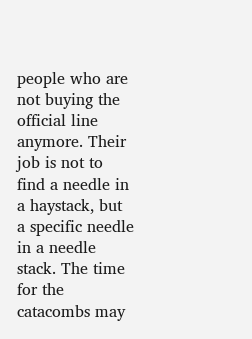people who are not buying the official line anymore. Their job is not to find a needle in a haystack, but a specific needle in a needle stack. The time for the catacombs may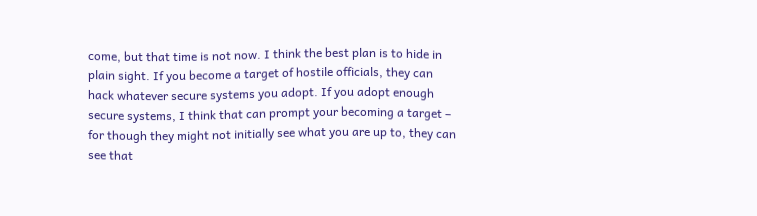come, but that time is not now. I think the best plan is to hide in plain sight. If you become a target of hostile officials, they can hack whatever secure systems you adopt. If you adopt enough secure systems, I think that can prompt your becoming a target – for though they might not initially see what you are up to, they can see that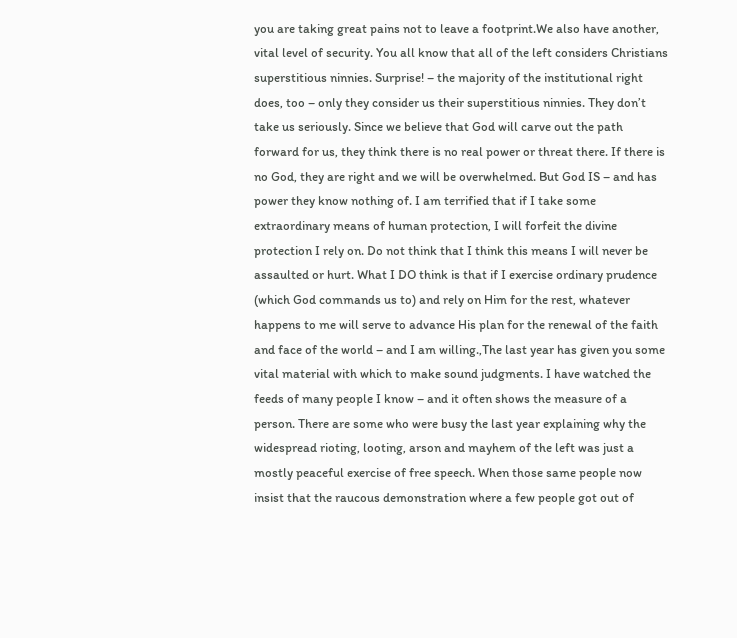you are taking great pains not to leave a footprint.We also have another, vital level of security. You all know that all of the left considers Christians superstitious ninnies. Surprise! – the majority of the institutional right does, too – only they consider us their superstitious ninnies. They don’t take us seriously. Since we believe that God will carve out the path forward for us, they think there is no real power or threat there. If there is no God, they are right and we will be overwhelmed. But God IS – and has power they know nothing of. I am terrified that if I take some extraordinary means of human protection, I will forfeit the divine protection I rely on. Do not think that I think this means I will never be assaulted or hurt. What I DO think is that if I exercise ordinary prudence (which God commands us to) and rely on Him for the rest, whatever happens to me will serve to advance His plan for the renewal of the faith and face of the world – and I am willing.,The last year has given you some vital material with which to make sound judgments. I have watched the feeds of many people I know – and it often shows the measure of a person. There are some who were busy the last year explaining why the widespread rioting, looting, arson and mayhem of the left was just a mostly peaceful exercise of free speech. When those same people now insist that the raucous demonstration where a few people got out of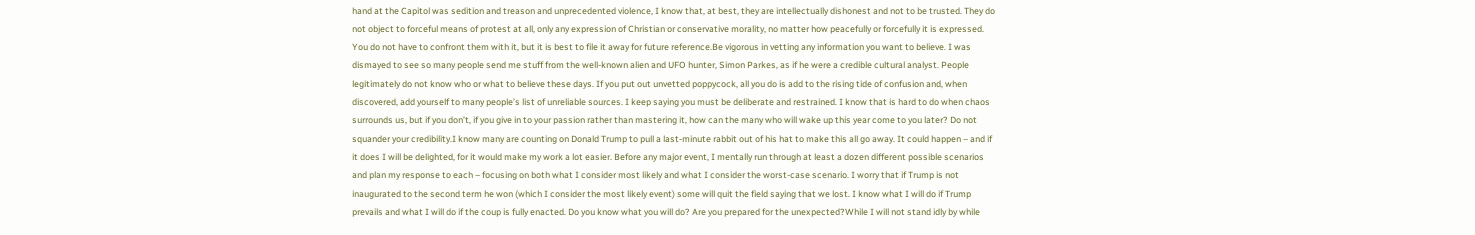hand at the Capitol was sedition and treason and unprecedented violence, I know that, at best, they are intellectually dishonest and not to be trusted. They do not object to forceful means of protest at all, only any expression of Christian or conservative morality, no matter how peacefully or forcefully it is expressed. You do not have to confront them with it, but it is best to file it away for future reference.Be vigorous in vetting any information you want to believe. I was dismayed to see so many people send me stuff from the well-known alien and UFO hunter, Simon Parkes, as if he were a credible cultural analyst. People legitimately do not know who or what to believe these days. If you put out unvetted poppycock, all you do is add to the rising tide of confusion and, when discovered, add yourself to many people’s list of unreliable sources. I keep saying you must be deliberate and restrained. I know that is hard to do when chaos surrounds us, but if you don’t, if you give in to your passion rather than mastering it, how can the many who will wake up this year come to you later? Do not squander your credibility.I know many are counting on Donald Trump to pull a last-minute rabbit out of his hat to make this all go away. It could happen – and if it does I will be delighted, for it would make my work a lot easier. Before any major event, I mentally run through at least a dozen different possible scenarios and plan my response to each – focusing on both what I consider most likely and what I consider the worst-case scenario. I worry that if Trump is not inaugurated to the second term he won (which I consider the most likely event) some will quit the field saying that we lost. I know what I will do if Trump prevails and what I will do if the coup is fully enacted. Do you know what you will do? Are you prepared for the unexpected?While I will not stand idly by while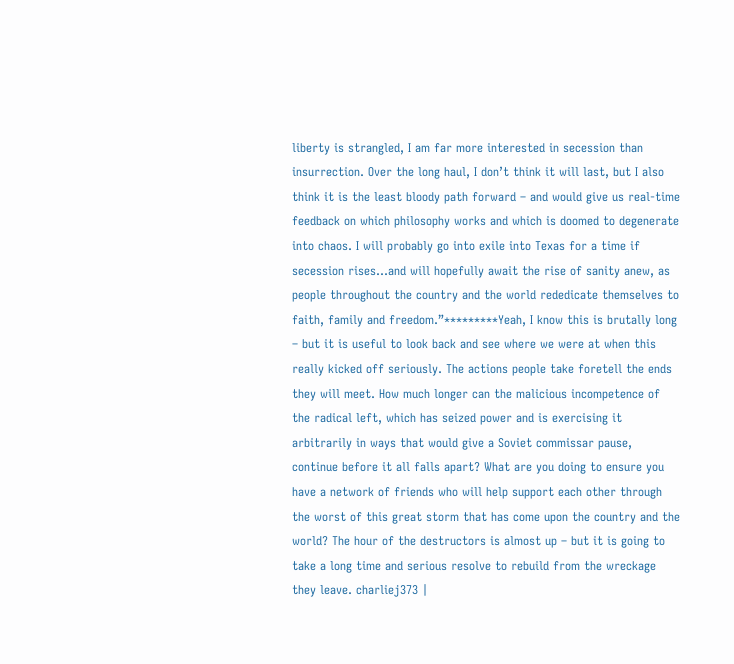liberty is strangled, I am far more interested in secession than insurrection. Over the long haul, I don’t think it will last, but I also think it is the least bloody path forward – and would give us real-time feedback on which philosophy works and which is doomed to degenerate into chaos. I will probably go into exile into Texas for a time if secession rises…and will hopefully await the rise of sanity anew, as people throughout the country and the world rededicate themselves to faith, family and freedom.”*********Yeah, I know this is brutally long – but it is useful to look back and see where we were at when this really kicked off seriously. The actions people take foretell the ends they will meet. How much longer can the malicious incompetence of the radical left, which has seized power and is exercising it arbitrarily in ways that would give a Soviet commissar pause, continue before it all falls apart? What are you doing to ensure you have a network of friends who will help support each other through the worst of this great storm that has come upon the country and the world? The hour of the destructors is almost up – but it is going to take a long time and serious resolve to rebuild from the wreckage they leave. charliej373 |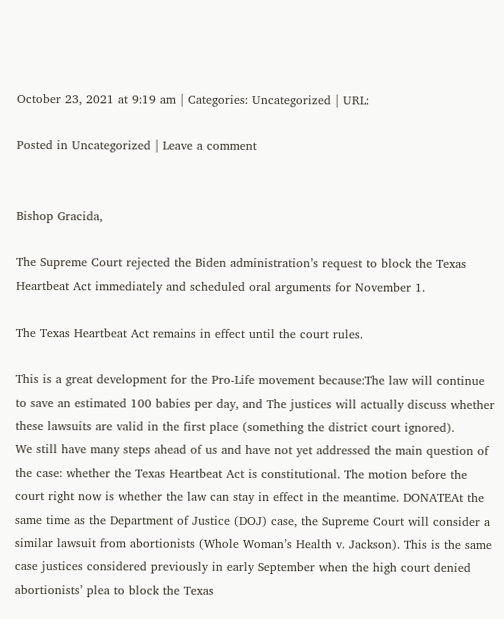October 23, 2021 at 9:19 am | Categories: Uncategorized | URL:

Posted in Uncategorized | Leave a comment


Bishop Gracida,

The Supreme Court rejected the Biden administration’s request to block the Texas Heartbeat Act immediately and scheduled oral arguments for November 1.

The Texas Heartbeat Act remains in effect until the court rules.

This is a great development for the Pro-Life movement because:The law will continue to save an estimated 100 babies per day, and The justices will actually discuss whether these lawsuits are valid in the first place (something the district court ignored).
We still have many steps ahead of us and have not yet addressed the main question of the case: whether the Texas Heartbeat Act is constitutional. The motion before the court right now is whether the law can stay in effect in the meantime. DONATEAt the same time as the Department of Justice (DOJ) case, the Supreme Court will consider a similar lawsuit from abortionists (Whole Woman’s Health v. Jackson). This is the same case justices considered previously in early September when the high court denied abortionists’ plea to block the Texas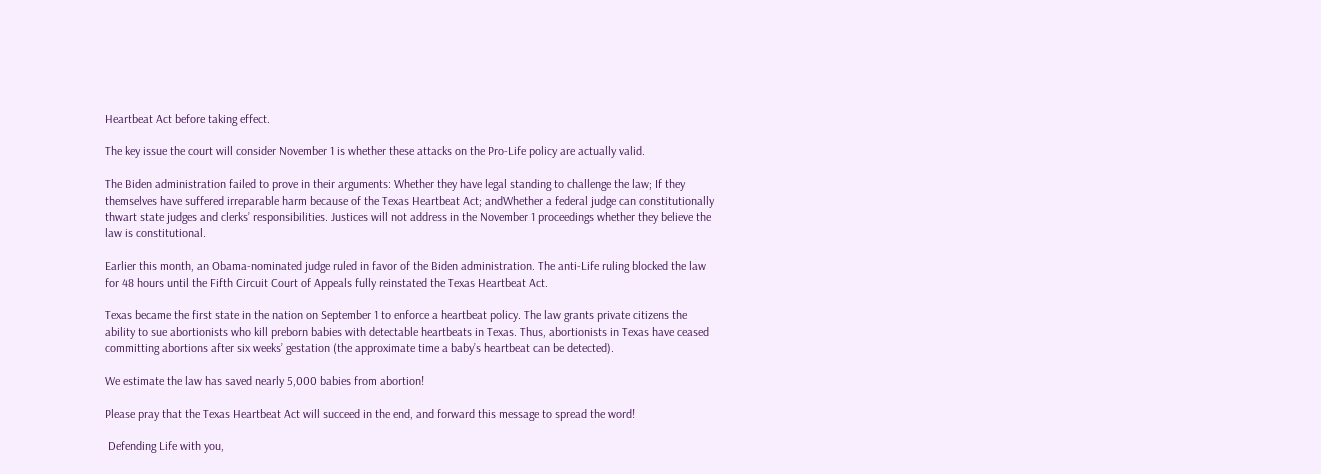Heartbeat Act before taking effect.

The key issue the court will consider November 1 is whether these attacks on the Pro-Life policy are actually valid.

The Biden administration failed to prove in their arguments: Whether they have legal standing to challenge the law; If they themselves have suffered irreparable harm because of the Texas Heartbeat Act; andWhether a federal judge can constitutionally thwart state judges and clerks’ responsibilities. Justices will not address in the November 1 proceedings whether they believe the law is constitutional.

Earlier this month, an Obama-nominated judge ruled in favor of the Biden administration. The anti-Life ruling blocked the law for 48 hours until the Fifth Circuit Court of Appeals fully reinstated the Texas Heartbeat Act.

Texas became the first state in the nation on September 1 to enforce a heartbeat policy. The law grants private citizens the ability to sue abortionists who kill preborn babies with detectable heartbeats in Texas. Thus, abortionists in Texas have ceased committing abortions after six weeks’ gestation (the approximate time a baby’s heartbeat can be detected).

We estimate the law has saved nearly 5,000 babies from abortion!

Please pray that the Texas Heartbeat Act will succeed in the end, and forward this message to spread the word!

 Defending Life with you,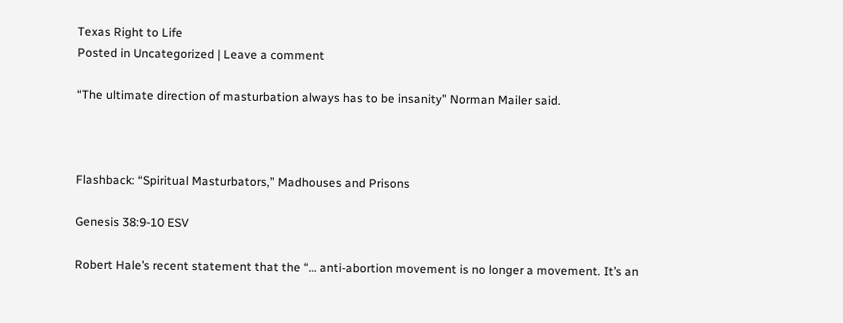Texas Right to Life
Posted in Uncategorized | Leave a comment

“The ultimate direction of masturbation always has to be insanity” Norman Mailer said.



Flashback: “Spiritual Masturbators,” Madhouses and Prisons

Genesis 38:9-10 ESV

Robert Hale’s recent statement that the “… anti-abortion movement is no longer a movement. It’s an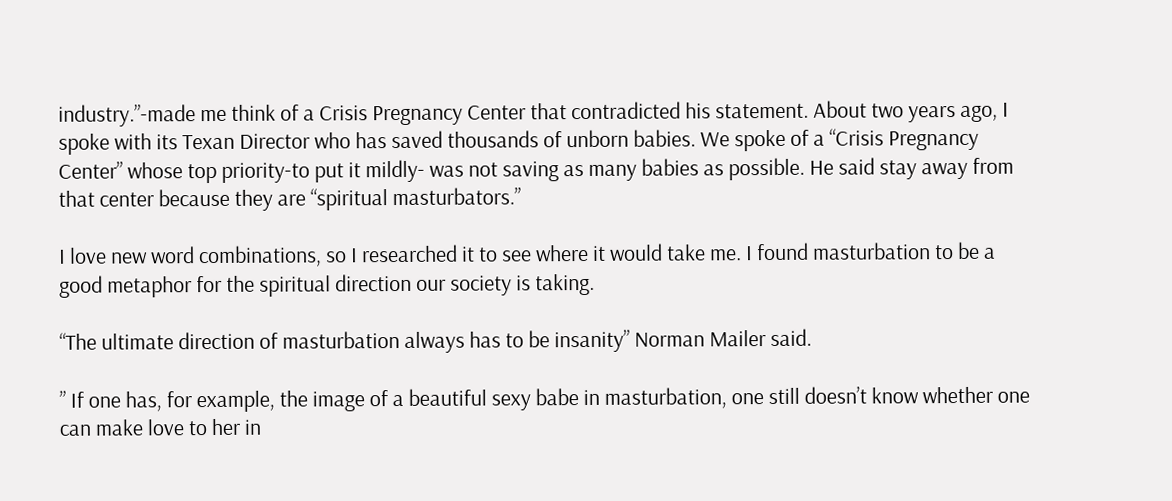industry.”-made me think of a Crisis Pregnancy Center that contradicted his statement. About two years ago, I spoke with its Texan Director who has saved thousands of unborn babies. We spoke of a “Crisis Pregnancy Center” whose top priority-to put it mildly- was not saving as many babies as possible. He said stay away from that center because they are “spiritual masturbators.”

I love new word combinations, so I researched it to see where it would take me. I found masturbation to be a good metaphor for the spiritual direction our society is taking.

“The ultimate direction of masturbation always has to be insanity” Norman Mailer said.

” If one has, for example, the image of a beautiful sexy babe in masturbation, one still doesn’t know whether one can make love to her in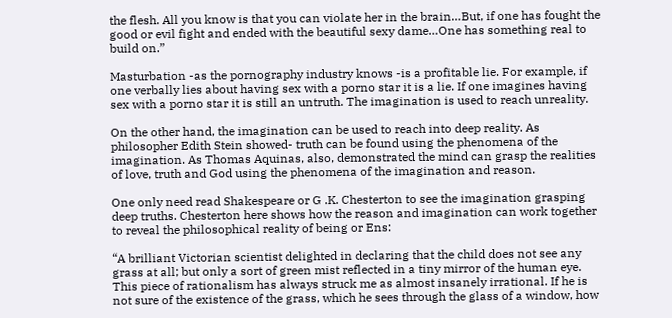the flesh. All you know is that you can violate her in the brain…But, if one has fought the good or evil fight and ended with the beautiful sexy dame…One has something real to build on.”

Masturbation -as the pornography industry knows -is a profitable lie. For example, if one verbally lies about having sex with a porno star it is a lie. If one imagines having sex with a porno star it is still an untruth. The imagination is used to reach unreality.

On the other hand, the imagination can be used to reach into deep reality. As philosopher Edith Stein showed- truth can be found using the phenomena of the imagination. As Thomas Aquinas, also, demonstrated the mind can grasp the realities of love, truth and God using the phenomena of the imagination and reason.

One only need read Shakespeare or G .K. Chesterton to see the imagination grasping deep truths. Chesterton here shows how the reason and imagination can work together to reveal the philosophical reality of being or Ens:

“A brilliant Victorian scientist delighted in declaring that the child does not see any grass at all; but only a sort of green mist reflected in a tiny mirror of the human eye. This piece of rationalism has always struck me as almost insanely irrational. If he is not sure of the existence of the grass, which he sees through the glass of a window, how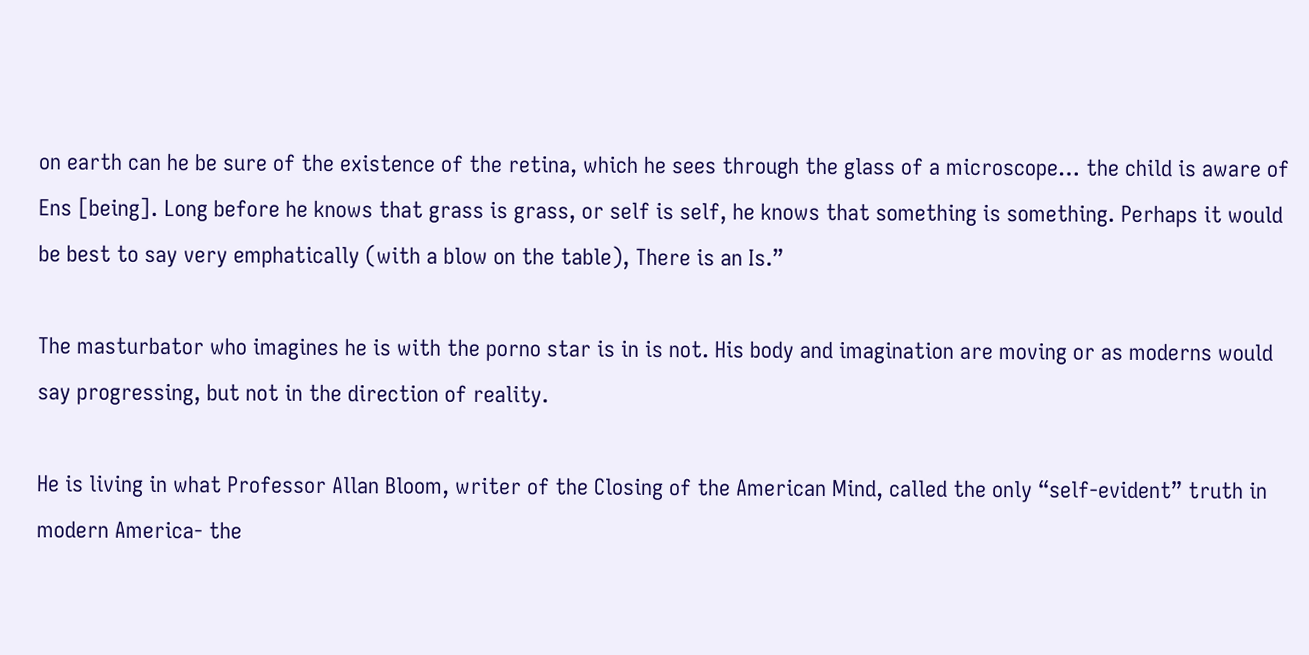on earth can he be sure of the existence of the retina, which he sees through the glass of a microscope… the child is aware of Ens [being]. Long before he knows that grass is grass, or self is self, he knows that something is something. Perhaps it would be best to say very emphatically (with a blow on the table), There is an Is.”

The masturbator who imagines he is with the porno star is in is not. His body and imagination are moving or as moderns would say progressing, but not in the direction of reality.

He is living in what Professor Allan Bloom, writer of the Closing of the American Mind, called the only “self-evident” truth in modern America- the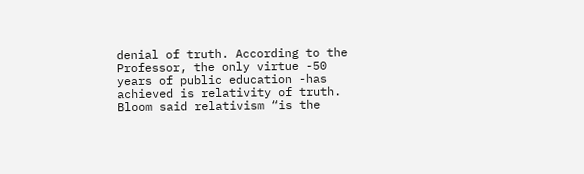denial of truth. According to the Professor, the only virtue -50 years of public education -has achieved is relativity of truth. Bloom said relativism “is the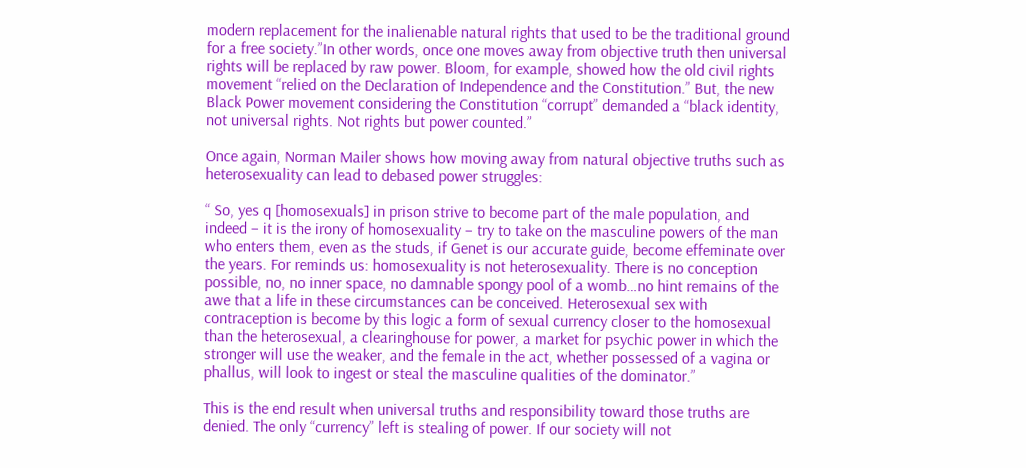modern replacement for the inalienable natural rights that used to be the traditional ground for a free society.”In other words, once one moves away from objective truth then universal rights will be replaced by raw power. Bloom, for example, showed how the old civil rights movement “relied on the Declaration of Independence and the Constitution.” But, the new Black Power movement considering the Constitution “corrupt” demanded a “black identity, not universal rights. Not rights but power counted.”

Once again, Norman Mailer shows how moving away from natural objective truths such as heterosexuality can lead to debased power struggles:

“ So, yes q [homosexuals] in prison strive to become part of the male population, and indeed – it is the irony of homosexuality – try to take on the masculine powers of the man who enters them, even as the studs, if Genet is our accurate guide, become effeminate over the years. For reminds us: homosexuality is not heterosexuality. There is no conception possible, no, no inner space, no damnable spongy pool of a womb…no hint remains of the awe that a life in these circumstances can be conceived. Heterosexual sex with contraception is become by this logic a form of sexual currency closer to the homosexual than the heterosexual, a clearinghouse for power, a market for psychic power in which the stronger will use the weaker, and the female in the act, whether possessed of a vagina or phallus, will look to ingest or steal the masculine qualities of the dominator.”

This is the end result when universal truths and responsibility toward those truths are denied. The only “currency” left is stealing of power. If our society will not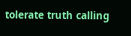tolerate truth calling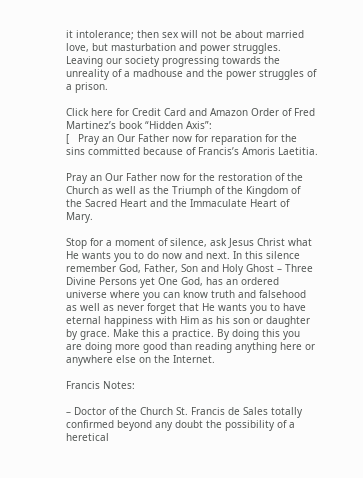it intolerance; then sex will not be about married love, but masturbation and power struggles. Leaving our society progressing towards the unreality of a madhouse and the power struggles of a prison.

Click here for Credit Card and Amazon Order of Fred Martinez’s book “Hidden Axis”:
[   Pray an Our Father now for reparation for the sins committed because of Francis’s Amoris Laetitia.

Pray an Our Father now for the restoration of the Church as well as the Triumph of the Kingdom of the Sacred Heart and the Immaculate Heart of Mary.

Stop for a moment of silence, ask Jesus Christ what He wants you to do now and next. In this silence remember God, Father, Son and Holy Ghost – Three Divine Persons yet One God, has an ordered universe where you can know truth and falsehood as well as never forget that He wants you to have eternal happiness with Him as his son or daughter by grace. Make this a practice. By doing this you are doing more good than reading anything here or anywhere else on the Internet.

Francis Notes:

– Doctor of the Church St. Francis de Sales totally confirmed beyond any doubt the possibility of a heretical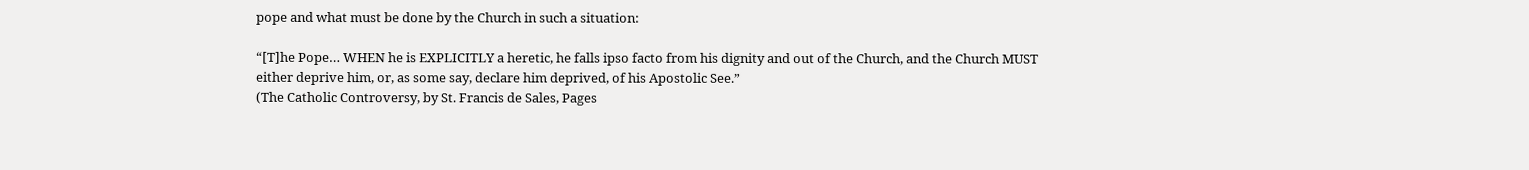pope and what must be done by the Church in such a situation:

“[T]he Pope… WHEN he is EXPLICITLY a heretic, he falls ipso facto from his dignity and out of the Church, and the Church MUST either deprive him, or, as some say, declare him deprived, of his Apostolic See.”
(The Catholic Controversy, by St. Francis de Sales, Pages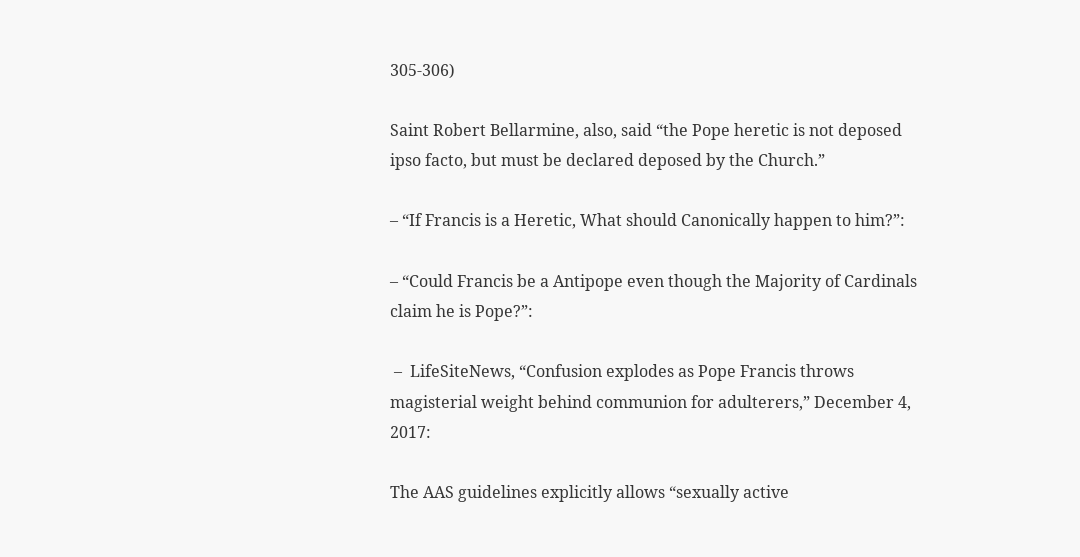305-306)

Saint Robert Bellarmine, also, said “the Pope heretic is not deposed ipso facto, but must be declared deposed by the Church.”

– “If Francis is a Heretic, What should Canonically happen to him?”:

– “Could Francis be a Antipope even though the Majority of Cardinals claim he is Pope?”:

 –  LifeSiteNews, “Confusion explodes as Pope Francis throws magisterial weight behind communion for adulterers,” December 4, 2017:

The AAS guidelines explicitly allows “sexually active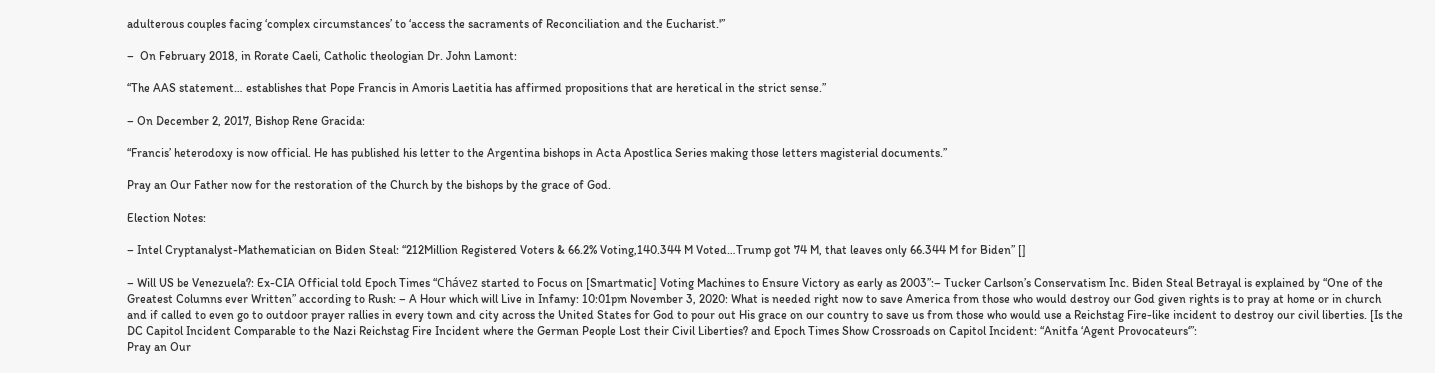adulterous couples facing ‘complex circumstances’ to ‘access the sacraments of Reconciliation and the Eucharist.'”

–  On February 2018, in Rorate Caeli, Catholic theologian Dr. John Lamont:

“The AAS statement… establishes that Pope Francis in Amoris Laetitia has affirmed propositions that are heretical in the strict sense.”

– On December 2, 2017, Bishop Rene Gracida:

“Francis’ heterodoxy is now official. He has published his letter to the Argentina bishops in Acta Apostlica Series making those letters magisterial documents.”

Pray an Our Father now for the restoration of the Church by the bishops by the grace of God.

Election Notes:

– Intel Cryptanalyst-Mathematician on Biden Steal: “212Million Registered Voters & 66.2% Voting,140.344 M Voted…Trump got 74 M, that leaves only 66.344 M for Biden” []

– Will US be Venezuela?: Ex-CIA Official told Epoch Times “Chávez started to Focus on [Smartmatic] Voting Machines to Ensure Victory as early as 2003”:– Tucker Carlson’s Conservatism Inc. Biden Steal Betrayal is explained by “One of the Greatest Columns ever Written” according to Rush: – A Hour which will Live in Infamy: 10:01pm November 3, 2020: What is needed right now to save America from those who would destroy our God given rights is to pray at home or in church and if called to even go to outdoor prayer rallies in every town and city across the United States for God to pour out His grace on our country to save us from those who would use a Reichstag Fire-like incident to destroy our civil liberties. [Is the DC Capitol Incident Comparable to the Nazi Reichstag Fire Incident where the German People Lost their Civil Liberties? and Epoch Times Show Crossroads on Capitol Incident: “Anitfa ‘Agent Provocateurs‘”:
Pray an Our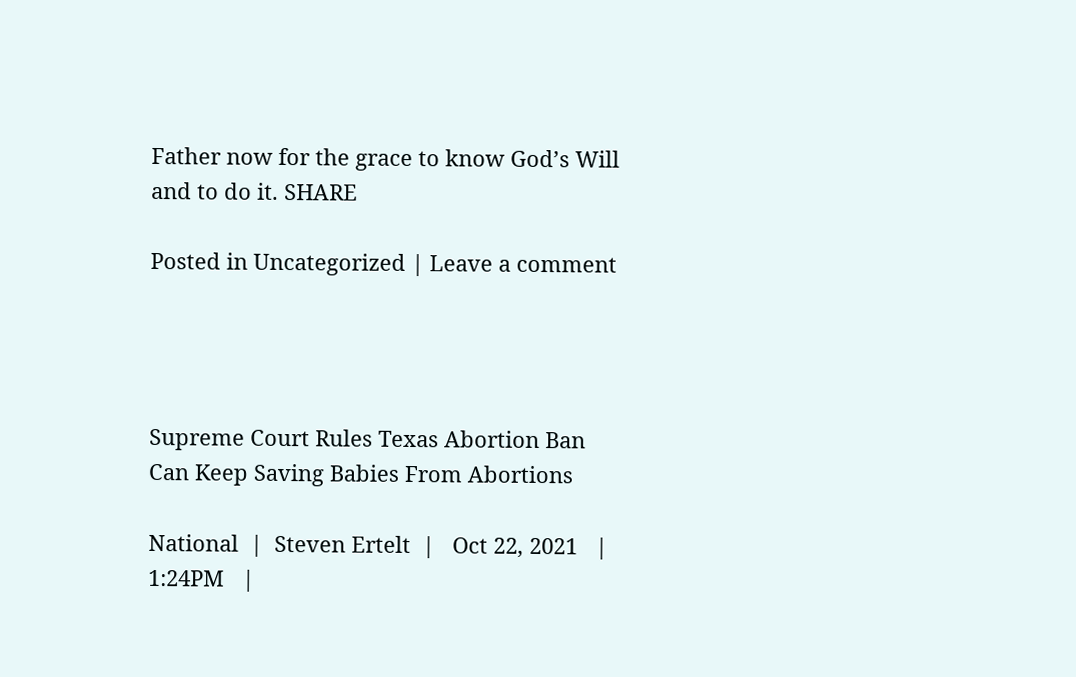Father now for the grace to know God’s Will and to do it. SHARE

Posted in Uncategorized | Leave a comment




Supreme Court Rules Texas Abortion Ban Can Keep Saving Babies From Abortions

National  |  Steven Ertelt  |   Oct 22, 2021   |   1:24PM   |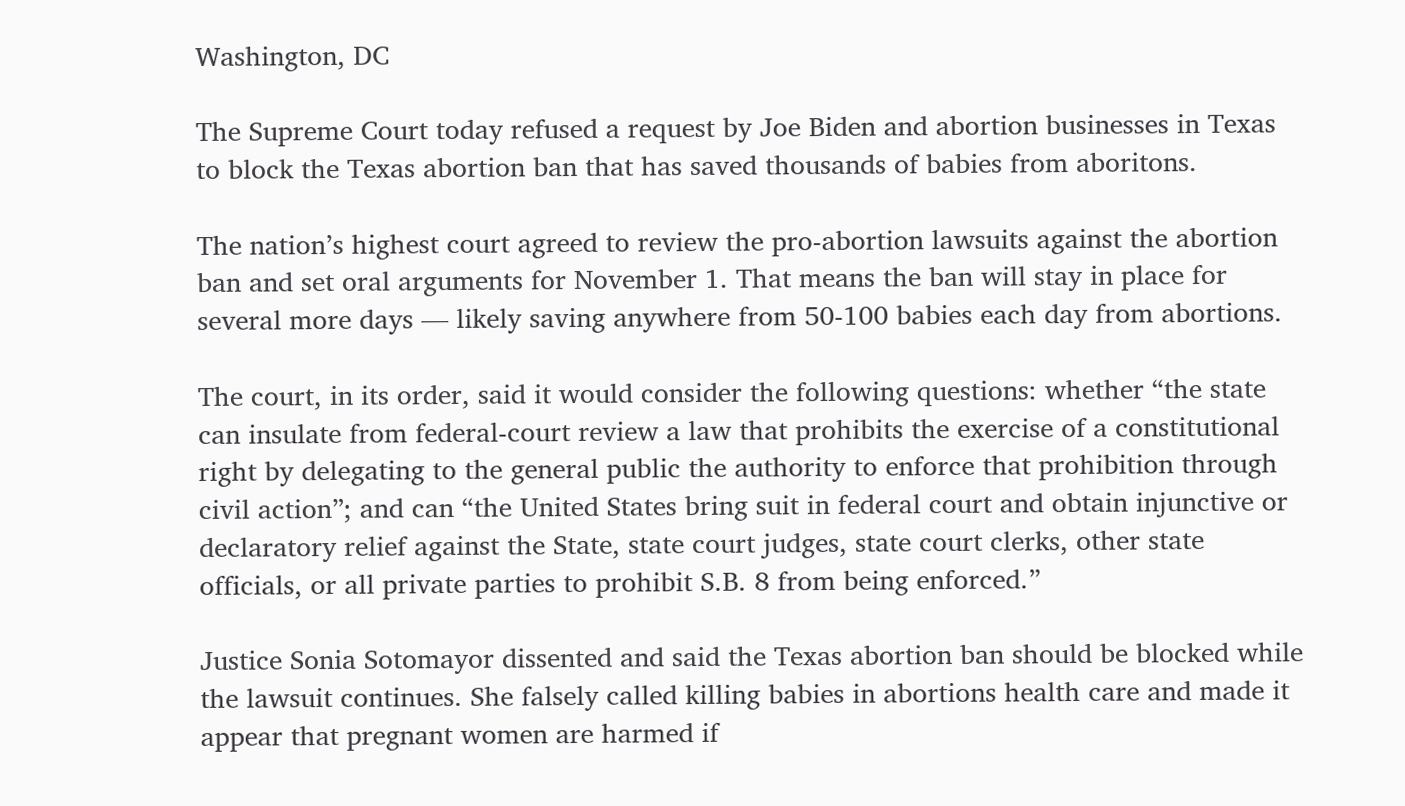Washington, DC

The Supreme Court today refused a request by Joe Biden and abortion businesses in Texas to block the Texas abortion ban that has saved thousands of babies from aboritons.

The nation’s highest court agreed to review the pro-abortion lawsuits against the abortion ban and set oral arguments for November 1. That means the ban will stay in place for several more days — likely saving anywhere from 50-100 babies each day from abortions.

The court, in its order, said it would consider the following questions: whether “the state can insulate from federal-court review a law that prohibits the exercise of a constitutional right by delegating to the general public the authority to enforce that prohibition through civil action”; and can “the United States bring suit in federal court and obtain injunctive or declaratory relief against the State, state court judges, state court clerks, other state officials, or all private parties to prohibit S.B. 8 from being enforced.”

Justice Sonia Sotomayor dissented and said the Texas abortion ban should be blocked while the lawsuit continues. She falsely called killing babies in abortions health care and made it appear that pregnant women are harmed if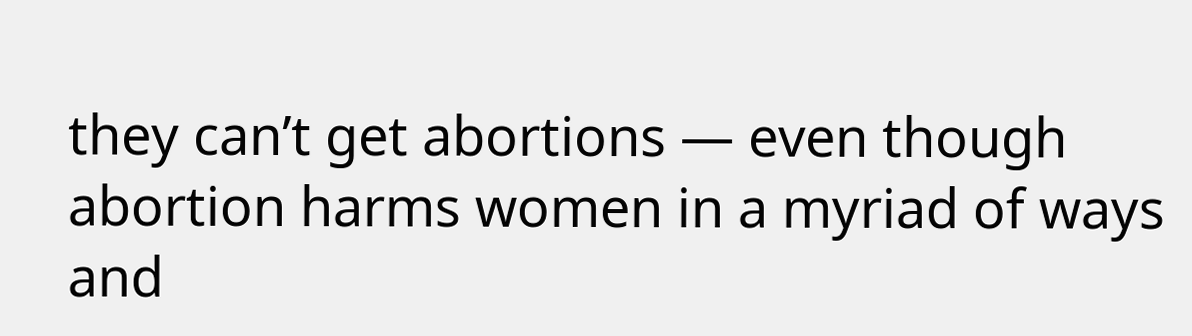they can’t get abortions — even though abortion harms women in a myriad of ways and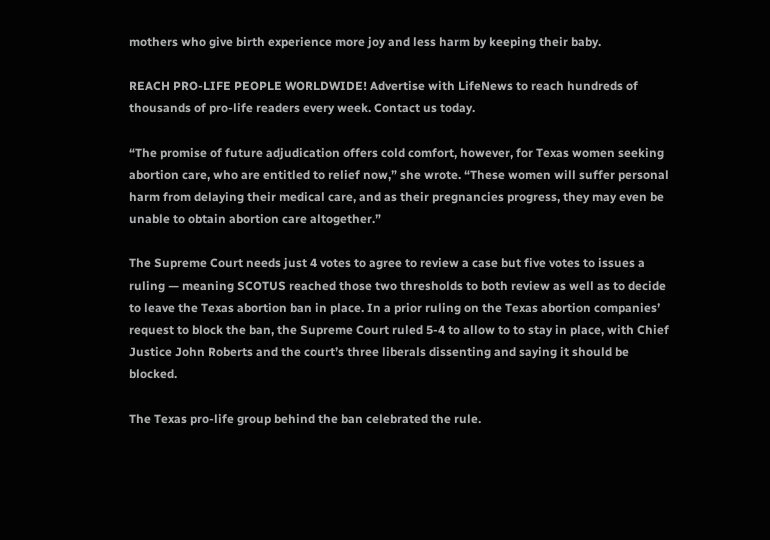mothers who give birth experience more joy and less harm by keeping their baby.

REACH PRO-LIFE PEOPLE WORLDWIDE! Advertise with LifeNews to reach hundreds of thousands of pro-life readers every week. Contact us today.

“The promise of future adjudication offers cold comfort, however, for Texas women seeking abortion care, who are entitled to relief now,” she wrote. “These women will suffer personal harm from delaying their medical care, and as their pregnancies progress, they may even be unable to obtain abortion care altogether.”

The Supreme Court needs just 4 votes to agree to review a case but five votes to issues a ruling — meaning SCOTUS reached those two thresholds to both review as well as to decide to leave the Texas abortion ban in place. In a prior ruling on the Texas abortion companies’ request to block the ban, the Supreme Court ruled 5-4 to allow to to stay in place, with Chief Justice John Roberts and the court’s three liberals dissenting and saying it should be blocked.

The Texas pro-life group behind the ban celebrated the rule.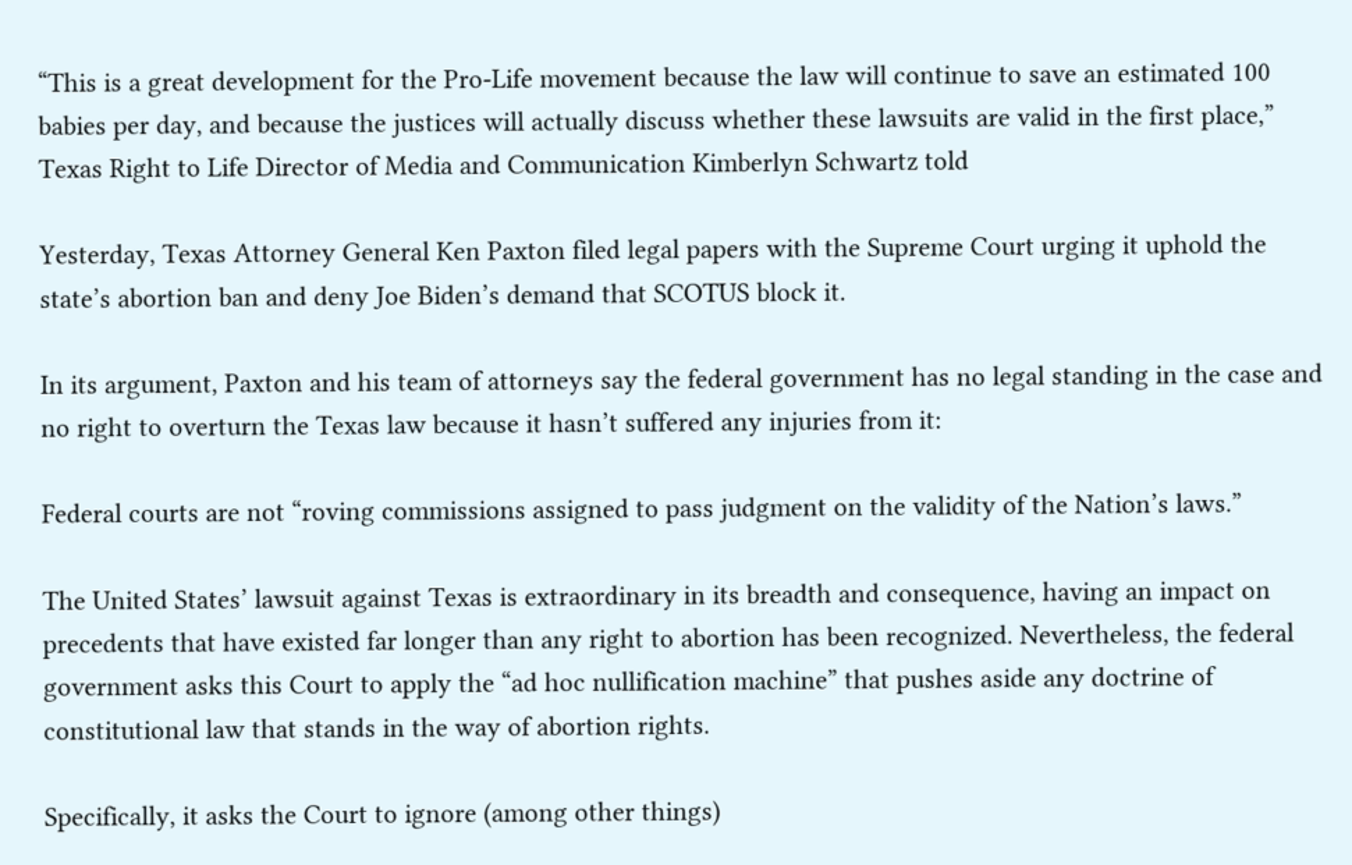“This is a great development for the Pro-Life movement because the law will continue to save an estimated 100 babies per day, and because the justices will actually discuss whether these lawsuits are valid in the first place,” Texas Right to Life Director of Media and Communication Kimberlyn Schwartz told

Yesterday, Texas Attorney General Ken Paxton filed legal papers with the Supreme Court urging it uphold the state’s abortion ban and deny Joe Biden’s demand that SCOTUS block it.

In its argument, Paxton and his team of attorneys say the federal government has no legal standing in the case and no right to overturn the Texas law because it hasn’t suffered any injuries from it:

Federal courts are not “roving commissions assigned to pass judgment on the validity of the Nation’s laws.”

The United States’ lawsuit against Texas is extraordinary in its breadth and consequence, having an impact on precedents that have existed far longer than any right to abortion has been recognized. Nevertheless, the federal government asks this Court to apply the “ad hoc nullification machine” that pushes aside any doctrine of constitutional law that stands in the way of abortion rights.

Specifically, it asks the Court to ignore (among other things)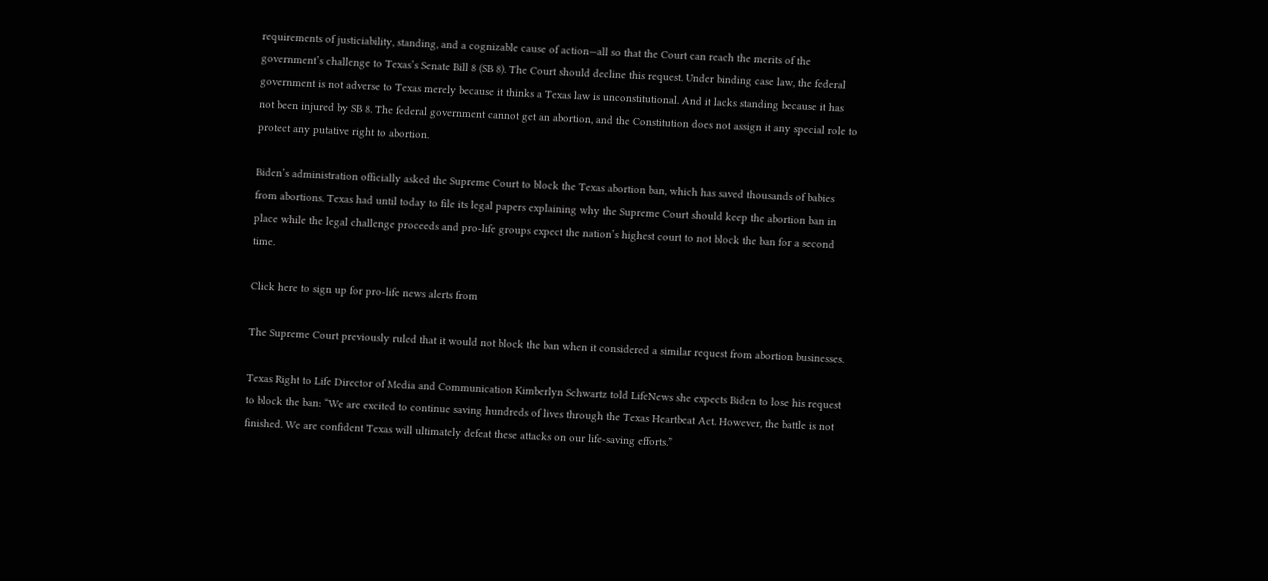requirements of justiciability, standing, and a cognizable cause of action—all so that the Court can reach the merits of the government’s challenge to Texas’s Senate Bill 8 (SB 8). The Court should decline this request. Under binding case law, the federal government is not adverse to Texas merely because it thinks a Texas law is unconstitutional. And it lacks standing because it has not been injured by SB 8. The federal government cannot get an abortion, and the Constitution does not assign it any special role to protect any putative right to abortion.

Biden’s administration officially asked the Supreme Court to block the Texas abortion ban, which has saved thousands of babies from abortions. Texas had until today to file its legal papers explaining why the Supreme Court should keep the abortion ban in place while the legal challenge proceeds and pro-life groups expect the nation’s highest court to not block the ban for a second time.

Click here to sign up for pro-life news alerts from

The Supreme Court previously ruled that it would not block the ban when it considered a similar request from abortion businesses.

Texas Right to Life Director of Media and Communication Kimberlyn Schwartz told LifeNews she expects Biden to lose his request to block the ban: “We are excited to continue saving hundreds of lives through the Texas Heartbeat Act. However, the battle is not finished. We are confident Texas will ultimately defeat these attacks on our life-saving efforts.”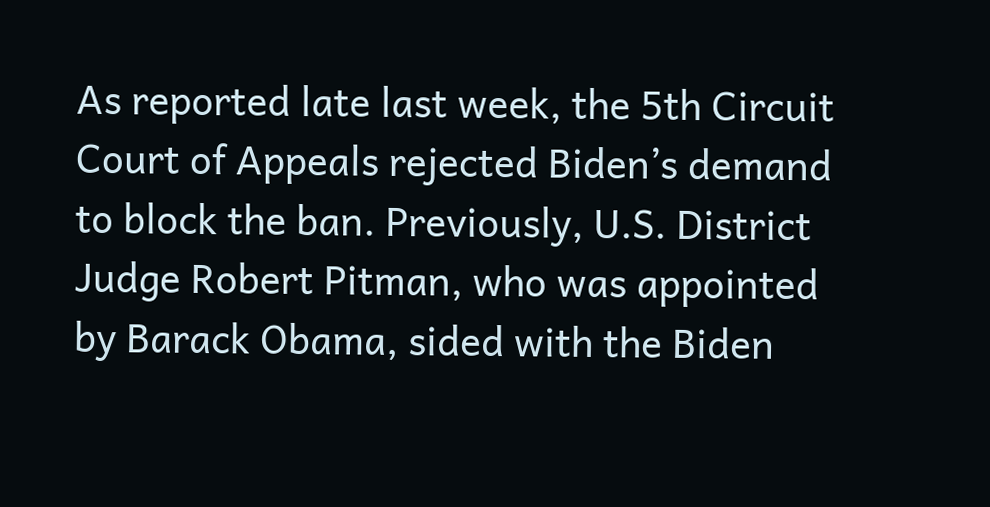As reported late last week, the 5th Circuit Court of Appeals rejected Biden’s demand to block the ban. Previously, U.S. District Judge Robert Pitman, who was appointed by Barack Obama, sided with the Biden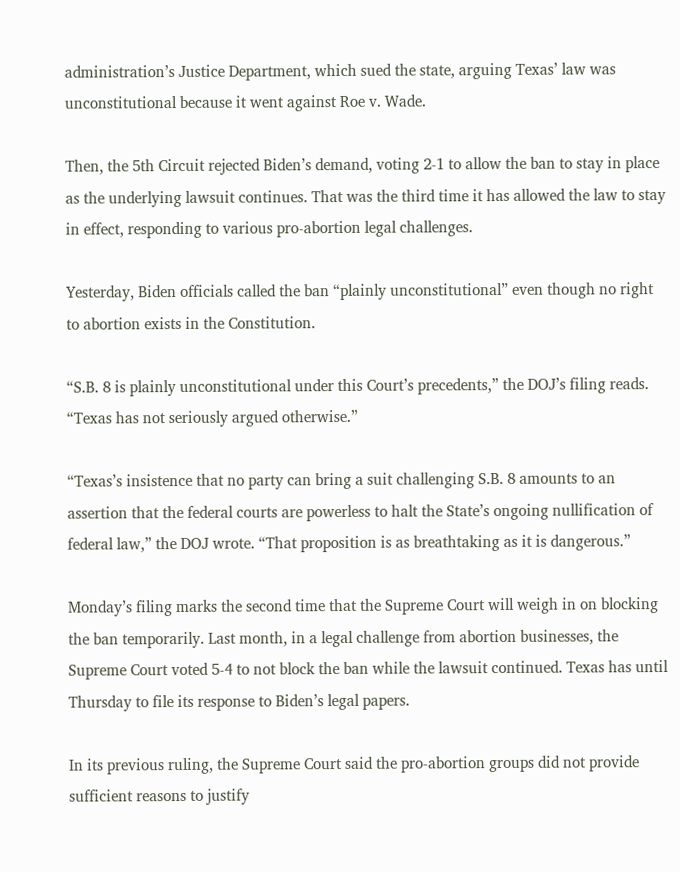administration’s Justice Department, which sued the state, arguing Texas’ law was unconstitutional because it went against Roe v. Wade.

Then, the 5th Circuit rejected Biden’s demand, voting 2-1 to allow the ban to stay in place as the underlying lawsuit continues. That was the third time it has allowed the law to stay in effect, responding to various pro-abortion legal challenges.

Yesterday, Biden officials called the ban “plainly unconstitutional” even though no right to abortion exists in the Constitution.

“S.B. 8 is plainly unconstitutional under this Court’s precedents,” the DOJ’s filing reads. “Texas has not seriously argued otherwise.”

“Texas’s insistence that no party can bring a suit challenging S.B. 8 amounts to an assertion that the federal courts are powerless to halt the State’s ongoing nullification of federal law,” the DOJ wrote. “That proposition is as breathtaking as it is dangerous.”

Monday’s filing marks the second time that the Supreme Court will weigh in on blocking the ban temporarily. Last month, in a legal challenge from abortion businesses, the Supreme Court voted 5-4 to not block the ban while the lawsuit continued. Texas has until Thursday to file its response to Biden’s legal papers.

In its previous ruling, the Supreme Court said the pro-abortion groups did not provide sufficient reasons to justify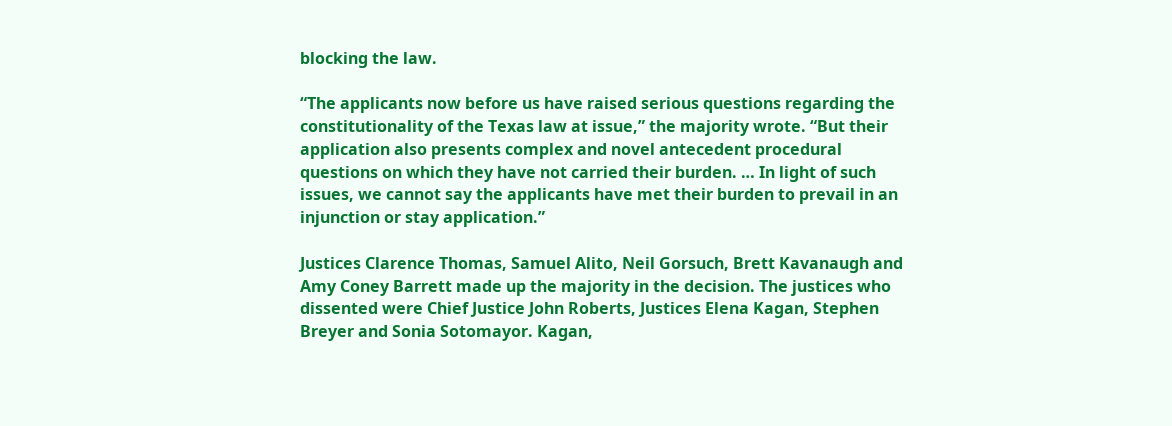blocking the law.

“The applicants now before us have raised serious questions regarding the constitutionality of the Texas law at issue,” the majority wrote. “But their application also presents complex and novel antecedent procedural questions on which they have not carried their burden. … In light of such issues, we cannot say the applicants have met their burden to prevail in an injunction or stay application.”

Justices Clarence Thomas, Samuel Alito, Neil Gorsuch, Brett Kavanaugh and Amy Coney Barrett made up the majority in the decision. The justices who dissented were Chief Justice John Roberts, Justices Elena Kagan, Stephen Breyer and Sonia Sotomayor. Kagan,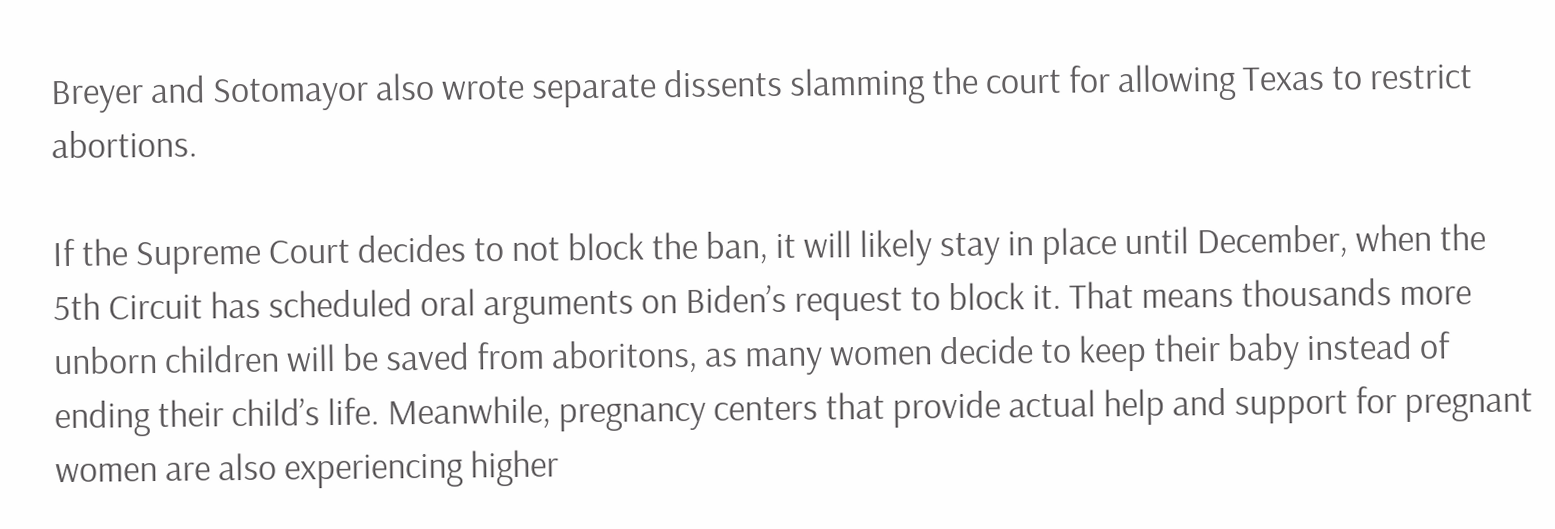Breyer and Sotomayor also wrote separate dissents slamming the court for allowing Texas to restrict abortions.

If the Supreme Court decides to not block the ban, it will likely stay in place until December, when the 5th Circuit has scheduled oral arguments on Biden’s request to block it. That means thousands more unborn children will be saved from aboritons, as many women decide to keep their baby instead of ending their child’s life. Meanwhile, pregnancy centers that provide actual help and support for pregnant women are also experiencing higher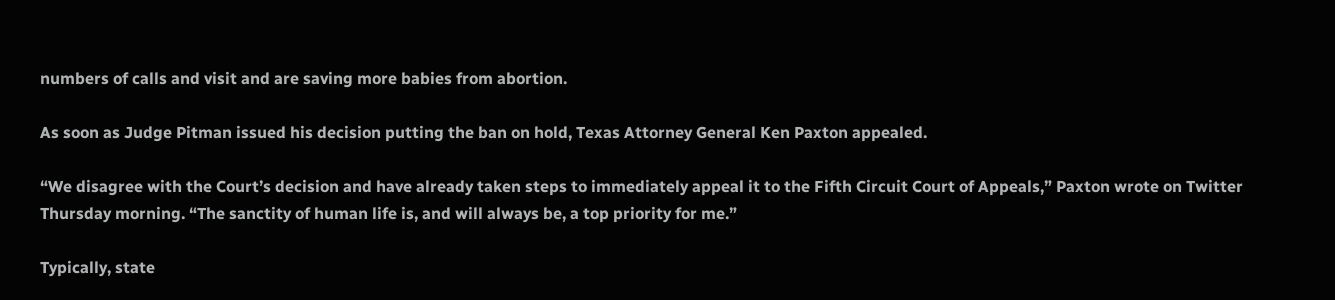numbers of calls and visit and are saving more babies from abortion.

As soon as Judge Pitman issued his decision putting the ban on hold, Texas Attorney General Ken Paxton appealed.

“We disagree with the Court’s decision and have already taken steps to immediately appeal it to the Fifth Circuit Court of Appeals,” Paxton wrote on Twitter Thursday morning. “The sanctity of human life is, and will always be, a top priority for me.”

Typically, state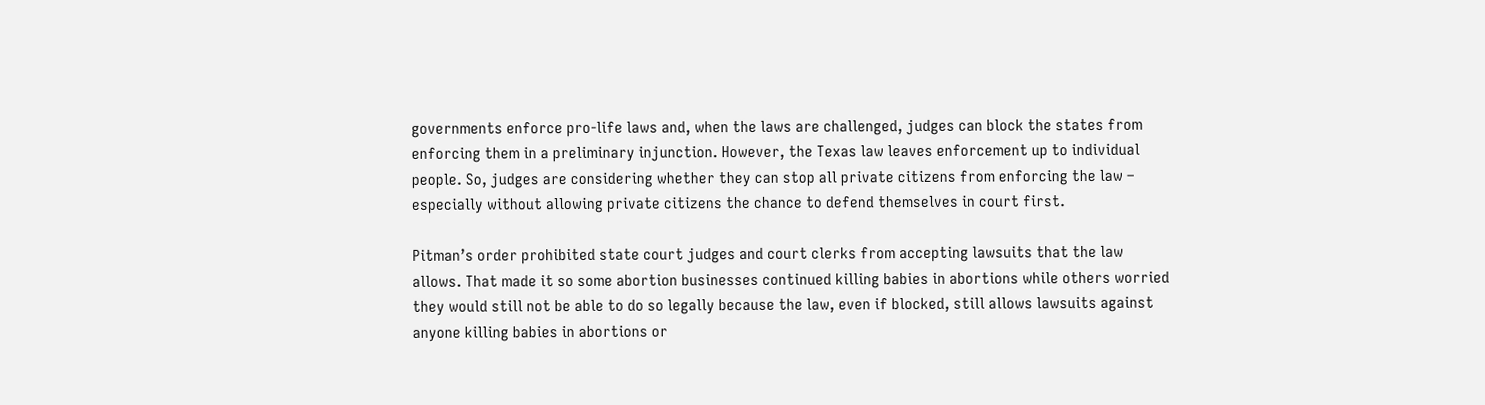governments enforce pro-life laws and, when the laws are challenged, judges can block the states from enforcing them in a preliminary injunction. However, the Texas law leaves enforcement up to individual people. So, judges are considering whether they can stop all private citizens from enforcing the law – especially without allowing private citizens the chance to defend themselves in court first.

Pitman’s order prohibited state court judges and court clerks from accepting lawsuits that the law allows. That made it so some abortion businesses continued killing babies in abortions while others worried they would still not be able to do so legally because the law, even if blocked, still allows lawsuits against anyone killing babies in abortions or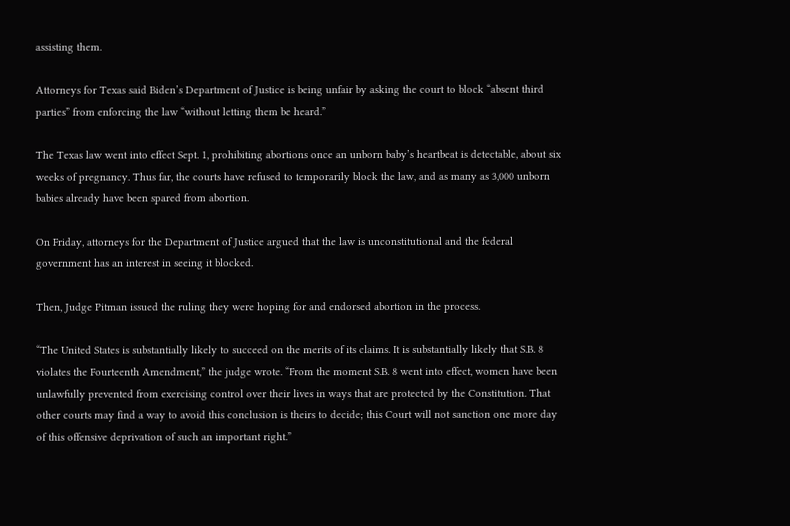assisting them.

Attorneys for Texas said Biden’s Department of Justice is being unfair by asking the court to block “absent third parties” from enforcing the law “without letting them be heard.”

The Texas law went into effect Sept. 1, prohibiting abortions once an unborn baby’s heartbeat is detectable, about six weeks of pregnancy. Thus far, the courts have refused to temporarily block the law, and as many as 3,000 unborn babies already have been spared from abortion.

On Friday, attorneys for the Department of Justice argued that the law is unconstitutional and the federal government has an interest in seeing it blocked.

Then, Judge Pitman issued the ruling they were hoping for and endorsed abortion in the process.

“The United States is substantially likely to succeed on the merits of its claims. It is substantially likely that S.B. 8 violates the Fourteenth Amendment,” the judge wrote. “From the moment S.B. 8 went into effect, women have been unlawfully prevented from exercising control over their lives in ways that are protected by the Constitution. That other courts may find a way to avoid this conclusion is theirs to decide; this Court will not sanction one more day of this offensive deprivation of such an important right.”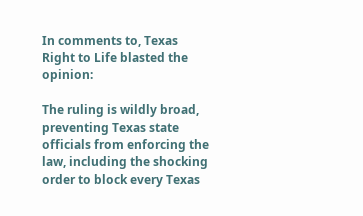In comments to, Texas Right to Life blasted the opinion:

The ruling is wildly broad, preventing Texas state officials from enforcing the law, including the shocking order to block every Texas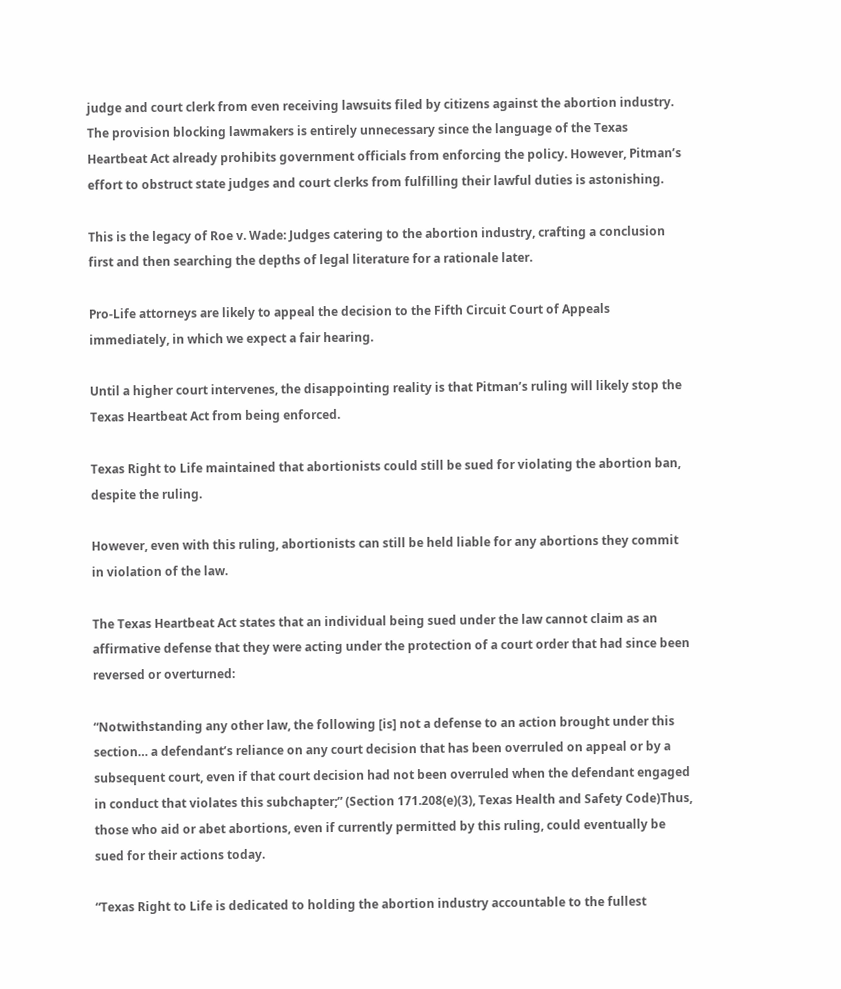judge and court clerk from even receiving lawsuits filed by citizens against the abortion industry. The provision blocking lawmakers is entirely unnecessary since the language of the Texas Heartbeat Act already prohibits government officials from enforcing the policy. However, Pitman’s effort to obstruct state judges and court clerks from fulfilling their lawful duties is astonishing.

This is the legacy of Roe v. Wade: Judges catering to the abortion industry, crafting a conclusion first and then searching the depths of legal literature for a rationale later.

Pro-Life attorneys are likely to appeal the decision to the Fifth Circuit Court of Appeals immediately, in which we expect a fair hearing.

Until a higher court intervenes, the disappointing reality is that Pitman’s ruling will likely stop the Texas Heartbeat Act from being enforced.

Texas Right to Life maintained that abortionists could still be sued for violating the abortion ban, despite the ruling.

However, even with this ruling, abortionists can still be held liable for any abortions they commit in violation of the law.

The Texas Heartbeat Act states that an individual being sued under the law cannot claim as an affirmative defense that they were acting under the protection of a court order that had since been reversed or overturned:

“Notwithstanding any other law, the following [is] not a defense to an action brought under this section… a defendant’s reliance on any court decision that has been overruled on appeal or by a subsequent court, even if that court decision had not been overruled when the defendant engaged in conduct that violates this subchapter;” (Section 171.208(e)(3), Texas Health and Safety Code)Thus, those who aid or abet abortions, even if currently permitted by this ruling, could eventually be sued for their actions today.

“Texas Right to Life is dedicated to holding the abortion industry accountable to the fullest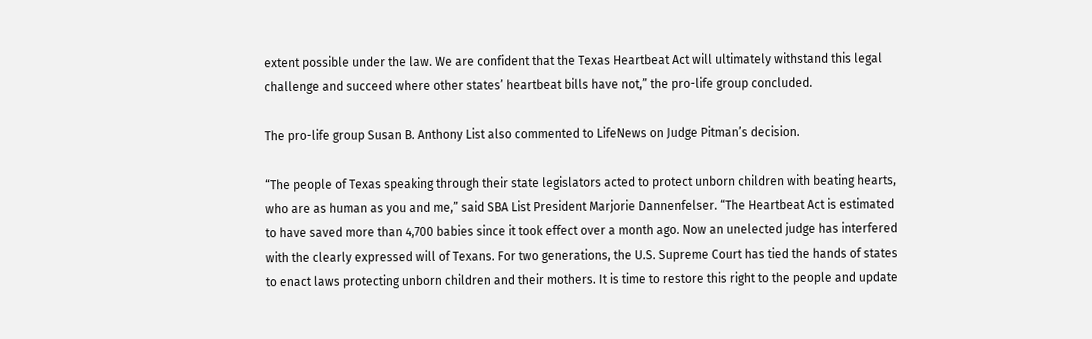extent possible under the law. We are confident that the Texas Heartbeat Act will ultimately withstand this legal challenge and succeed where other states’ heartbeat bills have not,” the pro-life group concluded.

The pro-life group Susan B. Anthony List also commented to LifeNews on Judge Pitman’s decision.

“The people of Texas speaking through their state legislators acted to protect unborn children with beating hearts, who are as human as you and me,” said SBA List President Marjorie Dannenfelser. “The Heartbeat Act is estimated to have saved more than 4,700 babies since it took effect over a month ago. Now an unelected judge has interfered with the clearly expressed will of Texans. For two generations, the U.S. Supreme Court has tied the hands of states to enact laws protecting unborn children and their mothers. It is time to restore this right to the people and update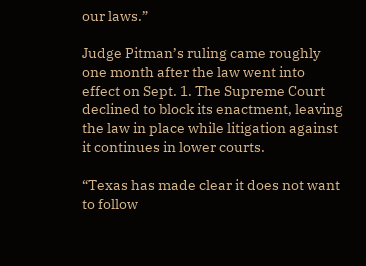our laws.”

Judge Pitman’s ruling came roughly one month after the law went into effect on Sept. 1. The Supreme Court declined to block its enactment, leaving the law in place while litigation against it continues in lower courts.

“Texas has made clear it does not want to follow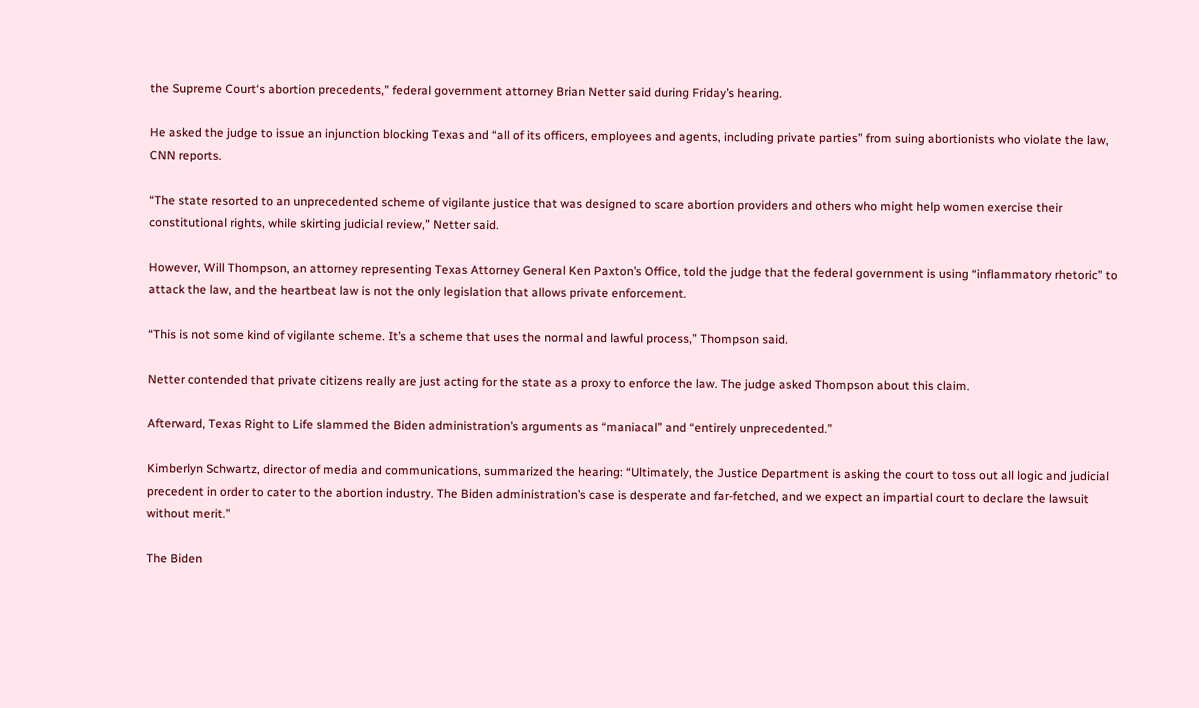the Supreme Court‘s abortion precedents,” federal government attorney Brian Netter said during Friday’s hearing.

He asked the judge to issue an injunction blocking Texas and “all of its officers, employees and agents, including private parties” from suing abortionists who violate the law, CNN reports.

“The state resorted to an unprecedented scheme of vigilante justice that was designed to scare abortion providers and others who might help women exercise their constitutional rights, while skirting judicial review,” Netter said.

However, Will Thompson, an attorney representing Texas Attorney General Ken Paxton’s Office, told the judge that the federal government is using “inflammatory rhetoric” to attack the law, and the heartbeat law is not the only legislation that allows private enforcement.

“This is not some kind of vigilante scheme. It’s a scheme that uses the normal and lawful process,” Thompson said.

Netter contended that private citizens really are just acting for the state as a proxy to enforce the law. The judge asked Thompson about this claim.

Afterward, Texas Right to Life slammed the Biden administration’s arguments as “maniacal” and “entirely unprecedented.”

Kimberlyn Schwartz, director of media and communications, summarized the hearing: “Ultimately, the Justice Department is asking the court to toss out all logic and judicial precedent in order to cater to the abortion industry. The Biden administration’s case is desperate and far-fetched, and we expect an impartial court to declare the lawsuit without merit.”

The Biden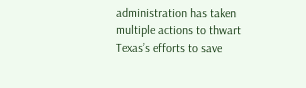administration has taken multiple actions to thwart Texas’s efforts to save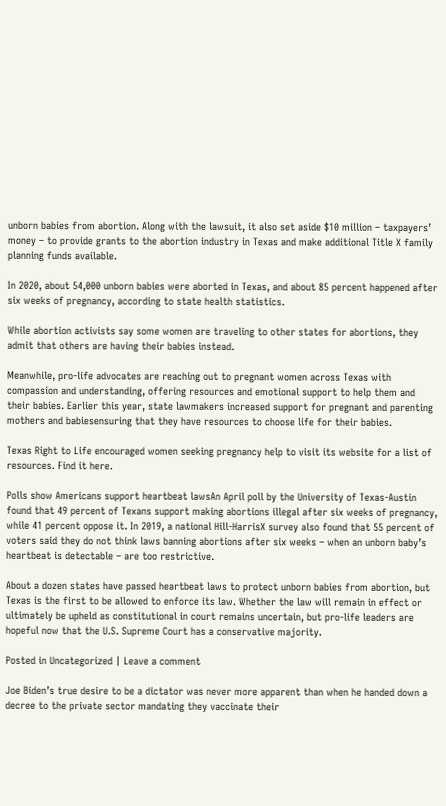unborn babies from abortion. Along with the lawsuit, it also set aside $10 million – taxpayers’ money – to provide grants to the abortion industry in Texas and make additional Title X family planning funds available.

In 2020, about 54,000 unborn babies were aborted in Texas, and about 85 percent happened after six weeks of pregnancy, according to state health statistics.

While abortion activists say some women are traveling to other states for abortions, they admit that others are having their babies instead.

Meanwhile, pro-life advocates are reaching out to pregnant women across Texas with compassion and understanding, offering resources and emotional support to help them and their babies. Earlier this year, state lawmakers increased support for pregnant and parenting mothers and babiesensuring that they have resources to choose life for their babies.

Texas Right to Life encouraged women seeking pregnancy help to visit its website for a list of resources. Find it here.

Polls show Americans support heartbeat lawsAn April poll by the University of Texas-Austin found that 49 percent of Texans support making abortions illegal after six weeks of pregnancy, while 41 percent oppose it. In 2019, a national Hill-HarrisX survey also found that 55 percent of voters said they do not think laws banning abortions after six weeks – when an unborn baby’s heartbeat is detectable – are too restrictive.

About a dozen states have passed heartbeat laws to protect unborn babies from abortion, but Texas is the first to be allowed to enforce its law. Whether the law will remain in effect or ultimately be upheld as constitutional in court remains uncertain, but pro-life leaders are hopeful now that the U.S. Supreme Court has a conservative majority.

Posted in Uncategorized | Leave a comment

Joe Biden’s true desire to be a dictator was never more apparent than when he handed down a decree to the private sector mandating they vaccinate their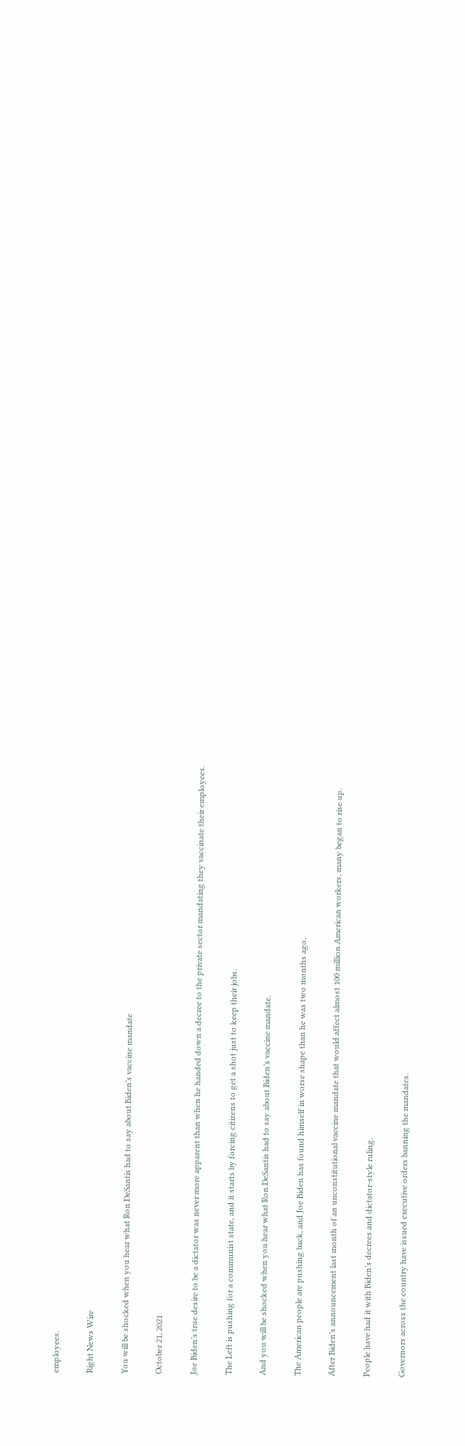employees.

Right News Wire

You will be shocked when you hear what Ron DeSantis had to say about Biden’s vaccine mandate

October 21, 2021

Joe Biden’s true desire to be a dictator was never more apparent than when he handed down a decree to the private sector mandating they vaccinate their employees.

The Left is pushing for a communist state, and it starts by forcing citizens to get a shot just to keep their jobs.

And you will be shocked when you hear what Ron DeSantis had to say about Biden’s vaccine mandate.

The American people are pushing back, and Joe Biden has found himself in worse shape than he was two months ago.

After Biden’s announcement last month of an unconstitutional vaccine mandate that would affect almost 100 million American workers, many began to rise up.

People have had it with Biden’s decrees and dictator-style ruling.

Governors across the country have issued executive orders banning the mandates.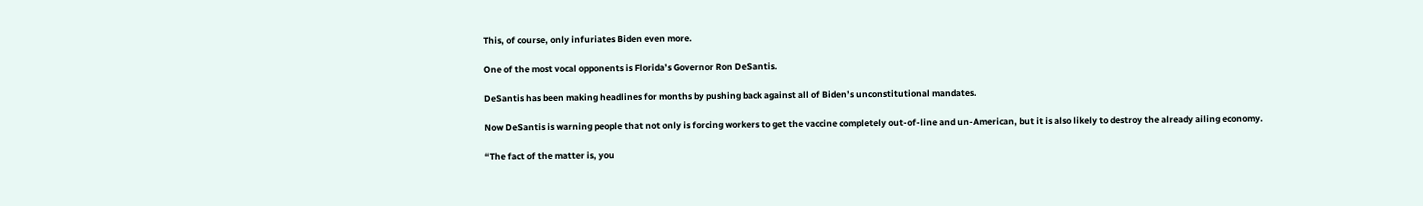This, of course, only infuriates Biden even more.

One of the most vocal opponents is Florida’s Governor Ron DeSantis.

DeSantis has been making headlines for months by pushing back against all of Biden’s unconstitutional mandates.

Now DeSantis is warning people that not only is forcing workers to get the vaccine completely out-of-line and un-American, but it is also likely to destroy the already ailing economy.

“The fact of the matter is, you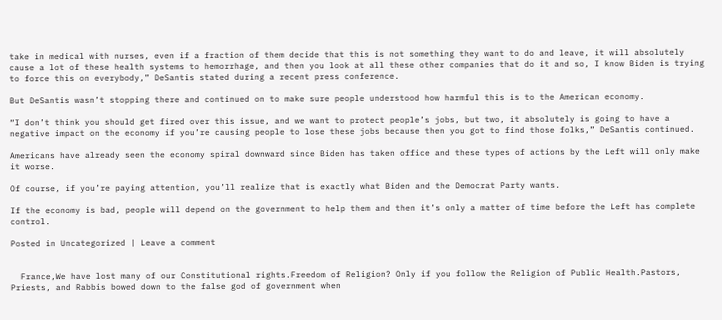take in medical with nurses, even if a fraction of them decide that this is not something they want to do and leave, it will absolutely cause a lot of these health systems to hemorrhage, and then you look at all these other companies that do it and so, I know Biden is trying to force this on everybody,” DeSantis stated during a recent press conference.

But DeSantis wasn’t stopping there and continued on to make sure people understood how harmful this is to the American economy.

“I don’t think you should get fired over this issue, and we want to protect people’s jobs, but two, it absolutely is going to have a negative impact on the economy if you’re causing people to lose these jobs because then you got to find those folks,” DeSantis continued.

Americans have already seen the economy spiral downward since Biden has taken office and these types of actions by the Left will only make it worse.

Of course, if you’re paying attention, you’ll realize that is exactly what Biden and the Democrat Party wants.

If the economy is bad, people will depend on the government to help them and then it’s only a matter of time before the Left has complete control.

Posted in Uncategorized | Leave a comment


  France,We have lost many of our Constitutional rights.Freedom of Religion? Only if you follow the Religion of Public Health.Pastors, Priests, and Rabbis bowed down to the false god of government when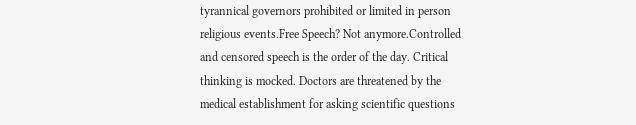tyrannical governors prohibited or limited in person religious events.Free Speech? Not anymore.Controlled and censored speech is the order of the day. Critical thinking is mocked. Doctors are threatened by the medical establishment for asking scientific questions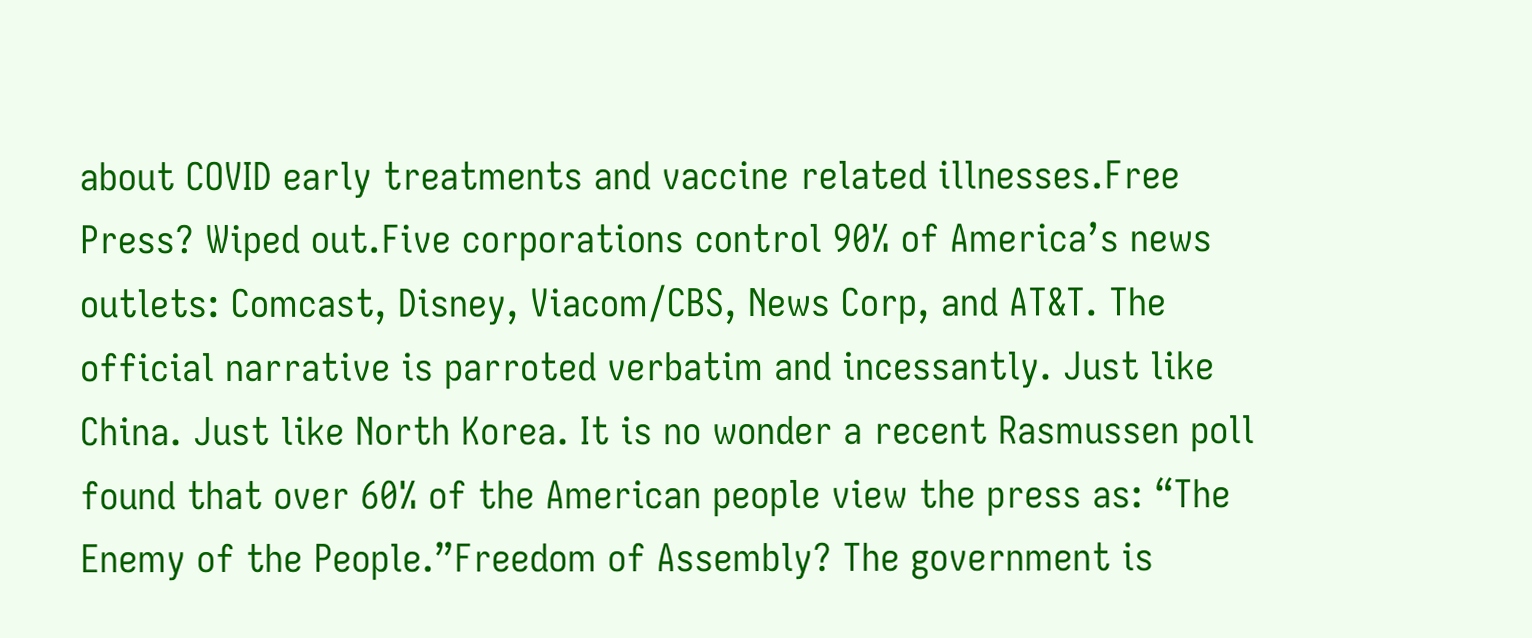about COVID early treatments and vaccine related illnesses.Free Press? Wiped out.Five corporations control 90% of America’s news outlets: Comcast, Disney, Viacom/CBS, News Corp, and AT&T. The official narrative is parroted verbatim and incessantly. Just like China. Just like North Korea. It is no wonder a recent Rasmussen poll found that over 60% of the American people view the press as: “The Enemy of the People.”Freedom of Assembly? The government is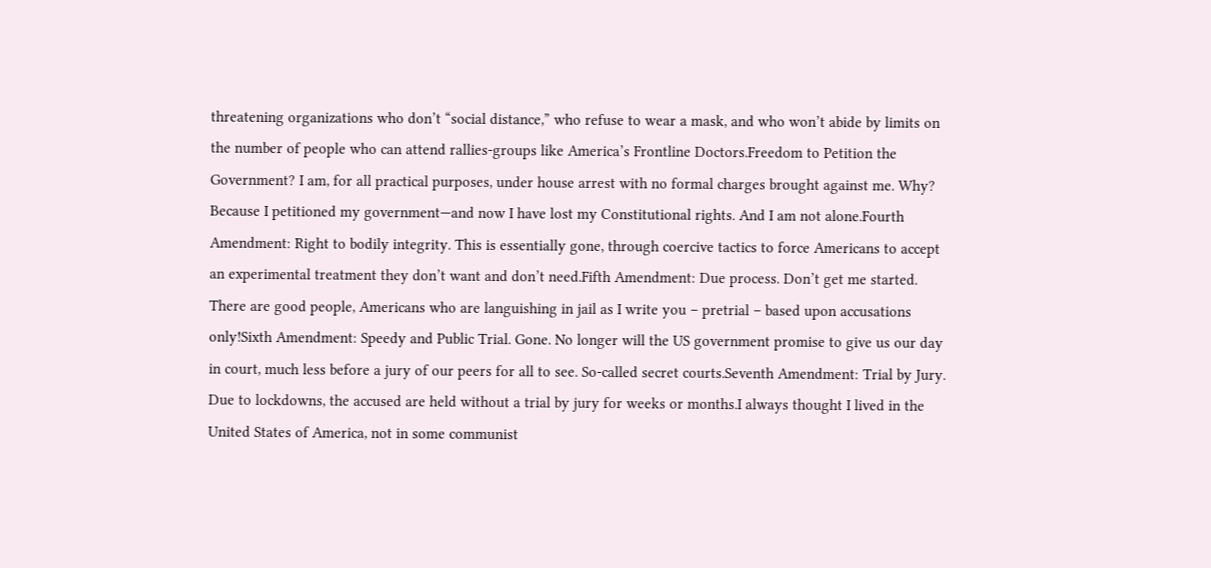threatening organizations who don’t “social distance,” who refuse to wear a mask, and who won’t abide by limits on the number of people who can attend rallies-groups like America’s Frontline Doctors.Freedom to Petition the Government? I am, for all practical purposes, under house arrest with no formal charges brought against me. Why? Because I petitioned my government—and now I have lost my Constitutional rights. And I am not alone.Fourth Amendment: Right to bodily integrity. This is essentially gone, through coercive tactics to force Americans to accept an experimental treatment they don’t want and don’t need.Fifth Amendment: Due process. Don’t get me started. There are good people, Americans who are languishing in jail as I write you – pretrial – based upon accusations only!Sixth Amendment: Speedy and Public Trial. Gone. No longer will the US government promise to give us our day in court, much less before a jury of our peers for all to see. So-called secret courts.Seventh Amendment: Trial by Jury. Due to lockdowns, the accused are held without a trial by jury for weeks or months.I always thought I lived in the United States of America, not in some communist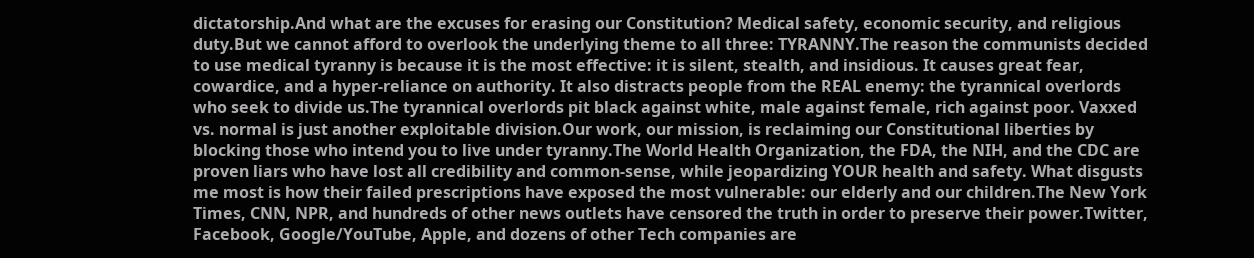dictatorship.And what are the excuses for erasing our Constitution? Medical safety, economic security, and religious duty.But we cannot afford to overlook the underlying theme to all three: TYRANNY.The reason the communists decided to use medical tyranny is because it is the most effective: it is silent, stealth, and insidious. It causes great fear, cowardice, and a hyper-reliance on authority. It also distracts people from the REAL enemy: the tyrannical overlords who seek to divide us.The tyrannical overlords pit black against white, male against female, rich against poor. Vaxxed vs. normal is just another exploitable division.Our work, our mission, is reclaiming our Constitutional liberties by blocking those who intend you to live under tyranny.The World Health Organization, the FDA, the NIH, and the CDC are proven liars who have lost all credibility and common-sense, while jeopardizing YOUR health and safety. What disgusts me most is how their failed prescriptions have exposed the most vulnerable: our elderly and our children.The New York Times, CNN, NPR, and hundreds of other news outlets have censored the truth in order to preserve their power.Twitter, Facebook, Google/YouTube, Apple, and dozens of other Tech companies are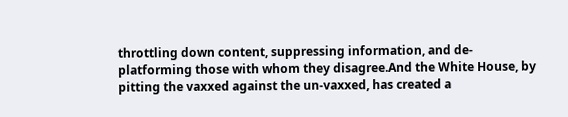throttling down content, suppressing information, and de-platforming those with whom they disagree.And the White House, by pitting the vaxxed against the un-vaxxed, has created a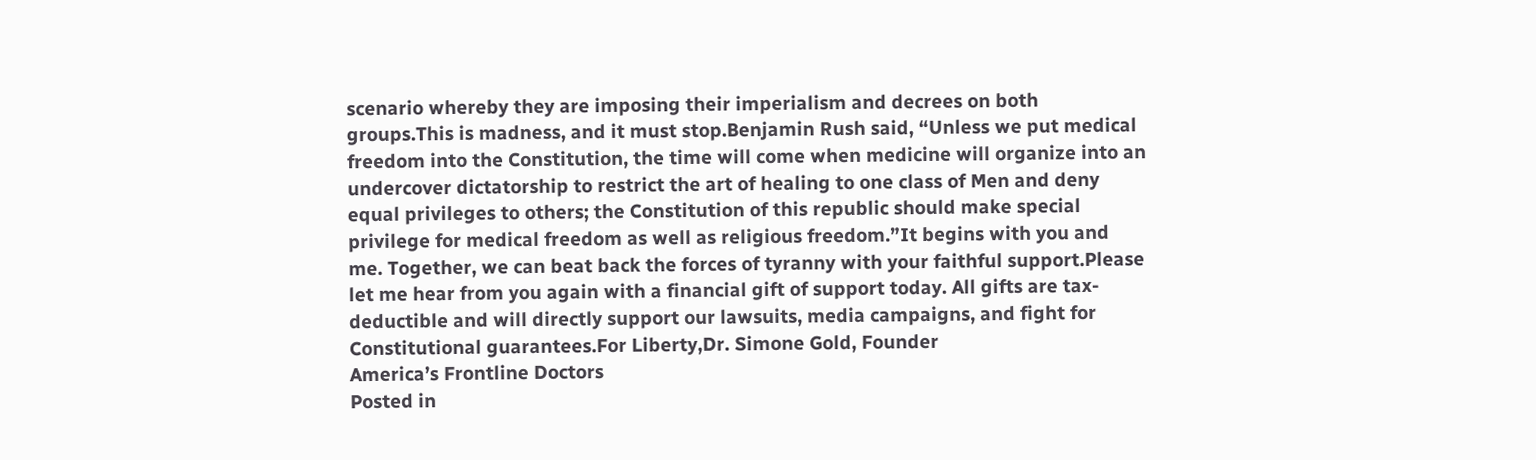scenario whereby they are imposing their imperialism and decrees on both groups.This is madness, and it must stop.Benjamin Rush said, “Unless we put medical freedom into the Constitution, the time will come when medicine will organize into an undercover dictatorship to restrict the art of healing to one class of Men and deny equal privileges to others; the Constitution of this republic should make special privilege for medical freedom as well as religious freedom.”It begins with you and me. Together, we can beat back the forces of tyranny with your faithful support.Please let me hear from you again with a financial gift of support today. All gifts are tax-deductible and will directly support our lawsuits, media campaigns, and fight for Constitutional guarantees.For Liberty,Dr. Simone Gold, Founder
America’s Frontline Doctors
Posted in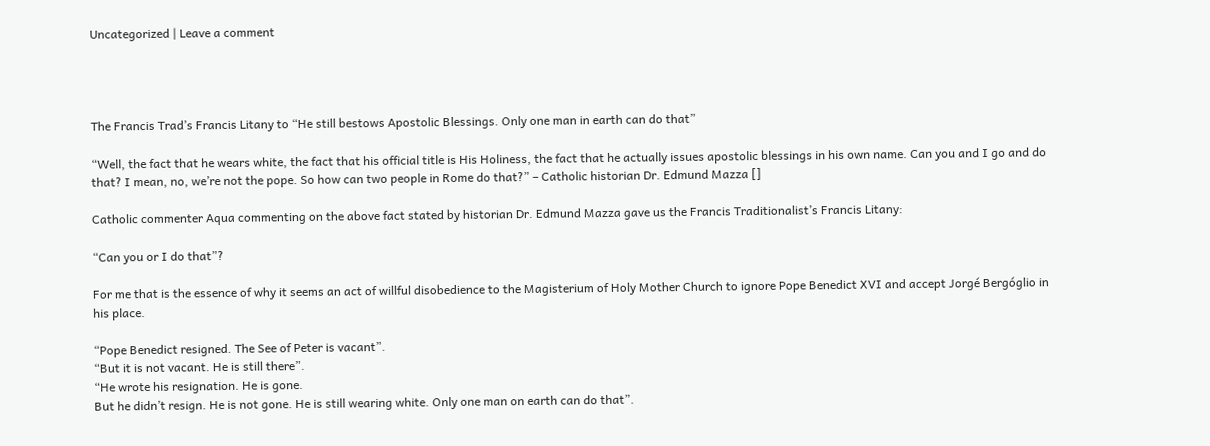Uncategorized | Leave a comment




The Francis Trad’s Francis Litany to “He still bestows Apostolic Blessings. Only one man in earth can do that”

“Well, the fact that he wears white, the fact that his official title is His Holiness, the fact that he actually issues apostolic blessings in his own name. Can you and I go and do that? I mean, no, we’re not the pope. So how can two people in Rome do that?” – Catholic historian Dr. Edmund Mazza []

Catholic commenter Aqua commenting on the above fact stated by historian Dr. Edmund Mazza gave us the Francis Traditionalist’s Francis Litany:

“Can you or I do that”?

For me that is the essence of why it seems an act of willful disobedience to the Magisterium of Holy Mother Church to ignore Pope Benedict XVI and accept Jorgé Bergóglio in his place.

“Pope Benedict resigned. The See of Peter is vacant”.
“But it is not vacant. He is still there”.
“He wrote his resignation. He is gone.
But he didn’t resign. He is not gone. He is still wearing white. Only one man on earth can do that”.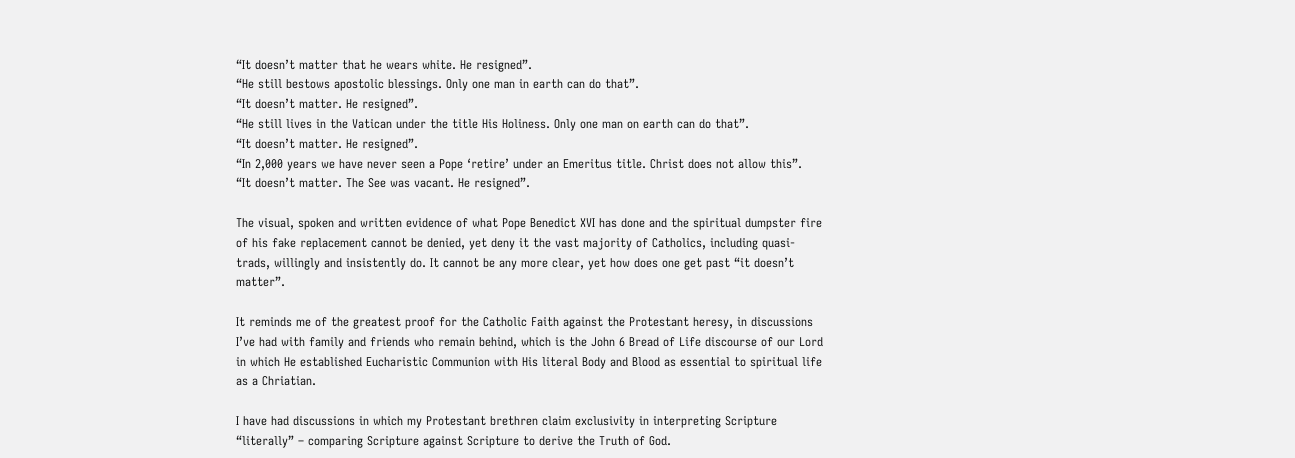“It doesn’t matter that he wears white. He resigned”.
“He still bestows apostolic blessings. Only one man in earth can do that”.
“It doesn’t matter. He resigned”.
“He still lives in the Vatican under the title His Holiness. Only one man on earth can do that”.
“It doesn’t matter. He resigned”.
“In 2,000 years we have never seen a Pope ‘retire’ under an Emeritus title. Christ does not allow this”.
“It doesn’t matter. The See was vacant. He resigned”.

The visual, spoken and written evidence of what Pope Benedict XVI has done and the spiritual dumpster fire of his fake replacement cannot be denied, yet deny it the vast majority of Catholics, including quasi-trads, willingly and insistently do. It cannot be any more clear, yet how does one get past “it doesn’t matter”.

It reminds me of the greatest proof for the Catholic Faith against the Protestant heresy, in discussions I’ve had with family and friends who remain behind, which is the John 6 Bread of Life discourse of our Lord in which He established Eucharistic Communion with His literal Body and Blood as essential to spiritual life as a Chriatian.

I have had discussions in which my Protestant brethren claim exclusivity in interpreting Scripture “literally” – comparing Scripture against Scripture to derive the Truth of God.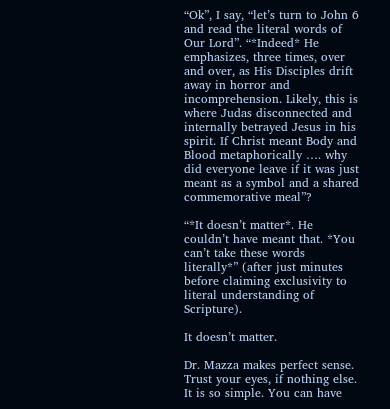“Ok”, I say, “let’s turn to John 6 and read the literal words of Our Lord”. “*Indeed* He emphasizes, three times, over and over, as His Disciples drift away in horror and incomprehension. Likely, this is where Judas disconnected and internally betrayed Jesus in his spirit. If Christ meant Body and Blood metaphorically …. why did everyone leave if it was just meant as a symbol and a shared commemorative meal”?

“*It doesn’t matter*. He couldn’t have meant that. *You can’t take these words literally*” (after just minutes before claiming exclusivity to literal understanding of Scripture).

It doesn’t matter.

Dr. Mazza makes perfect sense. Trust your eyes, if nothing else. It is so simple. You can have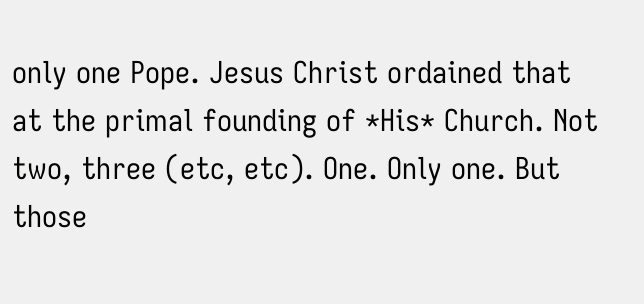only one Pope. Jesus Christ ordained that at the primal founding of *His* Church. Not two, three (etc, etc). One. Only one. But those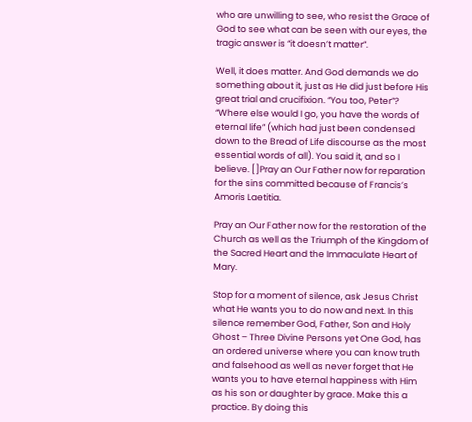who are unwilling to see, who resist the Grace of God to see what can be seen with our eyes, the tragic answer is “it doesn’t matter”.

Well, it does matter. And God demands we do something about it, just as He did just before His great trial and crucifixion. “You too, Peter”? “Where else would I go, you have the words of eternal life” (which had just been condensed down to the Bread of Life discourse as the most essential words of all). You said it, and so I believe. []Pray an Our Father now for reparation for the sins committed because of Francis’s Amoris Laetitia.

Pray an Our Father now for the restoration of the Church as well as the Triumph of the Kingdom of the Sacred Heart and the Immaculate Heart of Mary.

Stop for a moment of silence, ask Jesus Christ what He wants you to do now and next. In this silence remember God, Father, Son and Holy Ghost – Three Divine Persons yet One God, has an ordered universe where you can know truth and falsehood as well as never forget that He wants you to have eternal happiness with Him as his son or daughter by grace. Make this a practice. By doing this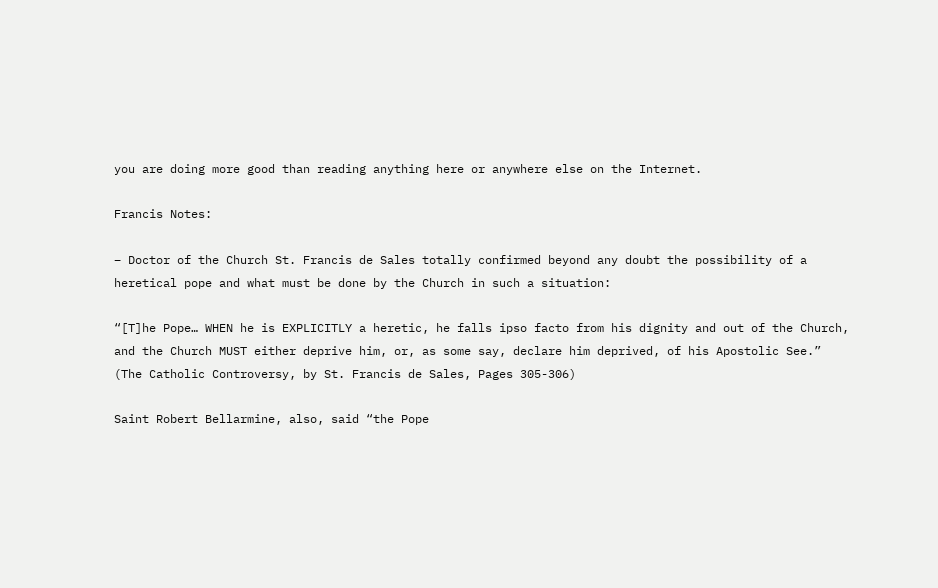you are doing more good than reading anything here or anywhere else on the Internet.

Francis Notes:

– Doctor of the Church St. Francis de Sales totally confirmed beyond any doubt the possibility of a heretical pope and what must be done by the Church in such a situation:

“[T]he Pope… WHEN he is EXPLICITLY a heretic, he falls ipso facto from his dignity and out of the Church, and the Church MUST either deprive him, or, as some say, declare him deprived, of his Apostolic See.”
(The Catholic Controversy, by St. Francis de Sales, Pages 305-306)

Saint Robert Bellarmine, also, said “the Pope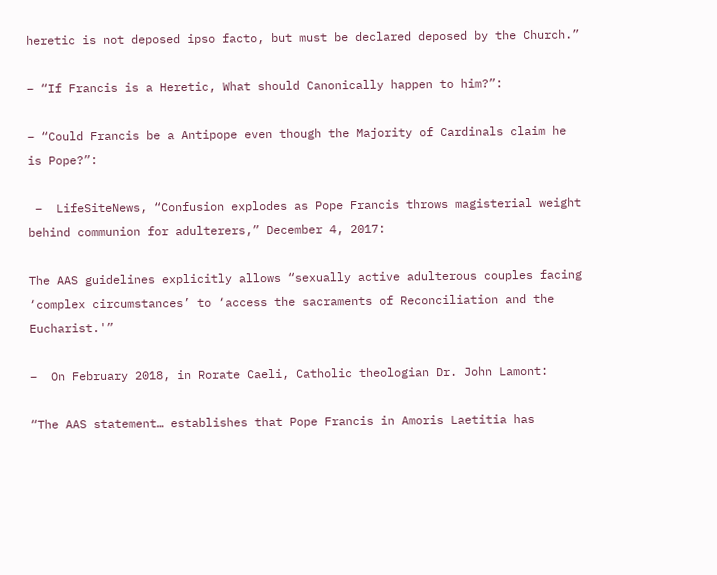heretic is not deposed ipso facto, but must be declared deposed by the Church.”

– “If Francis is a Heretic, What should Canonically happen to him?”:

– “Could Francis be a Antipope even though the Majority of Cardinals claim he is Pope?”:

 –  LifeSiteNews, “Confusion explodes as Pope Francis throws magisterial weight behind communion for adulterers,” December 4, 2017:

The AAS guidelines explicitly allows “sexually active adulterous couples facing ‘complex circumstances’ to ‘access the sacraments of Reconciliation and the Eucharist.'”

–  On February 2018, in Rorate Caeli, Catholic theologian Dr. John Lamont:

“The AAS statement… establishes that Pope Francis in Amoris Laetitia has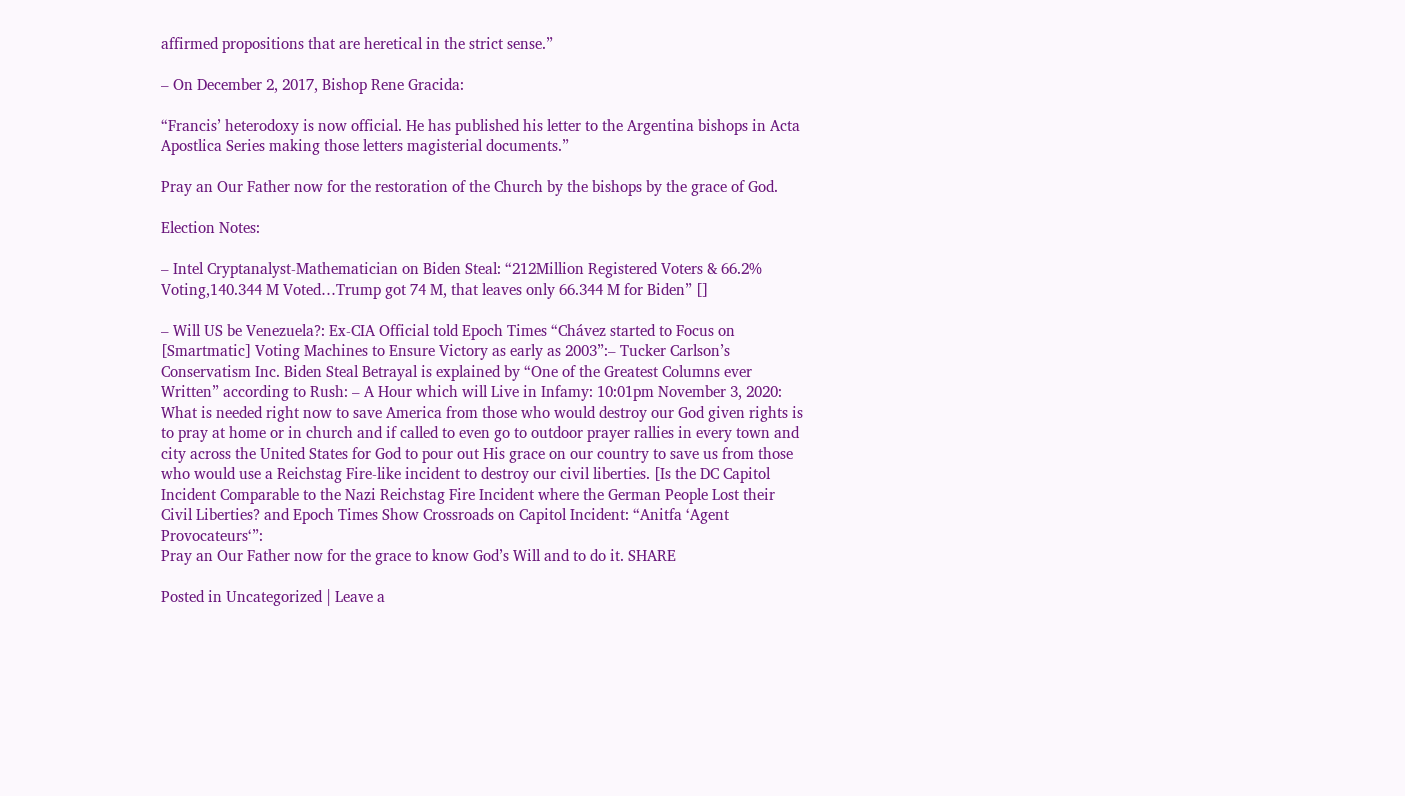affirmed propositions that are heretical in the strict sense.”

– On December 2, 2017, Bishop Rene Gracida:

“Francis’ heterodoxy is now official. He has published his letter to the Argentina bishops in Acta Apostlica Series making those letters magisterial documents.”

Pray an Our Father now for the restoration of the Church by the bishops by the grace of God.

Election Notes:

– Intel Cryptanalyst-Mathematician on Biden Steal: “212Million Registered Voters & 66.2% Voting,140.344 M Voted…Trump got 74 M, that leaves only 66.344 M for Biden” []

– Will US be Venezuela?: Ex-CIA Official told Epoch Times “Chávez started to Focus on [Smartmatic] Voting Machines to Ensure Victory as early as 2003”:– Tucker Carlson’s Conservatism Inc. Biden Steal Betrayal is explained by “One of the Greatest Columns ever Written” according to Rush: – A Hour which will Live in Infamy: 10:01pm November 3, 2020: What is needed right now to save America from those who would destroy our God given rights is to pray at home or in church and if called to even go to outdoor prayer rallies in every town and city across the United States for God to pour out His grace on our country to save us from those who would use a Reichstag Fire-like incident to destroy our civil liberties. [Is the DC Capitol Incident Comparable to the Nazi Reichstag Fire Incident where the German People Lost their Civil Liberties? and Epoch Times Show Crossroads on Capitol Incident: “Anitfa ‘Agent Provocateurs‘”:
Pray an Our Father now for the grace to know God’s Will and to do it. SHARE

Posted in Uncategorized | Leave a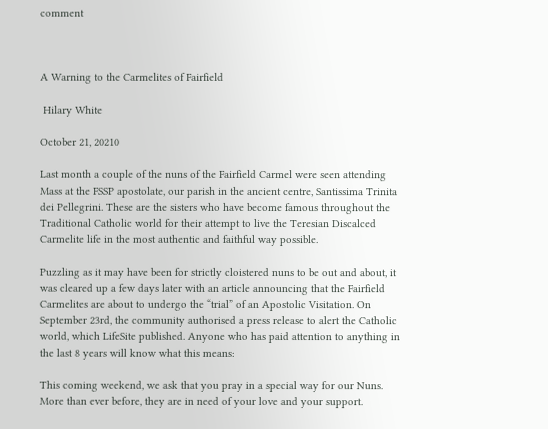comment



A Warning to the Carmelites of Fairfield

 Hilary White

October 21, 20210

Last month a couple of the nuns of the Fairfield Carmel were seen attending Mass at the FSSP apostolate, our parish in the ancient centre, Santissima Trinita dei Pellegrini. These are the sisters who have become famous throughout the Traditional Catholic world for their attempt to live the Teresian Discalced Carmelite life in the most authentic and faithful way possible.

Puzzling as it may have been for strictly cloistered nuns to be out and about, it was cleared up a few days later with an article announcing that the Fairfield Carmelites are about to undergo the “trial” of an Apostolic Visitation. On September 23rd, the community authorised a press release to alert the Catholic world, which LifeSite published. Anyone who has paid attention to anything in the last 8 years will know what this means:

This coming weekend, we ask that you pray in a special way for our Nuns. More than ever before, they are in need of your love and your support.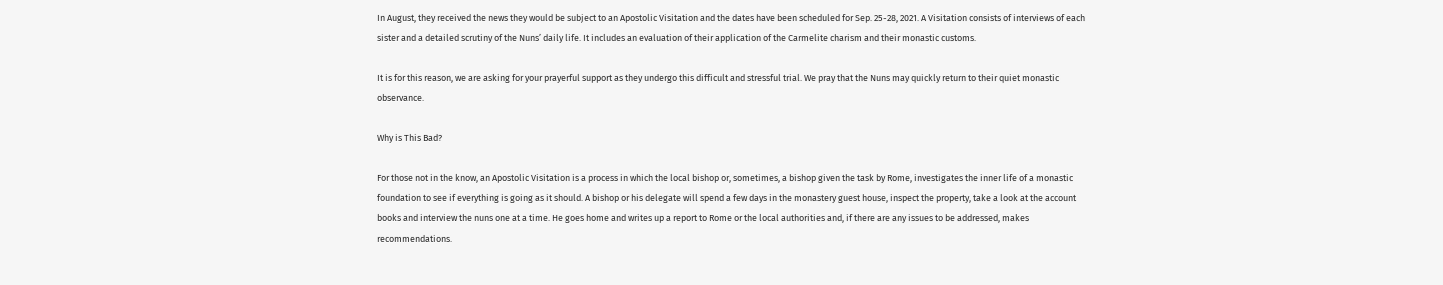In August, they received the news they would be subject to an Apostolic Visitation and the dates have been scheduled for Sep. 25-28, 2021. A Visitation consists of interviews of each sister and a detailed scrutiny of the Nuns’ daily life. It includes an evaluation of their application of the Carmelite charism and their monastic customs.

It is for this reason, we are asking for your prayerful support as they undergo this difficult and stressful trial. We pray that the Nuns may quickly return to their quiet monastic observance.

Why is This Bad?

For those not in the know, an Apostolic Visitation is a process in which the local bishop or, sometimes, a bishop given the task by Rome, investigates the inner life of a monastic foundation to see if everything is going as it should. A bishop or his delegate will spend a few days in the monastery guest house, inspect the property, take a look at the account books and interview the nuns one at a time. He goes home and writes up a report to Rome or the local authorities and, if there are any issues to be addressed, makes recommendations.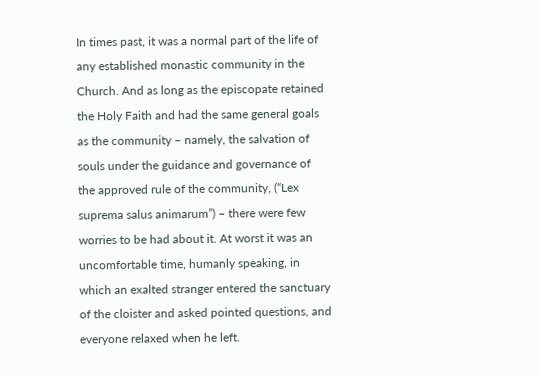In times past, it was a normal part of the life of any established monastic community in the Church. And as long as the episcopate retained the Holy Faith and had the same general goals as the community – namely, the salvation of souls under the guidance and governance of the approved rule of the community, (“Lex suprema salus animarum”) – there were few worries to be had about it. At worst it was an uncomfortable time, humanly speaking, in which an exalted stranger entered the sanctuary of the cloister and asked pointed questions, and everyone relaxed when he left.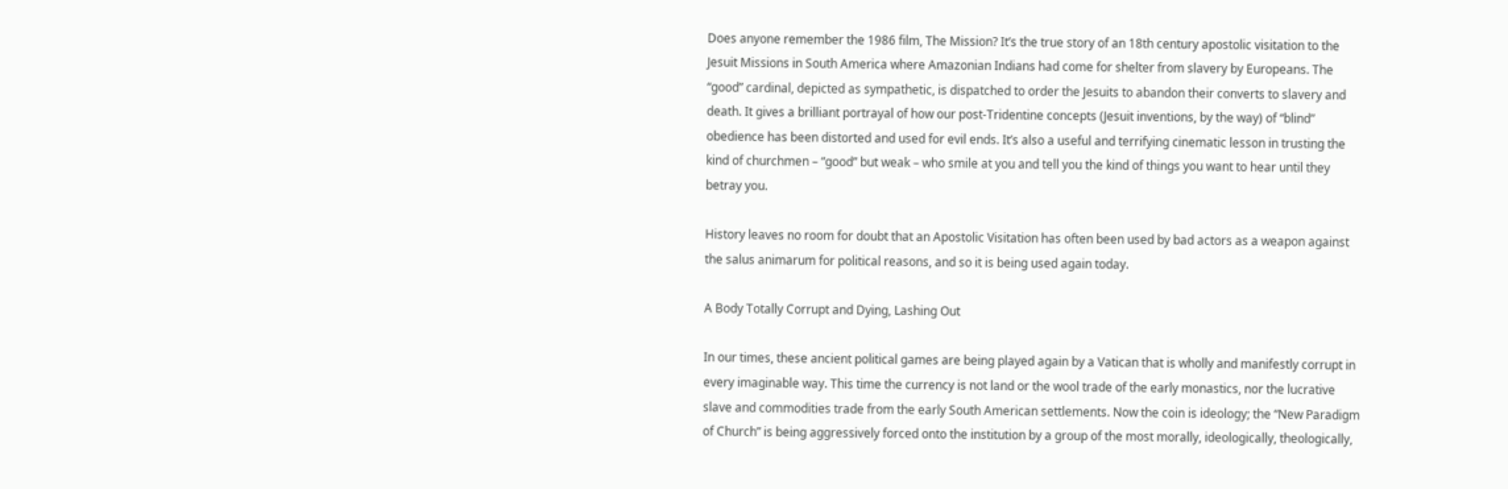Does anyone remember the 1986 film, The Mission? It’s the true story of an 18th century apostolic visitation to the Jesuit Missions in South America where Amazonian Indians had come for shelter from slavery by Europeans. The “good” cardinal, depicted as sympathetic, is dispatched to order the Jesuits to abandon their converts to slavery and death. It gives a brilliant portrayal of how our post-Tridentine concepts (Jesuit inventions, by the way) of “blind” obedience has been distorted and used for evil ends. It’s also a useful and terrifying cinematic lesson in trusting the kind of churchmen – “good” but weak – who smile at you and tell you the kind of things you want to hear until they betray you.

History leaves no room for doubt that an Apostolic Visitation has often been used by bad actors as a weapon against the salus animarum for political reasons, and so it is being used again today.

A Body Totally Corrupt and Dying, Lashing Out

In our times, these ancient political games are being played again by a Vatican that is wholly and manifestly corrupt in every imaginable way. This time the currency is not land or the wool trade of the early monastics, nor the lucrative slave and commodities trade from the early South American settlements. Now the coin is ideology; the “New Paradigm of Church” is being aggressively forced onto the institution by a group of the most morally, ideologically, theologically,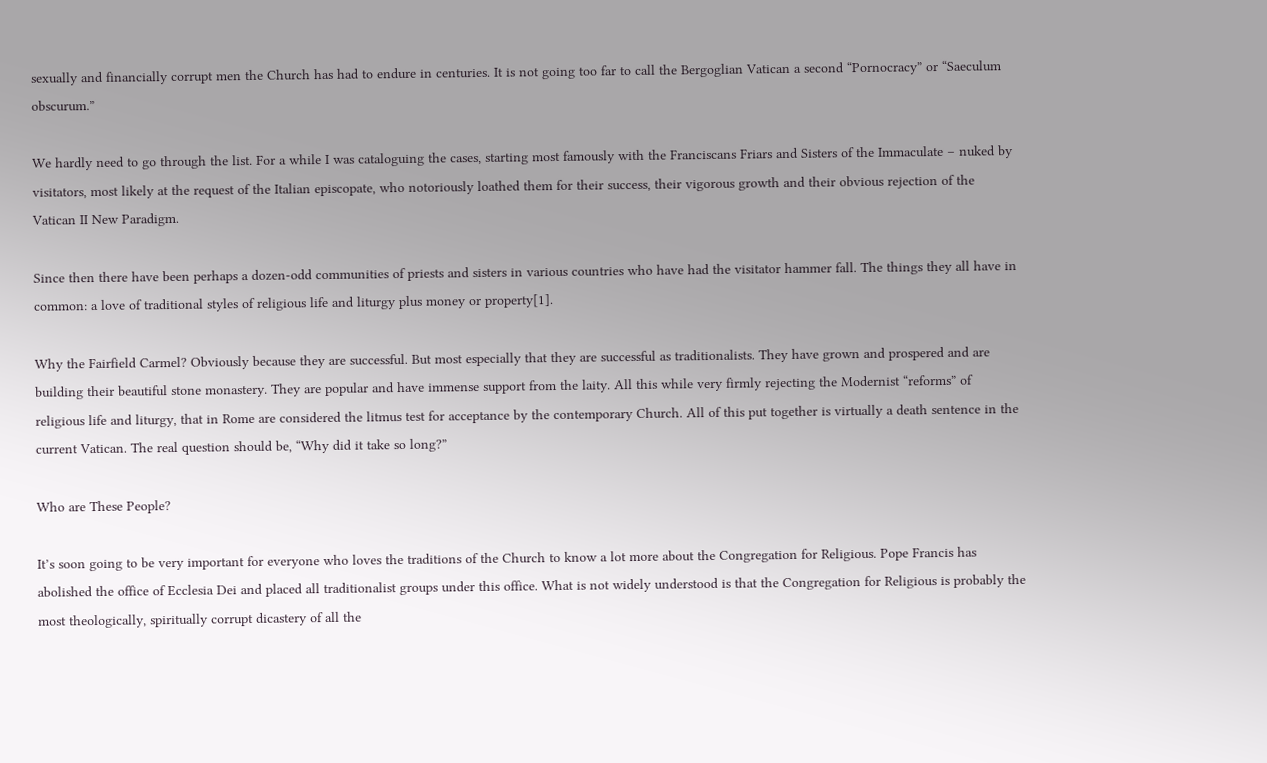sexually and financially corrupt men the Church has had to endure in centuries. It is not going too far to call the Bergoglian Vatican a second “Pornocracy” or “Saeculum obscurum.”

We hardly need to go through the list. For a while I was cataloguing the cases, starting most famously with the Franciscans Friars and Sisters of the Immaculate – nuked by visitators, most likely at the request of the Italian episcopate, who notoriously loathed them for their success, their vigorous growth and their obvious rejection of the Vatican II New Paradigm.

Since then there have been perhaps a dozen-odd communities of priests and sisters in various countries who have had the visitator hammer fall. The things they all have in common: a love of traditional styles of religious life and liturgy plus money or property[1].

Why the Fairfield Carmel? Obviously because they are successful. But most especially that they are successful as traditionalists. They have grown and prospered and are building their beautiful stone monastery. They are popular and have immense support from the laity. All this while very firmly rejecting the Modernist “reforms” of religious life and liturgy, that in Rome are considered the litmus test for acceptance by the contemporary Church. All of this put together is virtually a death sentence in the current Vatican. The real question should be, “Why did it take so long?”

Who are These People?

It’s soon going to be very important for everyone who loves the traditions of the Church to know a lot more about the Congregation for Religious. Pope Francis has abolished the office of Ecclesia Dei and placed all traditionalist groups under this office. What is not widely understood is that the Congregation for Religious is probably the most theologically, spiritually corrupt dicastery of all the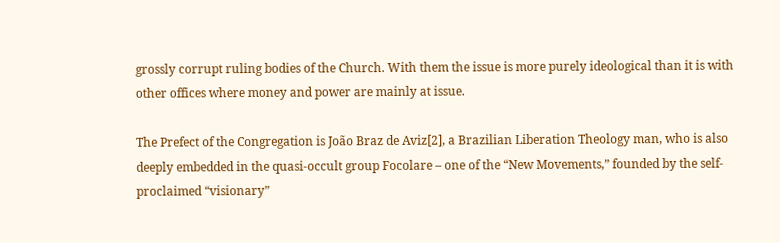grossly corrupt ruling bodies of the Church. With them the issue is more purely ideological than it is with other offices where money and power are mainly at issue.

The Prefect of the Congregation is João Braz de Aviz[2], a Brazilian Liberation Theology man, who is also deeply embedded in the quasi-occult group Focolare – one of the “New Movements,” founded by the self-proclaimed “visionary”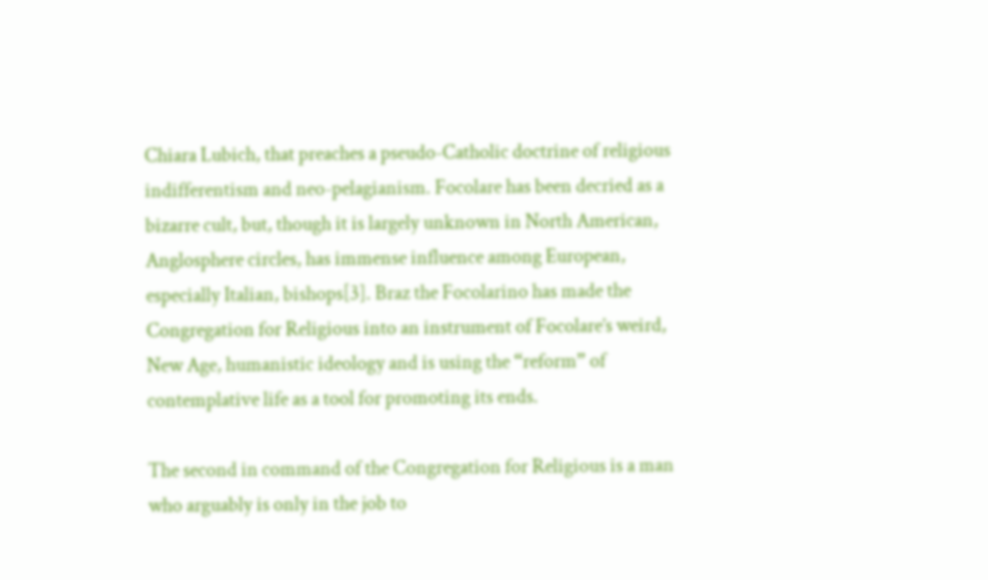Chiara Lubich, that preaches a pseudo-Catholic doctrine of religious indifferentism and neo-pelagianism. Focolare has been decried as a bizarre cult, but, though it is largely unknown in North American, Anglosphere circles, has immense influence among European, especially Italian, bishops[3]. Braz the Focolarino has made the Congregation for Religious into an instrument of Focolare’s weird, New Age, humanistic ideology and is using the “reform” of contemplative life as a tool for promoting its ends.

The second in command of the Congregation for Religious is a man who arguably is only in the job to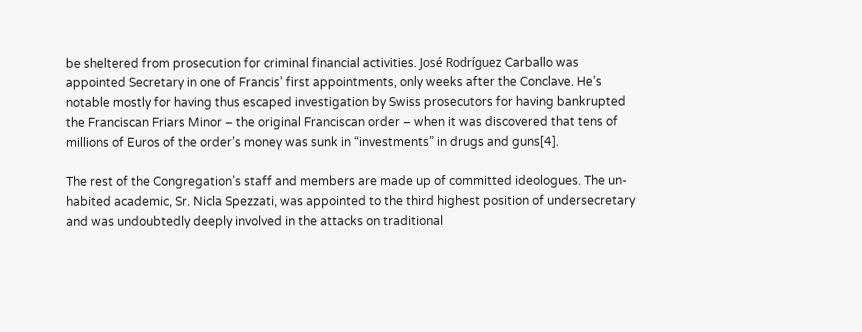be sheltered from prosecution for criminal financial activities. José Rodríguez Carballo was appointed Secretary in one of Francis’ first appointments, only weeks after the Conclave. He’s notable mostly for having thus escaped investigation by Swiss prosecutors for having bankrupted the Franciscan Friars Minor – the original Franciscan order – when it was discovered that tens of millions of Euros of the order’s money was sunk in “investments” in drugs and guns[4].

The rest of the Congregation’s staff and members are made up of committed ideologues. The un-habited academic, Sr. Nicla Spezzati, was appointed to the third highest position of undersecretary and was undoubtedly deeply involved in the attacks on traditional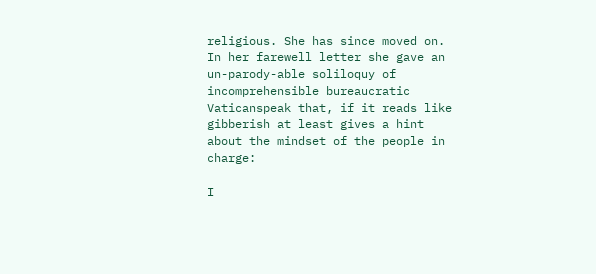religious. She has since moved on. In her farewell letter she gave an un-parody-able soliloquy of incomprehensible bureaucratic Vaticanspeak that, if it reads like gibberish at least gives a hint about the mindset of the people in charge:

I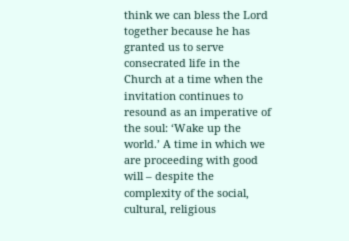think we can bless the Lord together because he has granted us to serve consecrated life in the Church at a time when the invitation continues to resound as an imperative of the soul: ‘Wake up the world.’ A time in which we are proceeding with good will – despite the complexity of the social, cultural, religious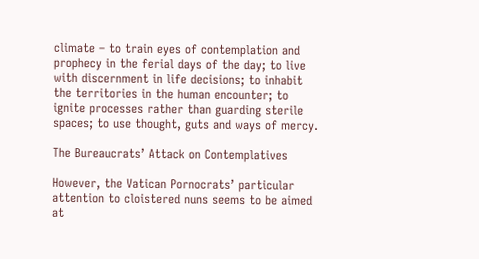climate – to train eyes of contemplation and prophecy in the ferial days of the day; to live with discernment in life decisions; to inhabit the territories in the human encounter; to ignite processes rather than guarding sterile spaces; to use thought, guts and ways of mercy.

The Bureaucrats’ Attack on Contemplatives

However, the Vatican Pornocrats’ particular attention to cloistered nuns seems to be aimed at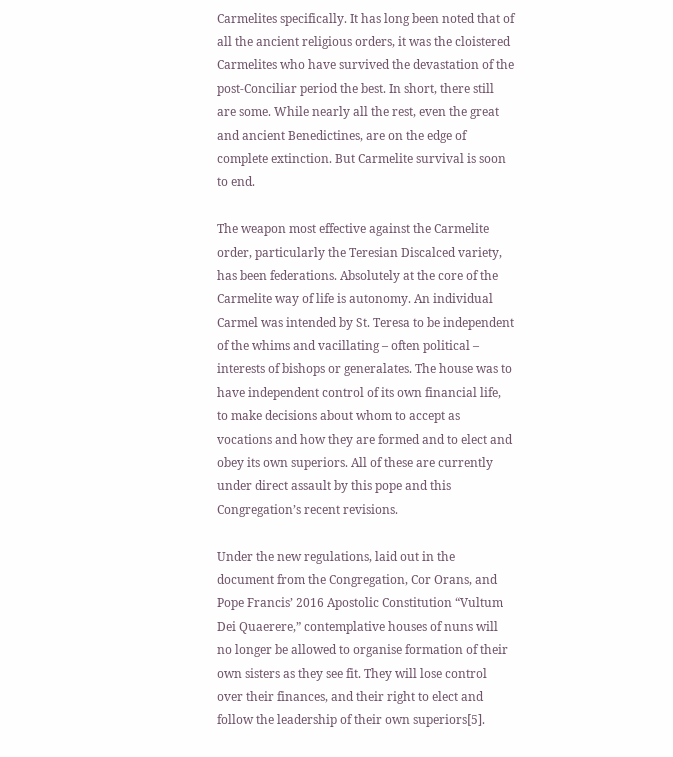Carmelites specifically. It has long been noted that of all the ancient religious orders, it was the cloistered Carmelites who have survived the devastation of the post-Conciliar period the best. In short, there still are some. While nearly all the rest, even the great and ancient Benedictines, are on the edge of complete extinction. But Carmelite survival is soon to end.

The weapon most effective against the Carmelite order, particularly the Teresian Discalced variety, has been federations. Absolutely at the core of the Carmelite way of life is autonomy. An individual Carmel was intended by St. Teresa to be independent of the whims and vacillating – often political – interests of bishops or generalates. The house was to have independent control of its own financial life, to make decisions about whom to accept as vocations and how they are formed and to elect and obey its own superiors. All of these are currently under direct assault by this pope and this Congregation’s recent revisions.

Under the new regulations, laid out in the document from the Congregation, Cor Orans, and Pope Francis’ 2016 Apostolic Constitution “Vultum Dei Quaerere,” contemplative houses of nuns will no longer be allowed to organise formation of their own sisters as they see fit. They will lose control over their finances, and their right to elect and follow the leadership of their own superiors[5].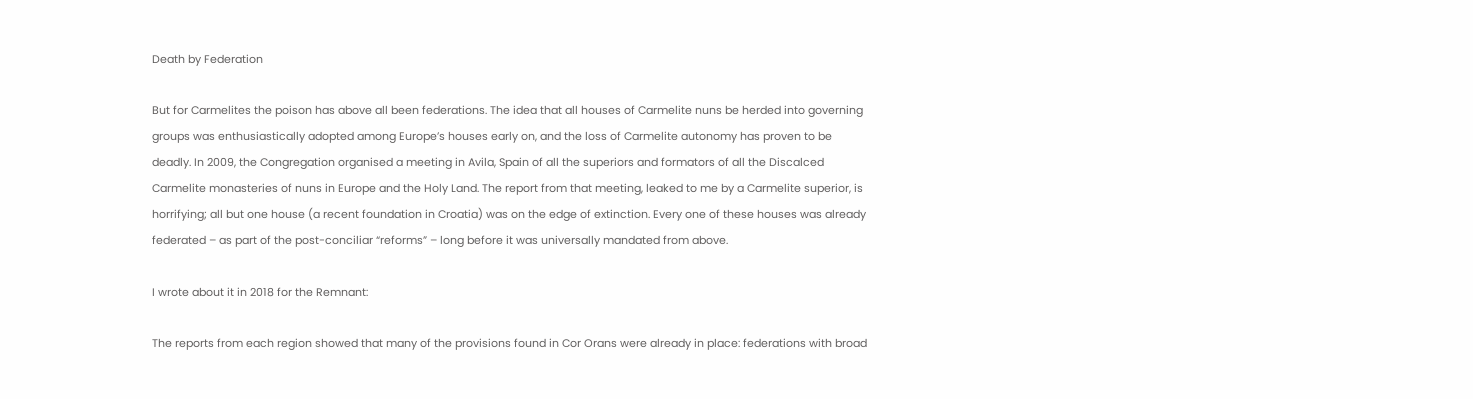Death by Federation

But for Carmelites the poison has above all been federations. The idea that all houses of Carmelite nuns be herded into governing groups was enthusiastically adopted among Europe’s houses early on, and the loss of Carmelite autonomy has proven to be deadly. In 2009, the Congregation organised a meeting in Avila, Spain of all the superiors and formators of all the Discalced Carmelite monasteries of nuns in Europe and the Holy Land. The report from that meeting, leaked to me by a Carmelite superior, is horrifying; all but one house (a recent foundation in Croatia) was on the edge of extinction. Every one of these houses was already federated – as part of the post-conciliar “reforms” – long before it was universally mandated from above.

I wrote about it in 2018 for the Remnant:

The reports from each region showed that many of the provisions found in Cor Orans were already in place: federations with broad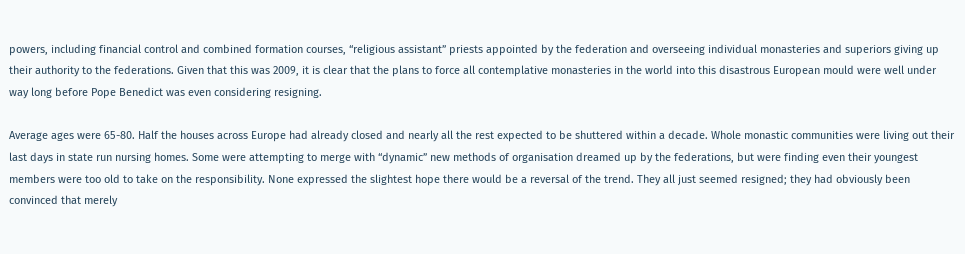powers, including financial control and combined formation courses, “religious assistant” priests appointed by the federation and overseeing individual monasteries and superiors giving up their authority to the federations. Given that this was 2009, it is clear that the plans to force all contemplative monasteries in the world into this disastrous European mould were well under way long before Pope Benedict was even considering resigning.

Average ages were 65-80. Half the houses across Europe had already closed and nearly all the rest expected to be shuttered within a decade. Whole monastic communities were living out their last days in state run nursing homes. Some were attempting to merge with “dynamic” new methods of organisation dreamed up by the federations, but were finding even their youngest members were too old to take on the responsibility. None expressed the slightest hope there would be a reversal of the trend. They all just seemed resigned; they had obviously been convinced that merely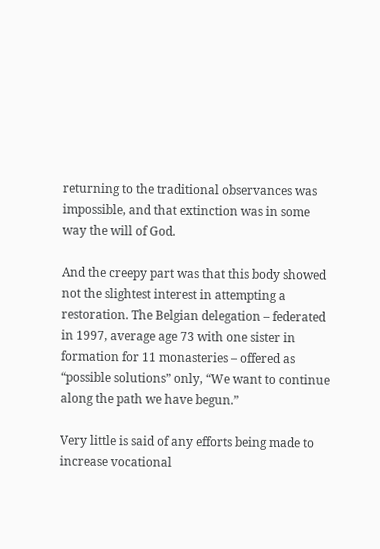returning to the traditional observances was impossible, and that extinction was in some way the will of God.

And the creepy part was that this body showed not the slightest interest in attempting a restoration. The Belgian delegation – federated in 1997, average age 73 with one sister in formation for 11 monasteries – offered as “possible solutions” only, “We want to continue along the path we have begun.”

Very little is said of any efforts being made to increase vocational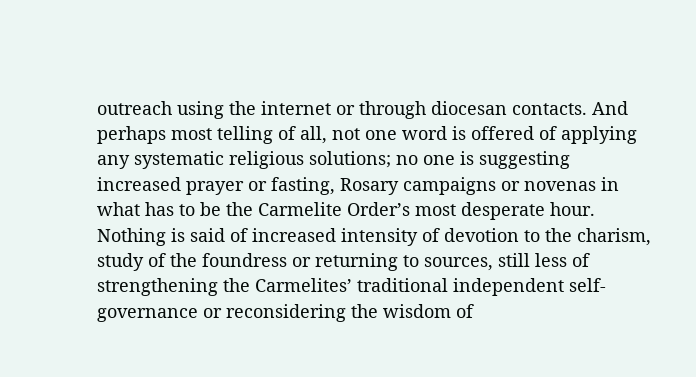outreach using the internet or through diocesan contacts. And perhaps most telling of all, not one word is offered of applying any systematic religious solutions; no one is suggesting increased prayer or fasting, Rosary campaigns or novenas in what has to be the Carmelite Order’s most desperate hour. Nothing is said of increased intensity of devotion to the charism, study of the foundress or returning to sources, still less of strengthening the Carmelites’ traditional independent self-governance or reconsidering the wisdom of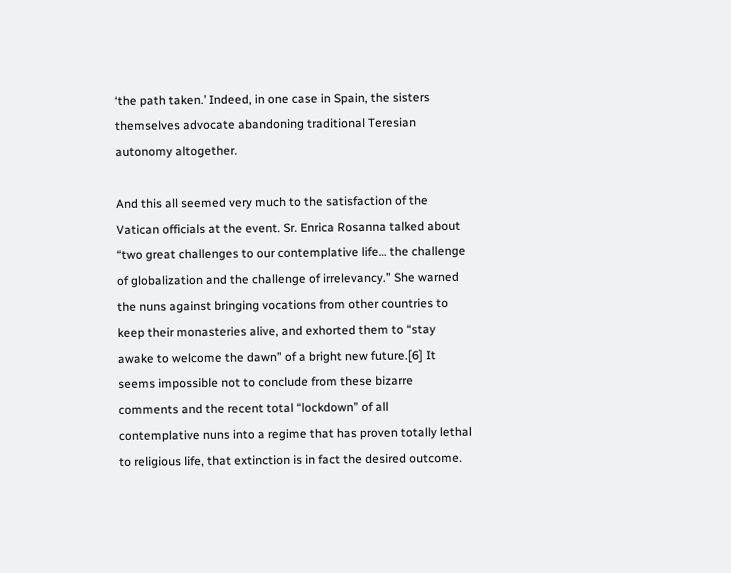‘the path taken.’ Indeed, in one case in Spain, the sisters themselves advocate abandoning traditional Teresian autonomy altogether.

And this all seemed very much to the satisfaction of the Vatican officials at the event. Sr. Enrica Rosanna talked about “two great challenges to our contemplative life… the challenge of globalization and the challenge of irrelevancy.” She warned the nuns against bringing vocations from other countries to keep their monasteries alive, and exhorted them to “stay awake to welcome the dawn” of a bright new future.[6] It seems impossible not to conclude from these bizarre comments and the recent total “lockdown” of all contemplative nuns into a regime that has proven totally lethal to religious life, that extinction is in fact the desired outcome.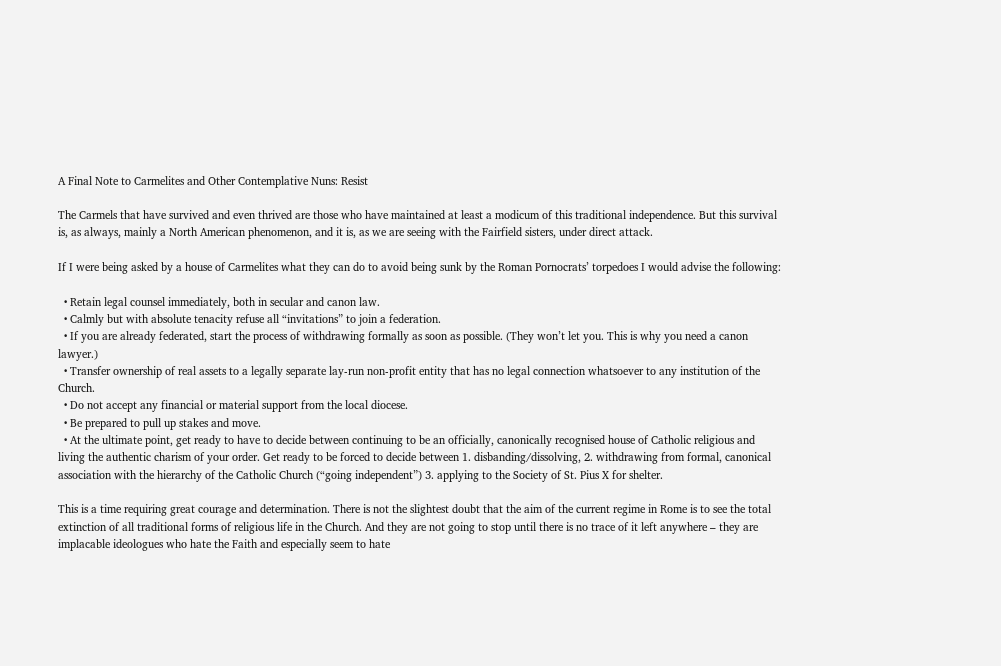A Final Note to Carmelites and Other Contemplative Nuns: Resist

The Carmels that have survived and even thrived are those who have maintained at least a modicum of this traditional independence. But this survival is, as always, mainly a North American phenomenon, and it is, as we are seeing with the Fairfield sisters, under direct attack.

If I were being asked by a house of Carmelites what they can do to avoid being sunk by the Roman Pornocrats’ torpedoes I would advise the following:

  • Retain legal counsel immediately, both in secular and canon law.
  • Calmly but with absolute tenacity refuse all “invitations” to join a federation.
  • If you are already federated, start the process of withdrawing formally as soon as possible. (They won’t let you. This is why you need a canon lawyer.)
  • Transfer ownership of real assets to a legally separate lay-run non-profit entity that has no legal connection whatsoever to any institution of the Church.
  • Do not accept any financial or material support from the local diocese.
  • Be prepared to pull up stakes and move.
  • At the ultimate point, get ready to have to decide between continuing to be an officially, canonically recognised house of Catholic religious and living the authentic charism of your order. Get ready to be forced to decide between 1. disbanding/dissolving, 2. withdrawing from formal, canonical association with the hierarchy of the Catholic Church (“going independent”) 3. applying to the Society of St. Pius X for shelter.

This is a time requiring great courage and determination. There is not the slightest doubt that the aim of the current regime in Rome is to see the total extinction of all traditional forms of religious life in the Church. And they are not going to stop until there is no trace of it left anywhere – they are implacable ideologues who hate the Faith and especially seem to hate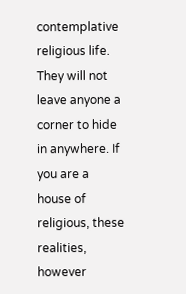contemplative religious life. They will not leave anyone a corner to hide in anywhere. If you are a house of religious, these realities, however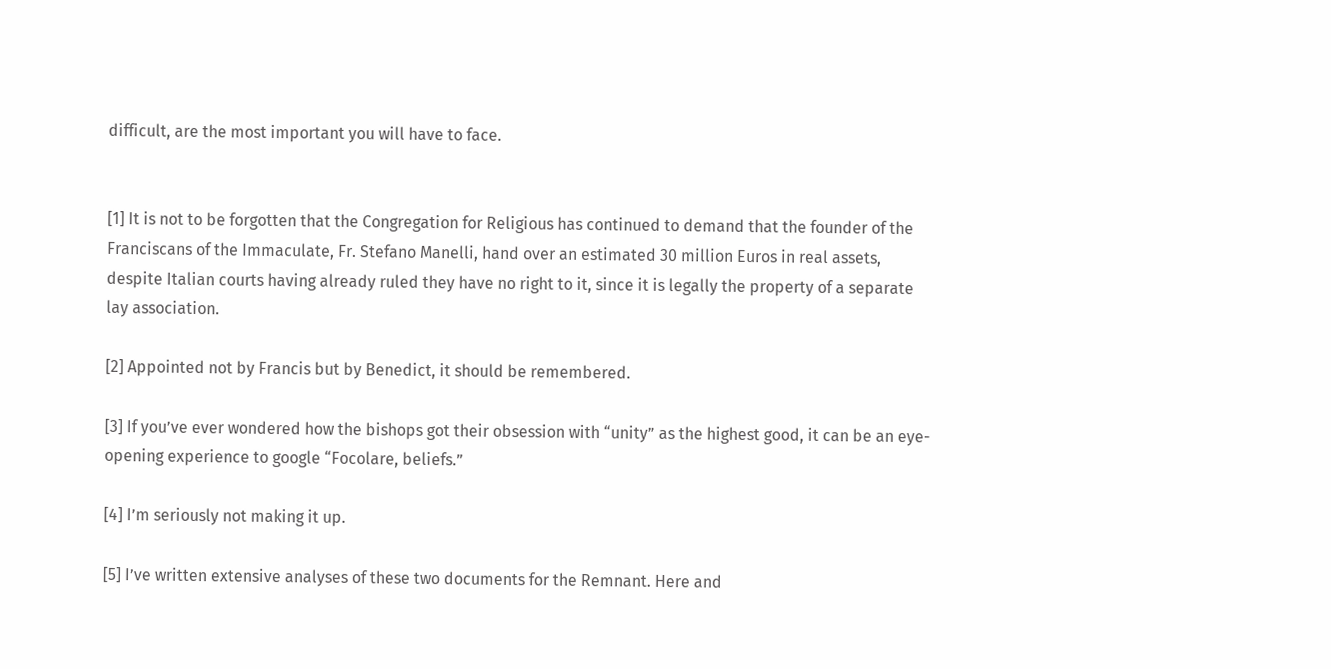difficult, are the most important you will have to face.


[1] It is not to be forgotten that the Congregation for Religious has continued to demand that the founder of the Franciscans of the Immaculate, Fr. Stefano Manelli, hand over an estimated 30 million Euros in real assets, despite Italian courts having already ruled they have no right to it, since it is legally the property of a separate lay association.

[2] Appointed not by Francis but by Benedict, it should be remembered.

[3] If you’ve ever wondered how the bishops got their obsession with “unity” as the highest good, it can be an eye-opening experience to google “Focolare, beliefs.”

[4] I’m seriously not making it up.

[5] I’ve written extensive analyses of these two documents for the Remnant. Here and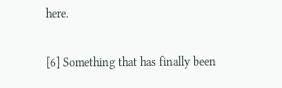here.

[6] Something that has finally been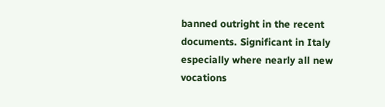banned outright in the recent documents. Significant in Italy especially where nearly all new vocations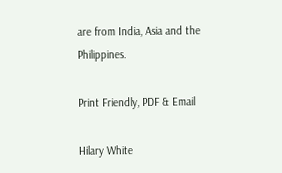are from India, Asia and the Philippines.

Print Friendly, PDF & Email

Hilary White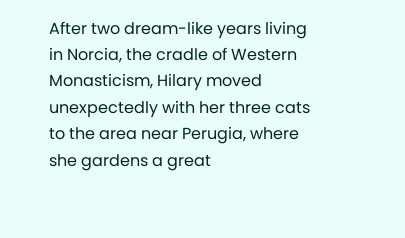After two dream-like years living in Norcia, the cradle of Western Monasticism, Hilary moved unexpectedly with her three cats to the area near Perugia, where she gardens a great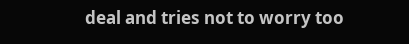deal and tries not to worry too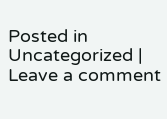Posted in Uncategorized | Leave a comment